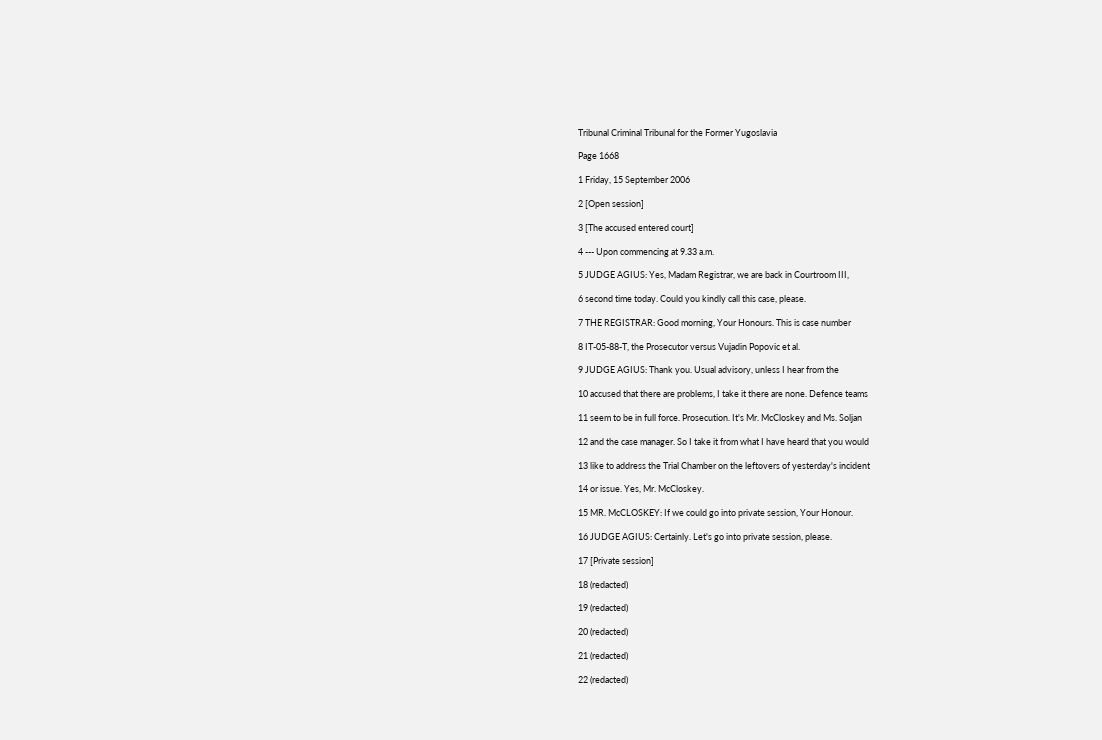Tribunal Criminal Tribunal for the Former Yugoslavia

Page 1668

1 Friday, 15 September 2006

2 [Open session]

3 [The accused entered court]

4 --- Upon commencing at 9.33 a.m.

5 JUDGE AGIUS: Yes, Madam Registrar, we are back in Courtroom III,

6 second time today. Could you kindly call this case, please.

7 THE REGISTRAR: Good morning, Your Honours. This is case number

8 IT-05-88-T, the Prosecutor versus Vujadin Popovic et al.

9 JUDGE AGIUS: Thank you. Usual advisory, unless I hear from the

10 accused that there are problems, I take it there are none. Defence teams

11 seem to be in full force. Prosecution. It's Mr. McCloskey and Ms. Soljan

12 and the case manager. So I take it from what I have heard that you would

13 like to address the Trial Chamber on the leftovers of yesterday's incident

14 or issue. Yes, Mr. McCloskey.

15 MR. McCLOSKEY: If we could go into private session, Your Honour.

16 JUDGE AGIUS: Certainly. Let's go into private session, please.

17 [Private session]

18 (redacted)

19 (redacted)

20 (redacted)

21 (redacted)

22 (redacted)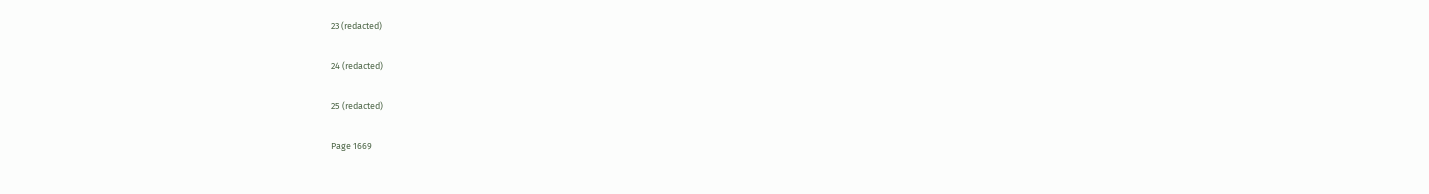23 (redacted)

24 (redacted)

25 (redacted)

Page 1669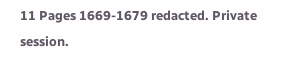11 Pages 1669-1679 redacted. Private session.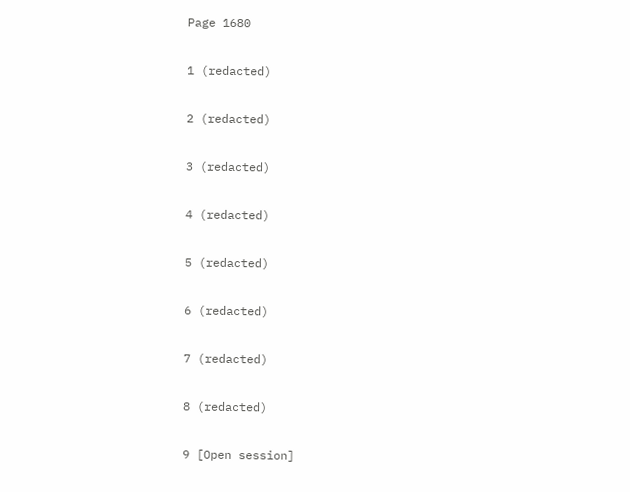Page 1680

1 (redacted)

2 (redacted)

3 (redacted)

4 (redacted)

5 (redacted)

6 (redacted)

7 (redacted)

8 (redacted)

9 [Open session]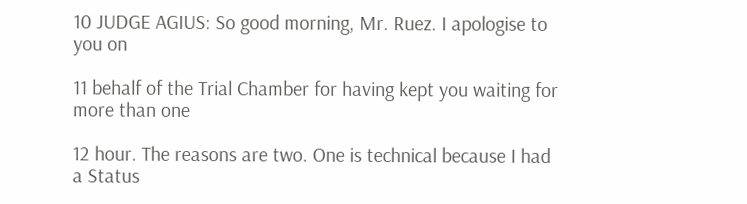10 JUDGE AGIUS: So good morning, Mr. Ruez. I apologise to you on

11 behalf of the Trial Chamber for having kept you waiting for more than one

12 hour. The reasons are two. One is technical because I had a Status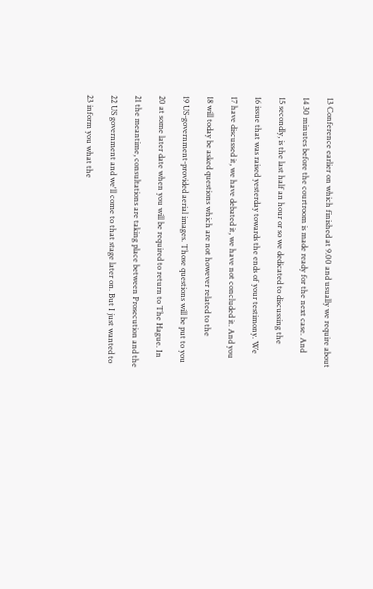13 Conference earlier on which finished at 9.00 and usually we require about

14 30 minutes before the courtroom is made ready for the next case. And

15 secondly, is the last half an hour or so we dedicated to discussing the

16 issue that was raised yesterday towards the ends of your testimony. We

17 have discussed it, we have debated it, we have not concluded it. And you

18 will today be asked questions which are not however related to the

19 US-government-provided aerial images. Those questions will be put to you

20 at some later date when you will be required to return to The Hague. In

21 the meantime, consultations are taking place between Prosecution and the

22 US government and we'll come to that stage later on. But I just wanted to

23 inform you what the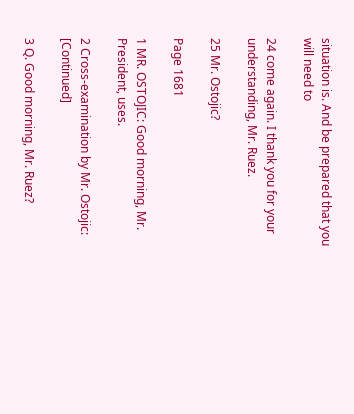situation is. And be prepared that you will need to

24 come again. I thank you for your understanding, Mr. Ruez.

25 Mr. Ostojic?

Page 1681

1 MR. OSTOJIC: Good morning, Mr. President, uses.

2 Cross-examination by Mr. Ostojic: [Continued]

3 Q. Good morning, Mr. Ruez?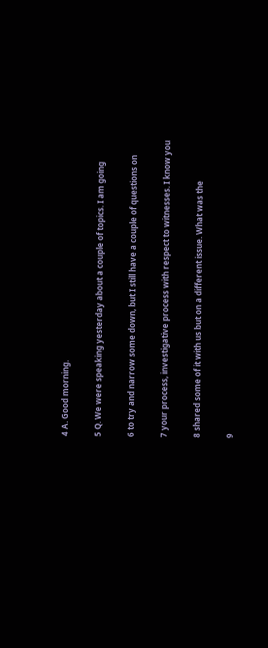4 A. Good morning.

5 Q. We were speaking yesterday about a couple of topics. I am going

6 to try and narrow some down, but I still have a couple of questions on

7 your process, investigative process with respect to witnesses. I know you

8 shared some of it with us but on a different issue. What was the

9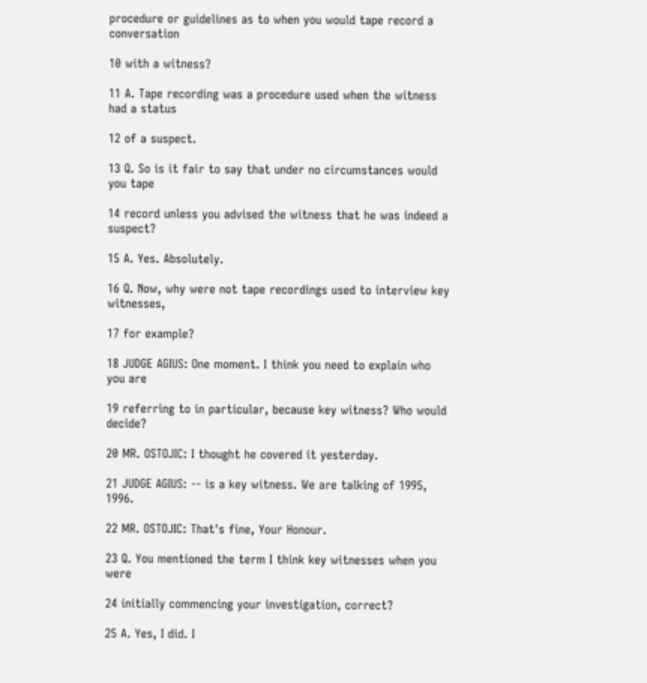procedure or guidelines as to when you would tape record a conversation

10 with a witness?

11 A. Tape recording was a procedure used when the witness had a status

12 of a suspect.

13 Q. So is it fair to say that under no circumstances would you tape

14 record unless you advised the witness that he was indeed a suspect?

15 A. Yes. Absolutely.

16 Q. Now, why were not tape recordings used to interview key witnesses,

17 for example?

18 JUDGE AGIUS: One moment. I think you need to explain who you are

19 referring to in particular, because key witness? Who would decide?

20 MR. OSTOJIC: I thought he covered it yesterday.

21 JUDGE AGIUS: -- is a key witness. We are talking of 1995, 1996.

22 MR. OSTOJIC: That's fine, Your Honour.

23 Q. You mentioned the term I think key witnesses when you were

24 initially commencing your investigation, correct?

25 A. Yes, I did. I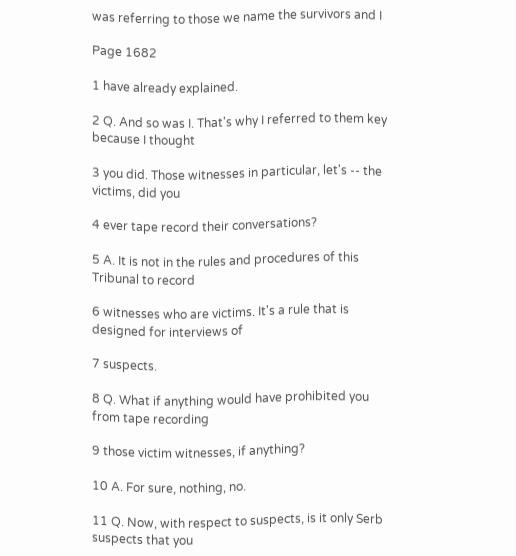was referring to those we name the survivors and I

Page 1682

1 have already explained.

2 Q. And so was I. That's why I referred to them key because I thought

3 you did. Those witnesses in particular, let's -- the victims, did you

4 ever tape record their conversations?

5 A. It is not in the rules and procedures of this Tribunal to record

6 witnesses who are victims. It's a rule that is designed for interviews of

7 suspects.

8 Q. What if anything would have prohibited you from tape recording

9 those victim witnesses, if anything?

10 A. For sure, nothing, no.

11 Q. Now, with respect to suspects, is it only Serb suspects that you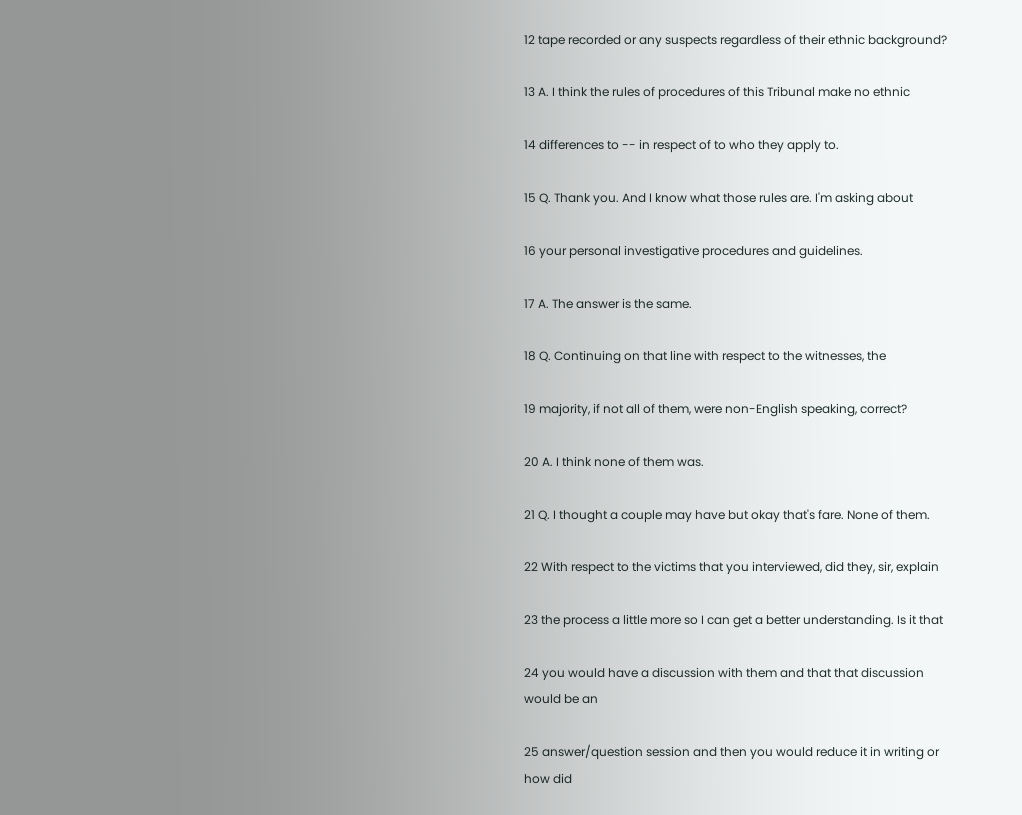12 tape recorded or any suspects regardless of their ethnic background?

13 A. I think the rules of procedures of this Tribunal make no ethnic

14 differences to -- in respect of to who they apply to.

15 Q. Thank you. And I know what those rules are. I'm asking about

16 your personal investigative procedures and guidelines.

17 A. The answer is the same.

18 Q. Continuing on that line with respect to the witnesses, the

19 majority, if not all of them, were non-English speaking, correct?

20 A. I think none of them was.

21 Q. I thought a couple may have but okay that's fare. None of them.

22 With respect to the victims that you interviewed, did they, sir, explain

23 the process a little more so I can get a better understanding. Is it that

24 you would have a discussion with them and that that discussion would be an

25 answer/question session and then you would reduce it in writing or how did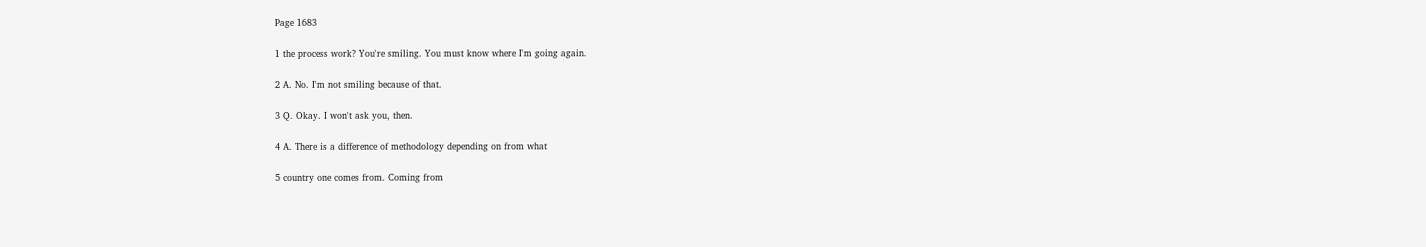Page 1683

1 the process work? You're smiling. You must know where I'm going again.

2 A. No. I'm not smiling because of that.

3 Q. Okay. I won't ask you, then.

4 A. There is a difference of methodology depending on from what

5 country one comes from. Coming from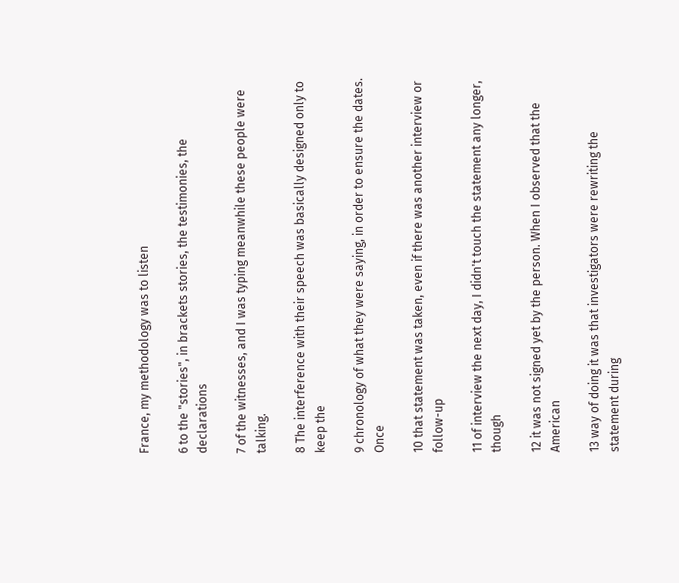France, my methodology was to listen

6 to the "stories", in brackets stories, the testimonies, the declarations

7 of the witnesses, and I was typing meanwhile these people were talking.

8 The interference with their speech was basically designed only to keep the

9 chronology of what they were saying, in order to ensure the dates. Once

10 that statement was taken, even if there was another interview or follow-up

11 of interview the next day, I didn't touch the statement any longer, though

12 it was not signed yet by the person. When I observed that the American

13 way of doing it was that investigators were rewriting the statement during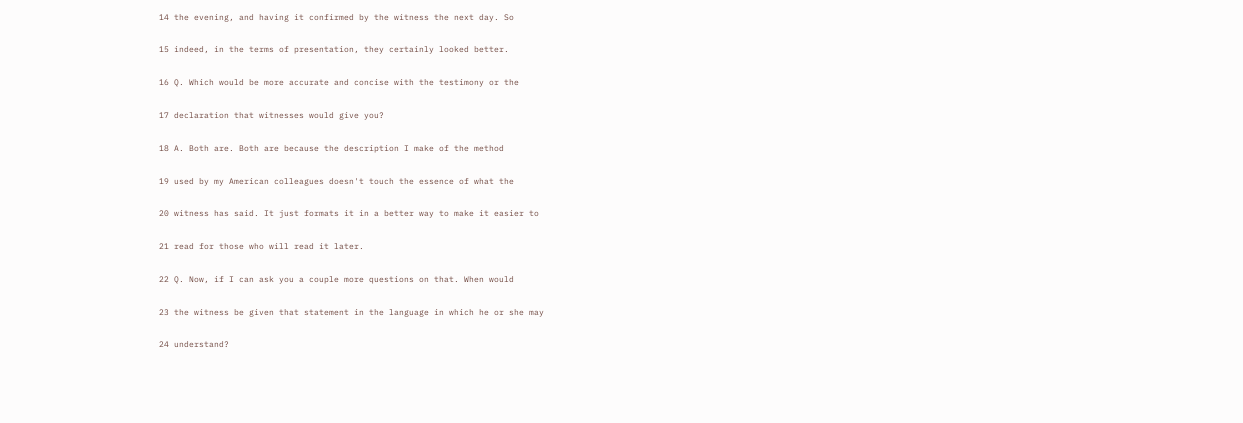14 the evening, and having it confirmed by the witness the next day. So

15 indeed, in the terms of presentation, they certainly looked better.

16 Q. Which would be more accurate and concise with the testimony or the

17 declaration that witnesses would give you?

18 A. Both are. Both are because the description I make of the method

19 used by my American colleagues doesn't touch the essence of what the

20 witness has said. It just formats it in a better way to make it easier to

21 read for those who will read it later.

22 Q. Now, if I can ask you a couple more questions on that. When would

23 the witness be given that statement in the language in which he or she may

24 understand?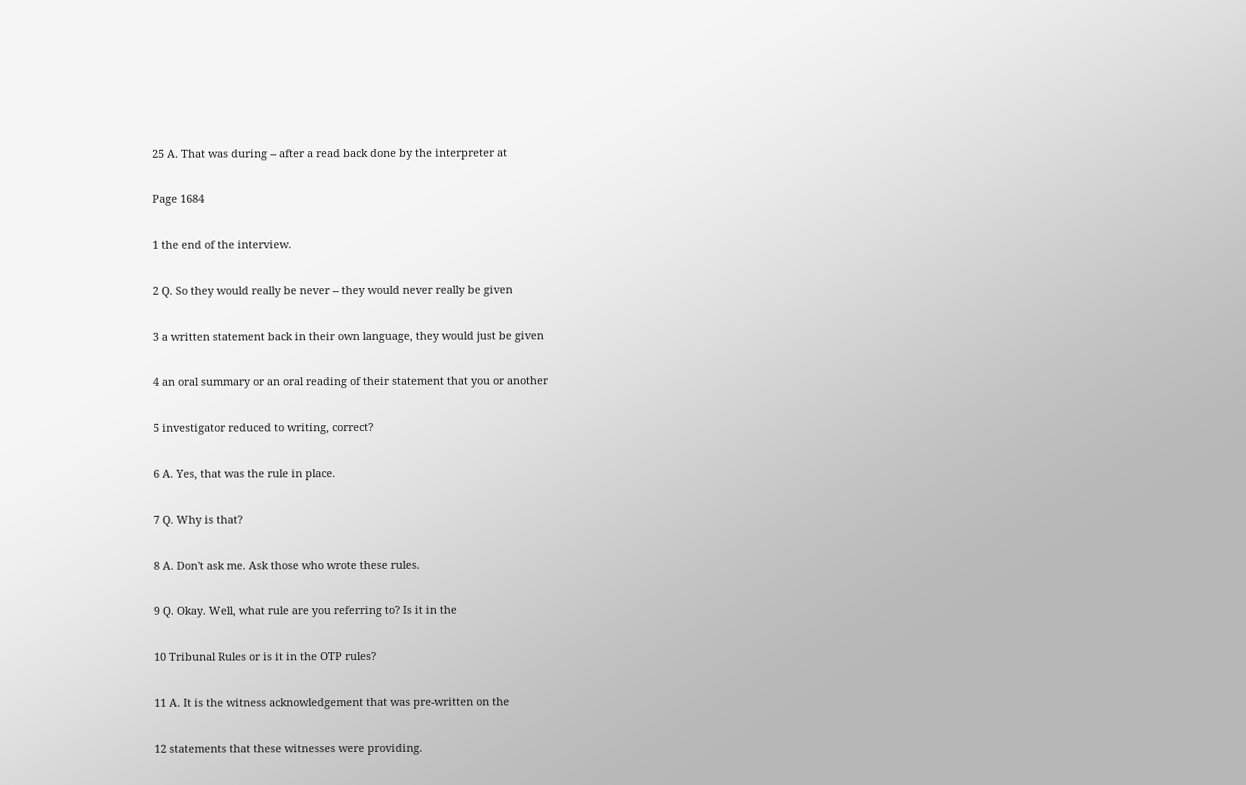25 A. That was during -- after a read back done by the interpreter at

Page 1684

1 the end of the interview.

2 Q. So they would really be never -- they would never really be given

3 a written statement back in their own language, they would just be given

4 an oral summary or an oral reading of their statement that you or another

5 investigator reduced to writing, correct?

6 A. Yes, that was the rule in place.

7 Q. Why is that?

8 A. Don't ask me. Ask those who wrote these rules.

9 Q. Okay. Well, what rule are you referring to? Is it in the

10 Tribunal Rules or is it in the OTP rules?

11 A. It is the witness acknowledgement that was pre-written on the

12 statements that these witnesses were providing.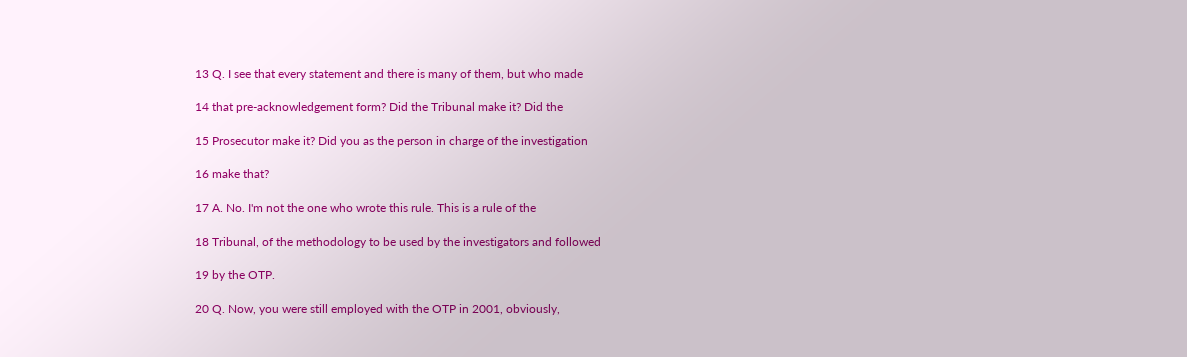13 Q. I see that every statement and there is many of them, but who made

14 that pre-acknowledgement form? Did the Tribunal make it? Did the

15 Prosecutor make it? Did you as the person in charge of the investigation

16 make that?

17 A. No. I'm not the one who wrote this rule. This is a rule of the

18 Tribunal, of the methodology to be used by the investigators and followed

19 by the OTP.

20 Q. Now, you were still employed with the OTP in 2001, obviously,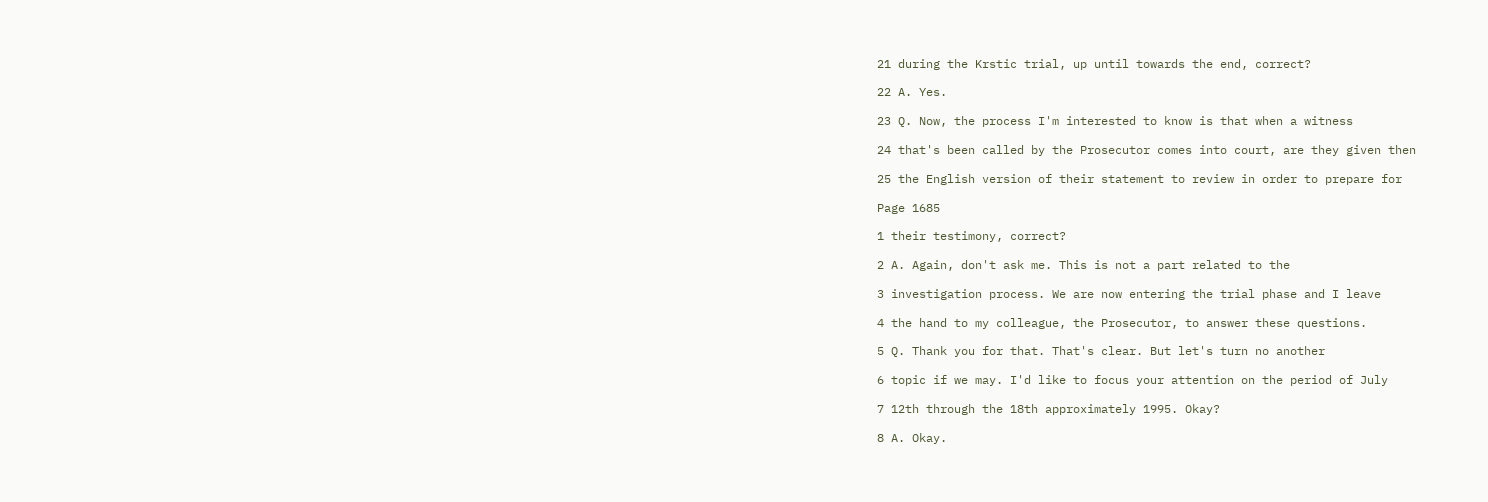21 during the Krstic trial, up until towards the end, correct?

22 A. Yes.

23 Q. Now, the process I'm interested to know is that when a witness

24 that's been called by the Prosecutor comes into court, are they given then

25 the English version of their statement to review in order to prepare for

Page 1685

1 their testimony, correct?

2 A. Again, don't ask me. This is not a part related to the

3 investigation process. We are now entering the trial phase and I leave

4 the hand to my colleague, the Prosecutor, to answer these questions.

5 Q. Thank you for that. That's clear. But let's turn no another

6 topic if we may. I'd like to focus your attention on the period of July

7 12th through the 18th approximately 1995. Okay?

8 A. Okay.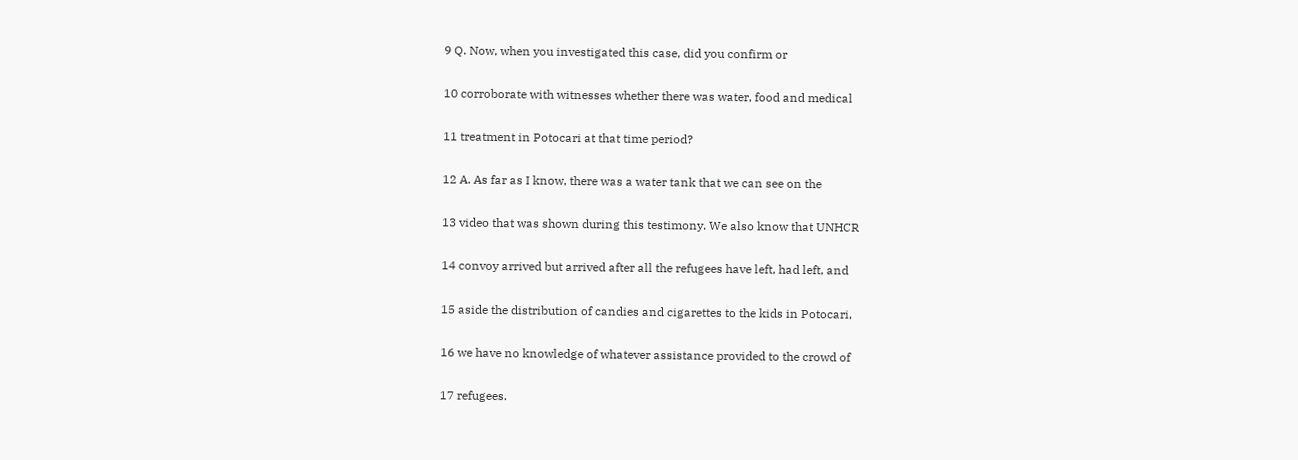9 Q. Now, when you investigated this case, did you confirm or

10 corroborate with witnesses whether there was water, food and medical

11 treatment in Potocari at that time period?

12 A. As far as I know, there was a water tank that we can see on the

13 video that was shown during this testimony. We also know that UNHCR

14 convoy arrived but arrived after all the refugees have left, had left, and

15 aside the distribution of candies and cigarettes to the kids in Potocari,

16 we have no knowledge of whatever assistance provided to the crowd of

17 refugees.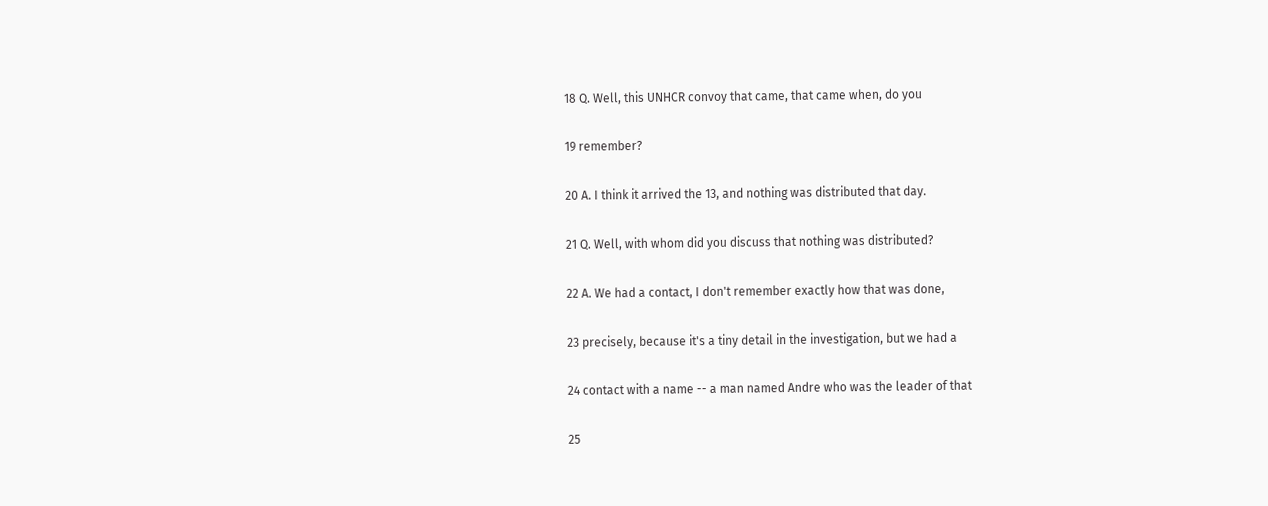18 Q. Well, this UNHCR convoy that came, that came when, do you

19 remember?

20 A. I think it arrived the 13, and nothing was distributed that day.

21 Q. Well, with whom did you discuss that nothing was distributed?

22 A. We had a contact, I don't remember exactly how that was done,

23 precisely, because it's a tiny detail in the investigation, but we had a

24 contact with a name -- a man named Andre who was the leader of that

25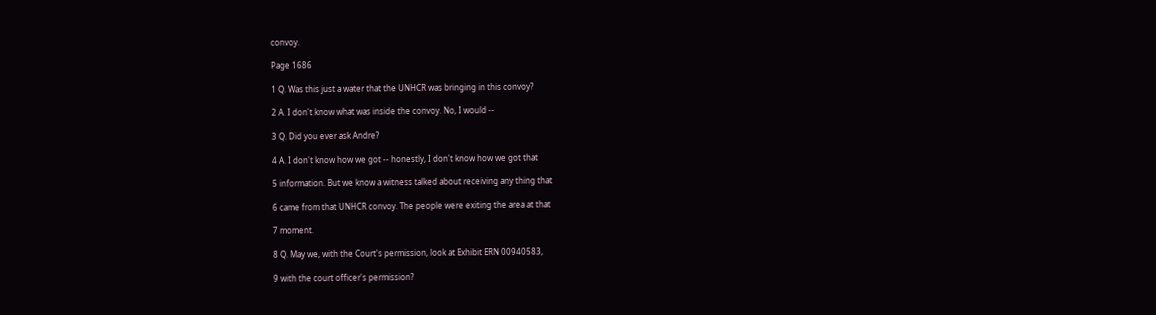convoy.

Page 1686

1 Q. Was this just a water that the UNHCR was bringing in this convoy?

2 A. I don't know what was inside the convoy. No, I would --

3 Q. Did you ever ask Andre?

4 A. I don't know how we got -- honestly, I don't know how we got that

5 information. But we know a witness talked about receiving any thing that

6 came from that UNHCR convoy. The people were exiting the area at that

7 moment.

8 Q. May we, with the Court's permission, look at Exhibit ERN 00940583,

9 with the court officer's permission?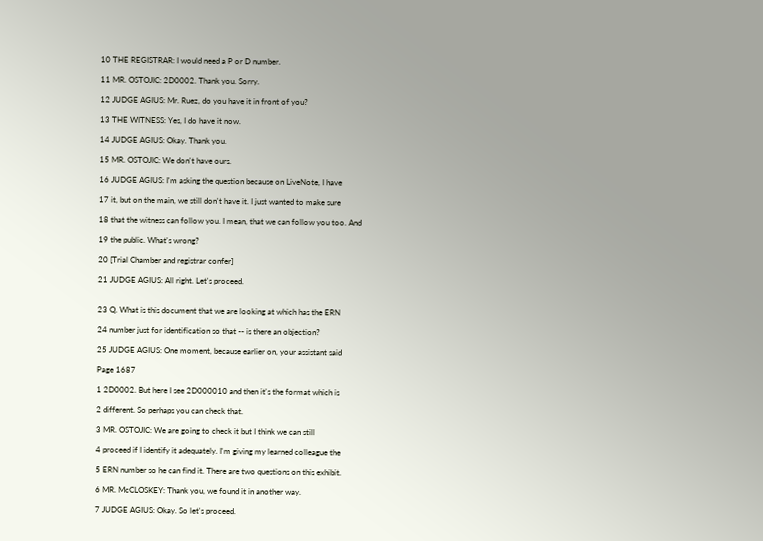10 THE REGISTRAR: I would need a P or D number.

11 MR. OSTOJIC: 2D0002. Thank you. Sorry.

12 JUDGE AGIUS: Mr. Ruez, do you have it in front of you?

13 THE WITNESS: Yes, I do have it now.

14 JUDGE AGIUS: Okay. Thank you.

15 MR. OSTOJIC: We don't have ours.

16 JUDGE AGIUS: I'm asking the question because on LiveNote, I have

17 it, but on the main, we still don't have it. I just wanted to make sure

18 that the witness can follow you. I mean, that we can follow you too. And

19 the public. What's wrong?

20 [Trial Chamber and registrar confer]

21 JUDGE AGIUS: All right. Let's proceed.


23 Q. What is this document that we are looking at which has the ERN

24 number just for identification so that -- is there an objection?

25 JUDGE AGIUS: One moment, because earlier on, your assistant said

Page 1687

1 2D0002. But here I see 2D000010 and then it's the format which is

2 different. So perhaps you can check that.

3 MR. OSTOJIC: We are going to check it but I think we can still

4 proceed if I identify it adequately. I'm giving my learned colleague the

5 ERN number so he can find it. There are two questions on this exhibit.

6 MR. McCLOSKEY: Thank you, we found it in another way.

7 JUDGE AGIUS: Okay. So let's proceed.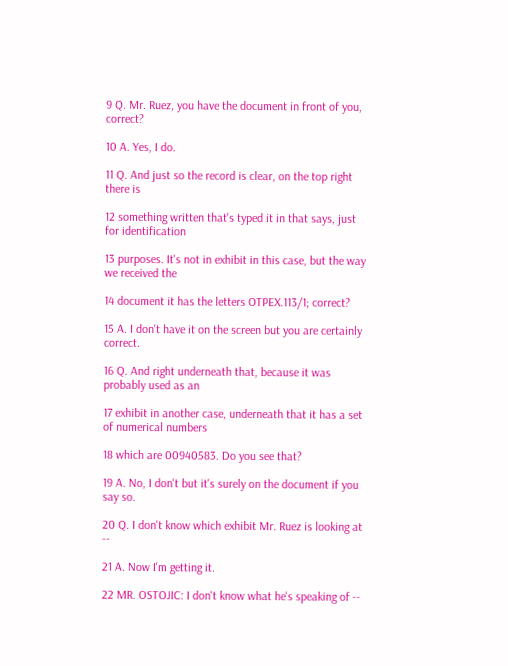9 Q. Mr. Ruez, you have the document in front of you, correct?

10 A. Yes, I do.

11 Q. And just so the record is clear, on the top right there is

12 something written that's typed it in that says, just for identification

13 purposes. It's not in exhibit in this case, but the way we received the

14 document it has the letters OTPEX.113/1; correct?

15 A. I don't have it on the screen but you are certainly correct.

16 Q. And right underneath that, because it was probably used as an

17 exhibit in another case, underneath that it has a set of numerical numbers

18 which are 00940583. Do you see that?

19 A. No, I don't but it's surely on the document if you say so.

20 Q. I don't know which exhibit Mr. Ruez is looking at --

21 A. Now I'm getting it.

22 MR. OSTOJIC: I don't know what he's speaking of --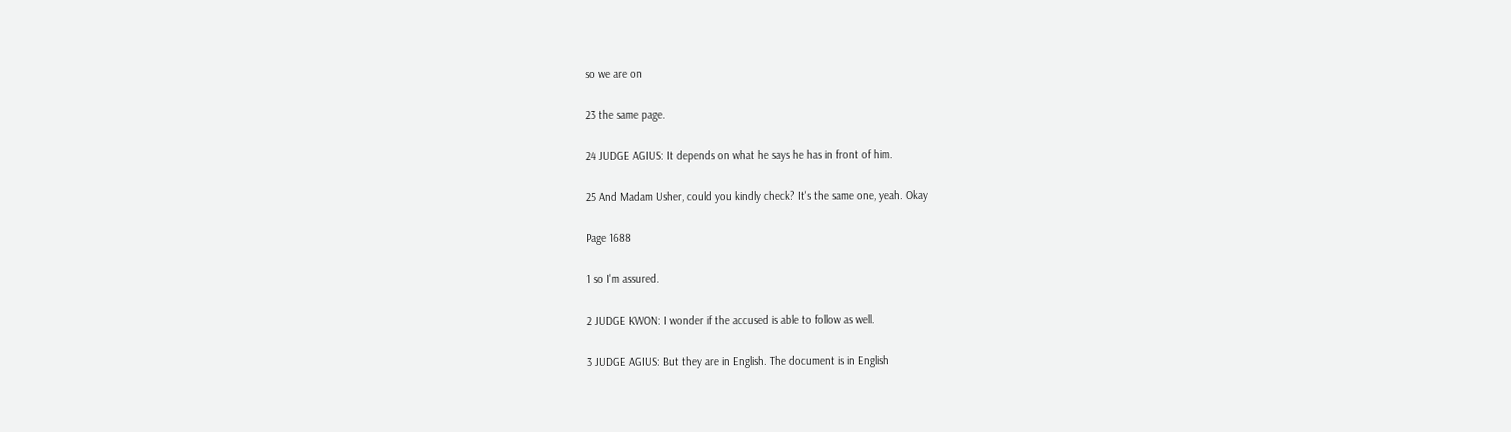so we are on

23 the same page.

24 JUDGE AGIUS: It depends on what he says he has in front of him.

25 And Madam Usher, could you kindly check? It's the same one, yeah. Okay

Page 1688

1 so I'm assured.

2 JUDGE KWON: I wonder if the accused is able to follow as well.

3 JUDGE AGIUS: But they are in English. The document is in English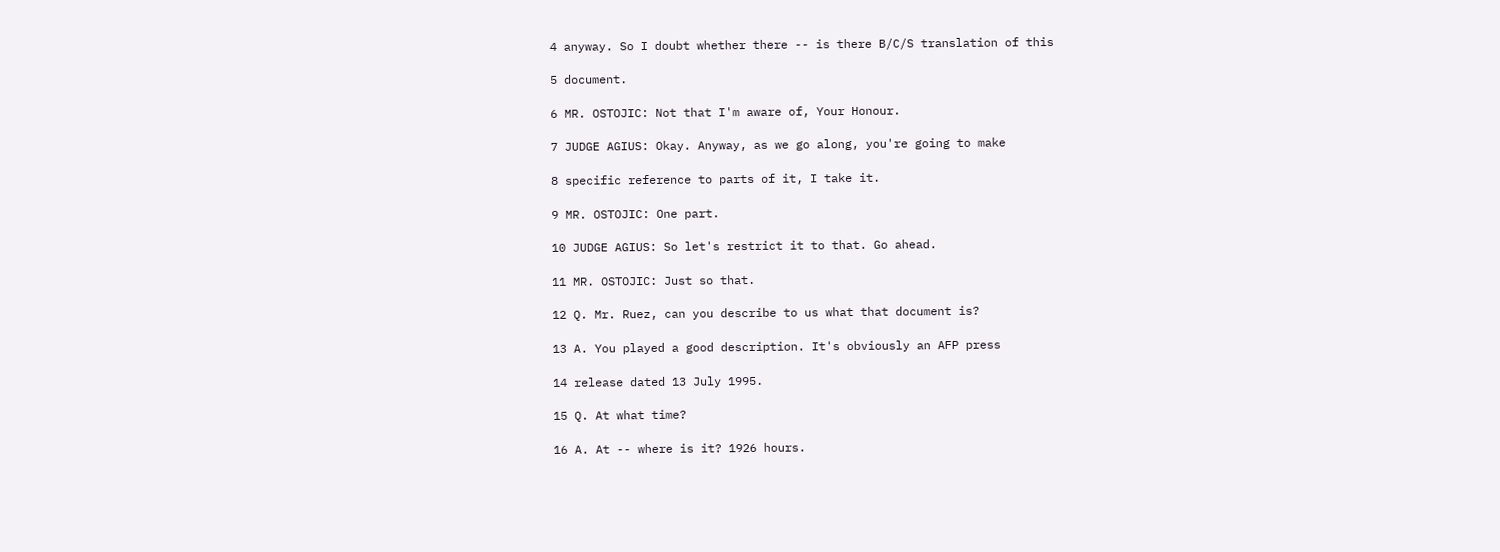4 anyway. So I doubt whether there -- is there B/C/S translation of this

5 document.

6 MR. OSTOJIC: Not that I'm aware of, Your Honour.

7 JUDGE AGIUS: Okay. Anyway, as we go along, you're going to make

8 specific reference to parts of it, I take it.

9 MR. OSTOJIC: One part.

10 JUDGE AGIUS: So let's restrict it to that. Go ahead.

11 MR. OSTOJIC: Just so that.

12 Q. Mr. Ruez, can you describe to us what that document is?

13 A. You played a good description. It's obviously an AFP press

14 release dated 13 July 1995.

15 Q. At what time?

16 A. At -- where is it? 1926 hours.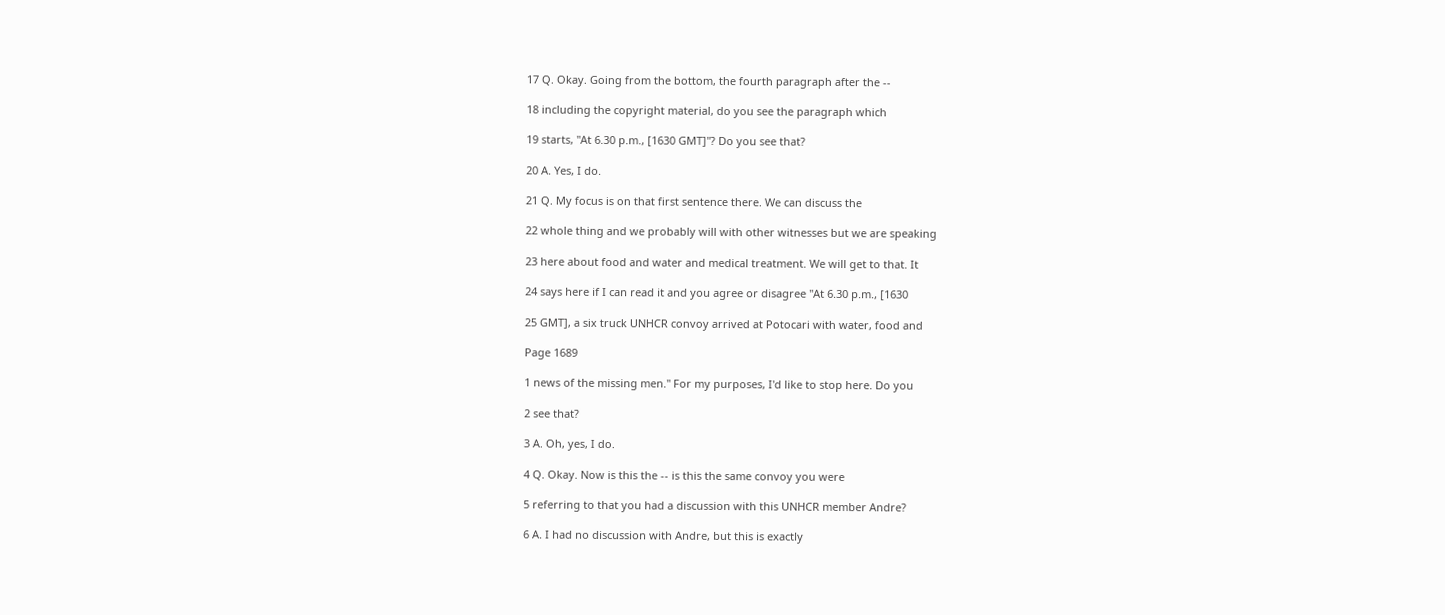17 Q. Okay. Going from the bottom, the fourth paragraph after the --

18 including the copyright material, do you see the paragraph which

19 starts, "At 6.30 p.m., [1630 GMT]"? Do you see that?

20 A. Yes, I do.

21 Q. My focus is on that first sentence there. We can discuss the

22 whole thing and we probably will with other witnesses but we are speaking

23 here about food and water and medical treatment. We will get to that. It

24 says here if I can read it and you agree or disagree "At 6.30 p.m., [1630

25 GMT], a six truck UNHCR convoy arrived at Potocari with water, food and

Page 1689

1 news of the missing men." For my purposes, I'd like to stop here. Do you

2 see that?

3 A. Oh, yes, I do.

4 Q. Okay. Now is this the -- is this the same convoy you were

5 referring to that you had a discussion with this UNHCR member Andre?

6 A. I had no discussion with Andre, but this is exactly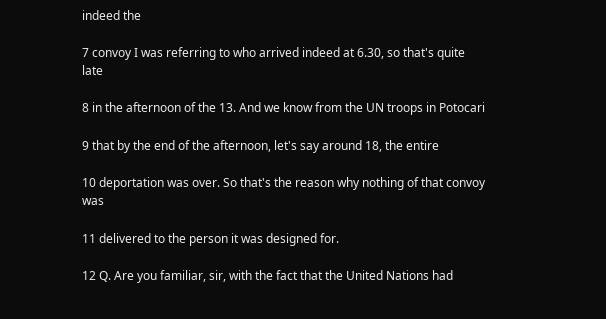indeed the

7 convoy I was referring to who arrived indeed at 6.30, so that's quite late

8 in the afternoon of the 13. And we know from the UN troops in Potocari

9 that by the end of the afternoon, let's say around 18, the entire

10 deportation was over. So that's the reason why nothing of that convoy was

11 delivered to the person it was designed for.

12 Q. Are you familiar, sir, with the fact that the United Nations had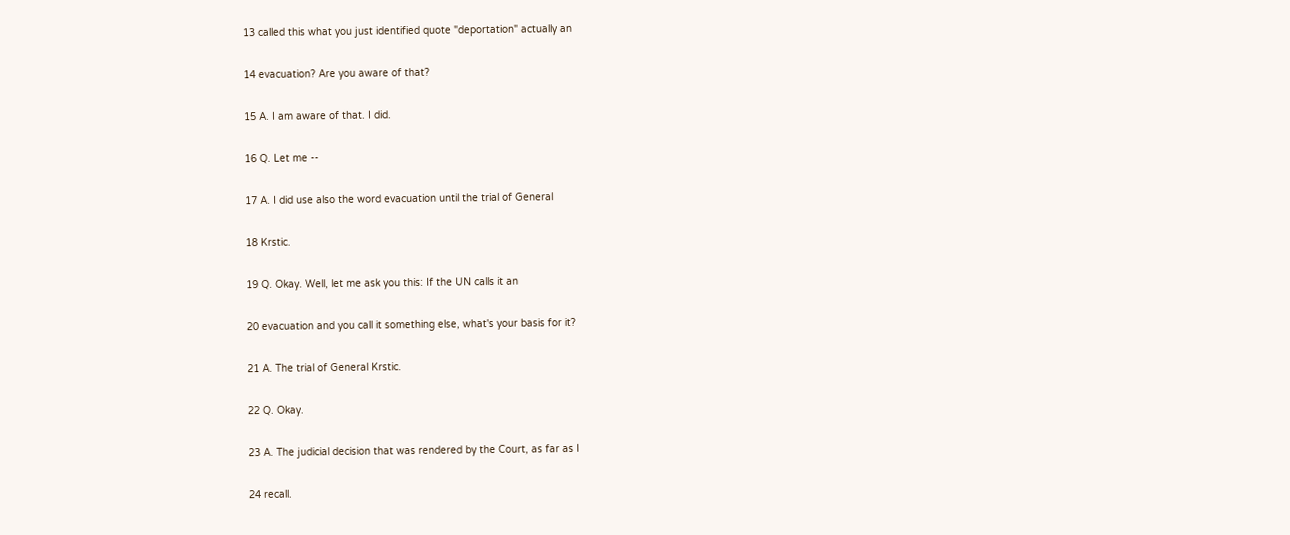13 called this what you just identified quote "deportation" actually an

14 evacuation? Are you aware of that?

15 A. I am aware of that. I did.

16 Q. Let me --

17 A. I did use also the word evacuation until the trial of General

18 Krstic.

19 Q. Okay. Well, let me ask you this: If the UN calls it an

20 evacuation and you call it something else, what's your basis for it?

21 A. The trial of General Krstic.

22 Q. Okay.

23 A. The judicial decision that was rendered by the Court, as far as I

24 recall.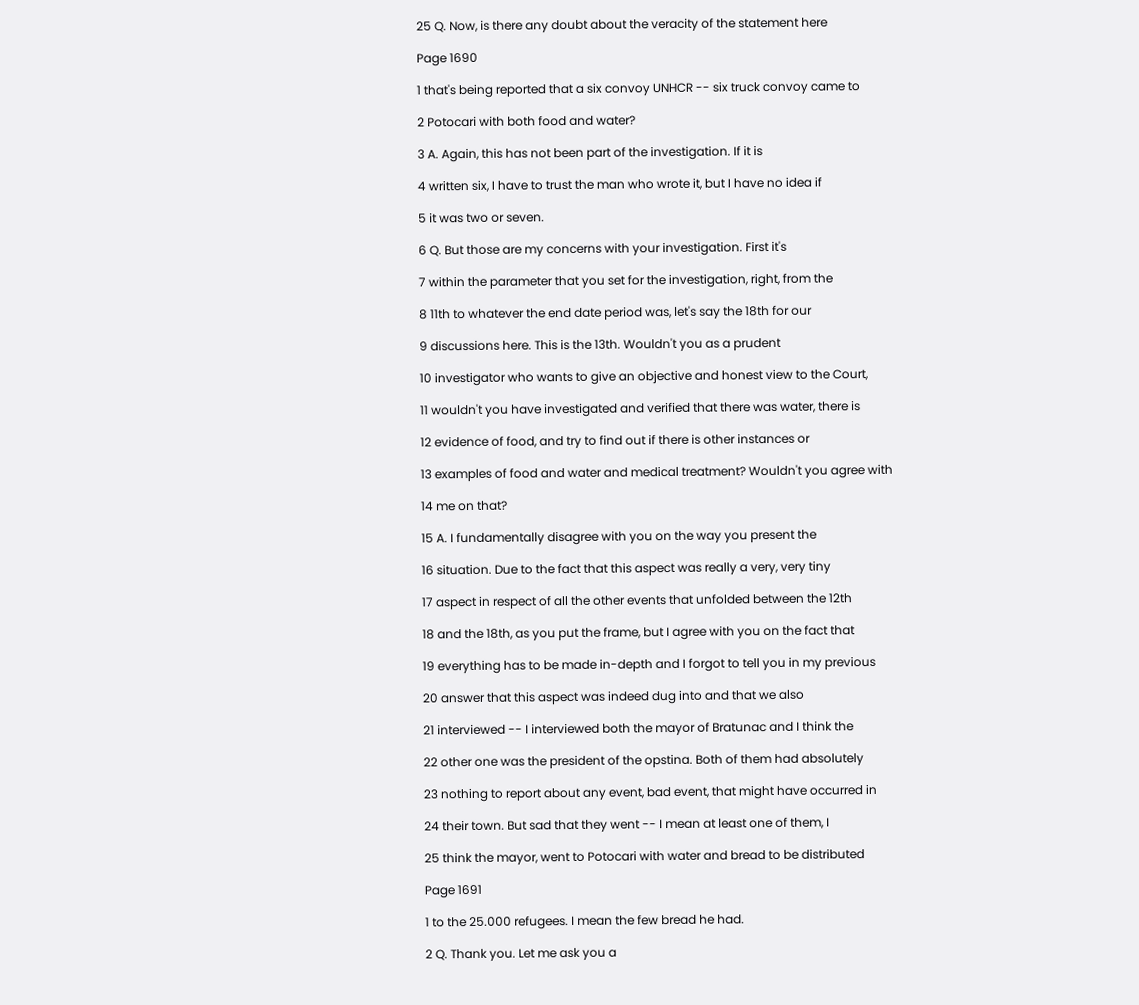25 Q. Now, is there any doubt about the veracity of the statement here

Page 1690

1 that's being reported that a six convoy UNHCR -- six truck convoy came to

2 Potocari with both food and water?

3 A. Again, this has not been part of the investigation. If it is

4 written six, I have to trust the man who wrote it, but I have no idea if

5 it was two or seven.

6 Q. But those are my concerns with your investigation. First it's

7 within the parameter that you set for the investigation, right, from the

8 11th to whatever the end date period was, let's say the 18th for our

9 discussions here. This is the 13th. Wouldn't you as a prudent

10 investigator who wants to give an objective and honest view to the Court,

11 wouldn't you have investigated and verified that there was water, there is

12 evidence of food, and try to find out if there is other instances or

13 examples of food and water and medical treatment? Wouldn't you agree with

14 me on that?

15 A. I fundamentally disagree with you on the way you present the

16 situation. Due to the fact that this aspect was really a very, very tiny

17 aspect in respect of all the other events that unfolded between the 12th

18 and the 18th, as you put the frame, but I agree with you on the fact that

19 everything has to be made in-depth and I forgot to tell you in my previous

20 answer that this aspect was indeed dug into and that we also

21 interviewed -- I interviewed both the mayor of Bratunac and I think the

22 other one was the president of the opstina. Both of them had absolutely

23 nothing to report about any event, bad event, that might have occurred in

24 their town. But sad that they went -- I mean at least one of them, I

25 think the mayor, went to Potocari with water and bread to be distributed

Page 1691

1 to the 25.000 refugees. I mean the few bread he had.

2 Q. Thank you. Let me ask you a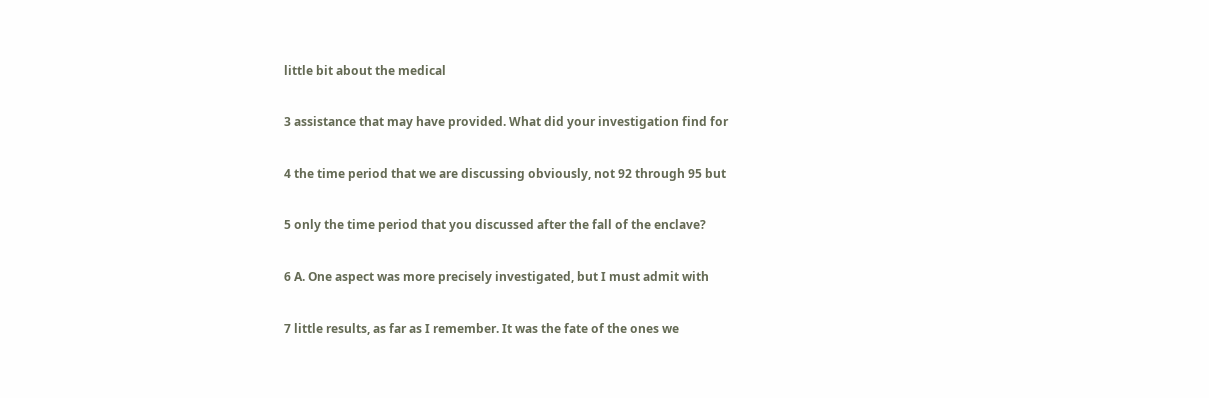little bit about the medical

3 assistance that may have provided. What did your investigation find for

4 the time period that we are discussing obviously, not 92 through 95 but

5 only the time period that you discussed after the fall of the enclave?

6 A. One aspect was more precisely investigated, but I must admit with

7 little results, as far as I remember. It was the fate of the ones we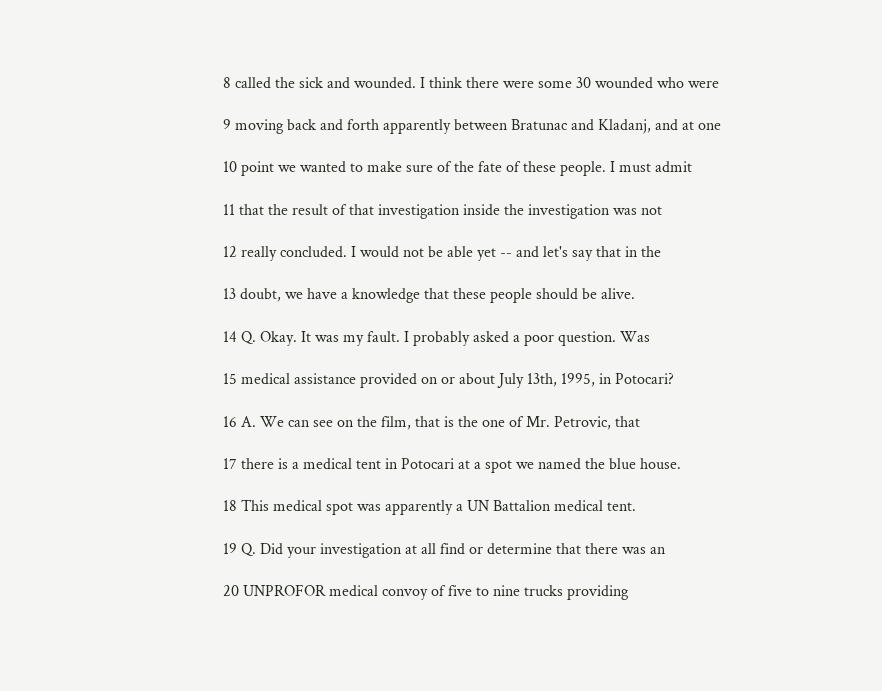8 called the sick and wounded. I think there were some 30 wounded who were

9 moving back and forth apparently between Bratunac and Kladanj, and at one

10 point we wanted to make sure of the fate of these people. I must admit

11 that the result of that investigation inside the investigation was not

12 really concluded. I would not be able yet -- and let's say that in the

13 doubt, we have a knowledge that these people should be alive.

14 Q. Okay. It was my fault. I probably asked a poor question. Was

15 medical assistance provided on or about July 13th, 1995, in Potocari?

16 A. We can see on the film, that is the one of Mr. Petrovic, that

17 there is a medical tent in Potocari at a spot we named the blue house.

18 This medical spot was apparently a UN Battalion medical tent.

19 Q. Did your investigation at all find or determine that there was an

20 UNPROFOR medical convoy of five to nine trucks providing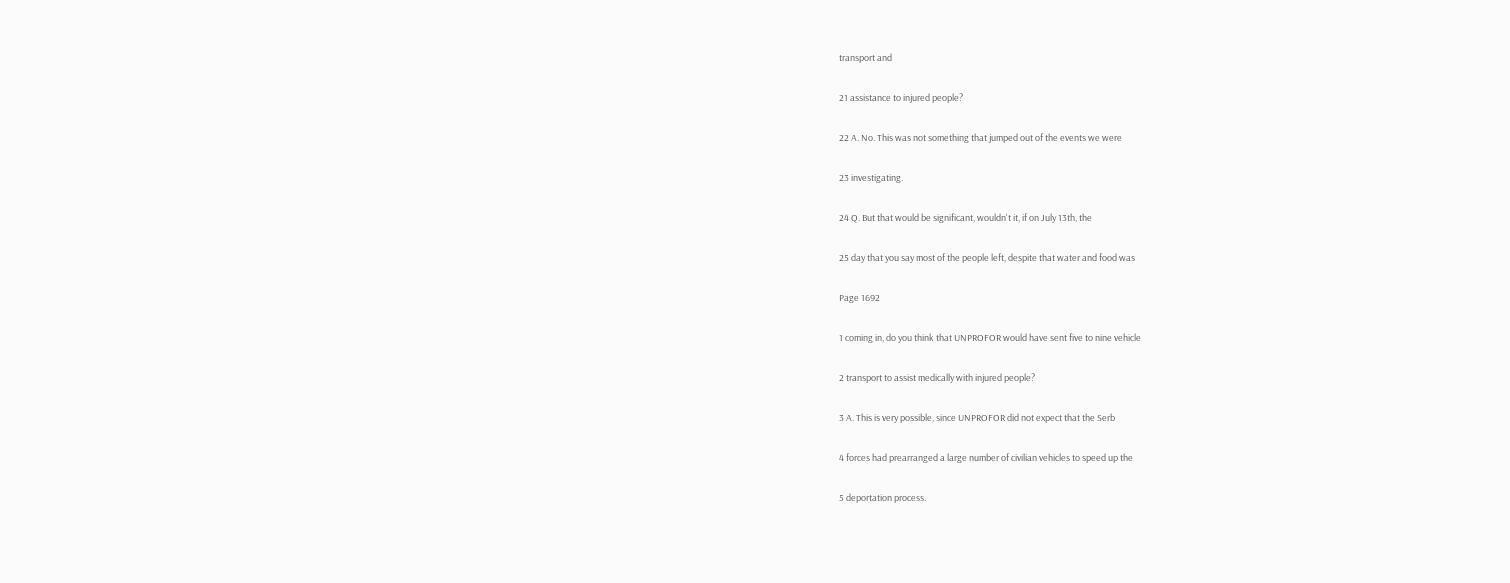transport and

21 assistance to injured people?

22 A. No. This was not something that jumped out of the events we were

23 investigating.

24 Q. But that would be significant, wouldn't it, if on July 13th, the

25 day that you say most of the people left, despite that water and food was

Page 1692

1 coming in, do you think that UNPROFOR would have sent five to nine vehicle

2 transport to assist medically with injured people?

3 A. This is very possible, since UNPROFOR did not expect that the Serb

4 forces had prearranged a large number of civilian vehicles to speed up the

5 deportation process.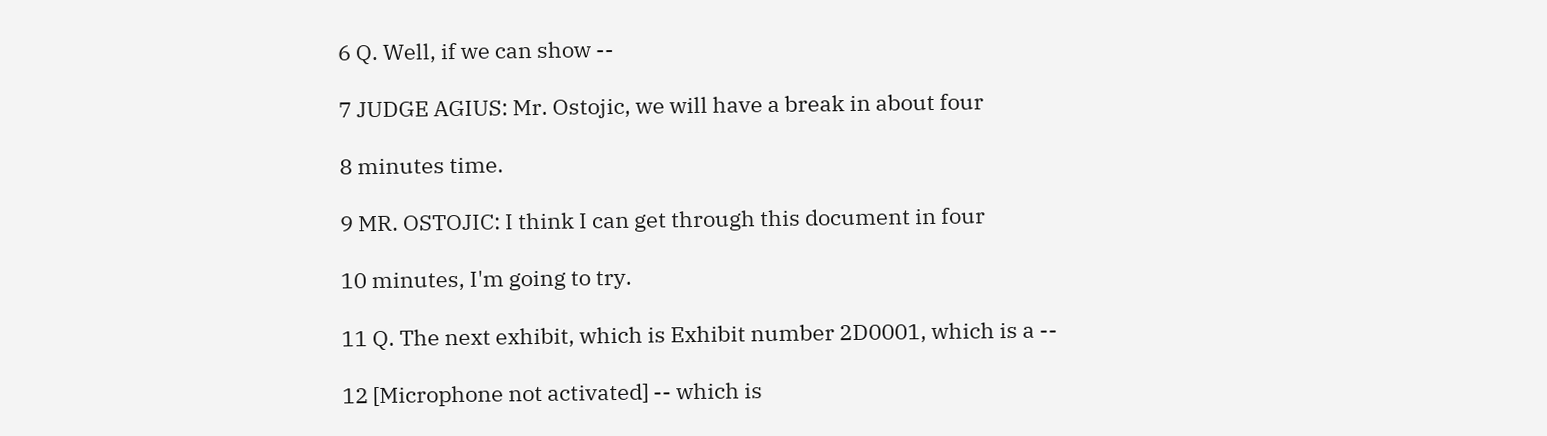6 Q. Well, if we can show --

7 JUDGE AGIUS: Mr. Ostojic, we will have a break in about four

8 minutes time.

9 MR. OSTOJIC: I think I can get through this document in four

10 minutes, I'm going to try.

11 Q. The next exhibit, which is Exhibit number 2D0001, which is a --

12 [Microphone not activated] -- which is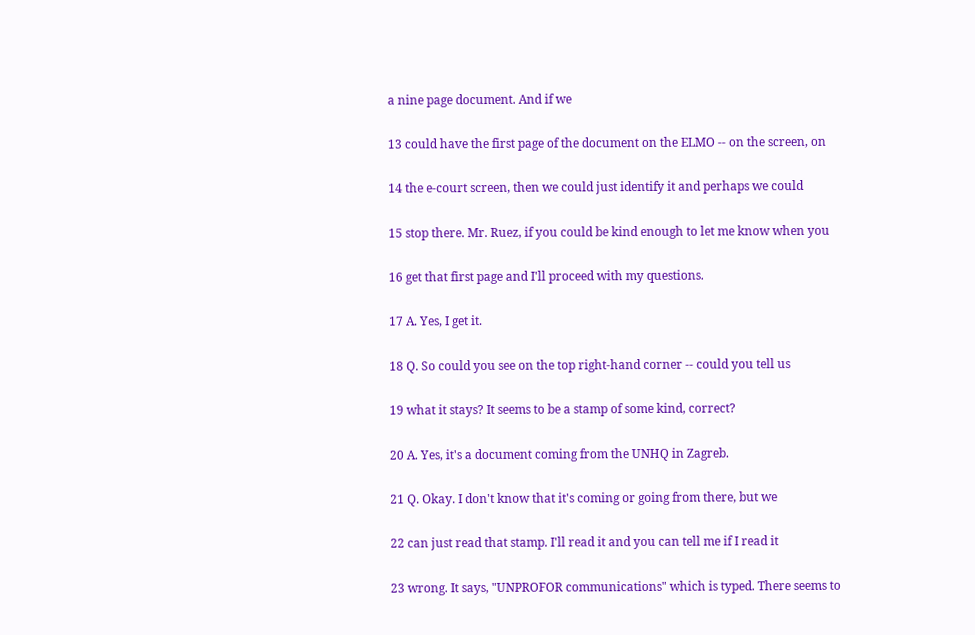a nine page document. And if we

13 could have the first page of the document on the ELMO -- on the screen, on

14 the e-court screen, then we could just identify it and perhaps we could

15 stop there. Mr. Ruez, if you could be kind enough to let me know when you

16 get that first page and I'll proceed with my questions.

17 A. Yes, I get it.

18 Q. So could you see on the top right-hand corner -- could you tell us

19 what it stays? It seems to be a stamp of some kind, correct?

20 A. Yes, it's a document coming from the UNHQ in Zagreb.

21 Q. Okay. I don't know that it's coming or going from there, but we

22 can just read that stamp. I'll read it and you can tell me if I read it

23 wrong. It says, "UNPROFOR communications" which is typed. There seems to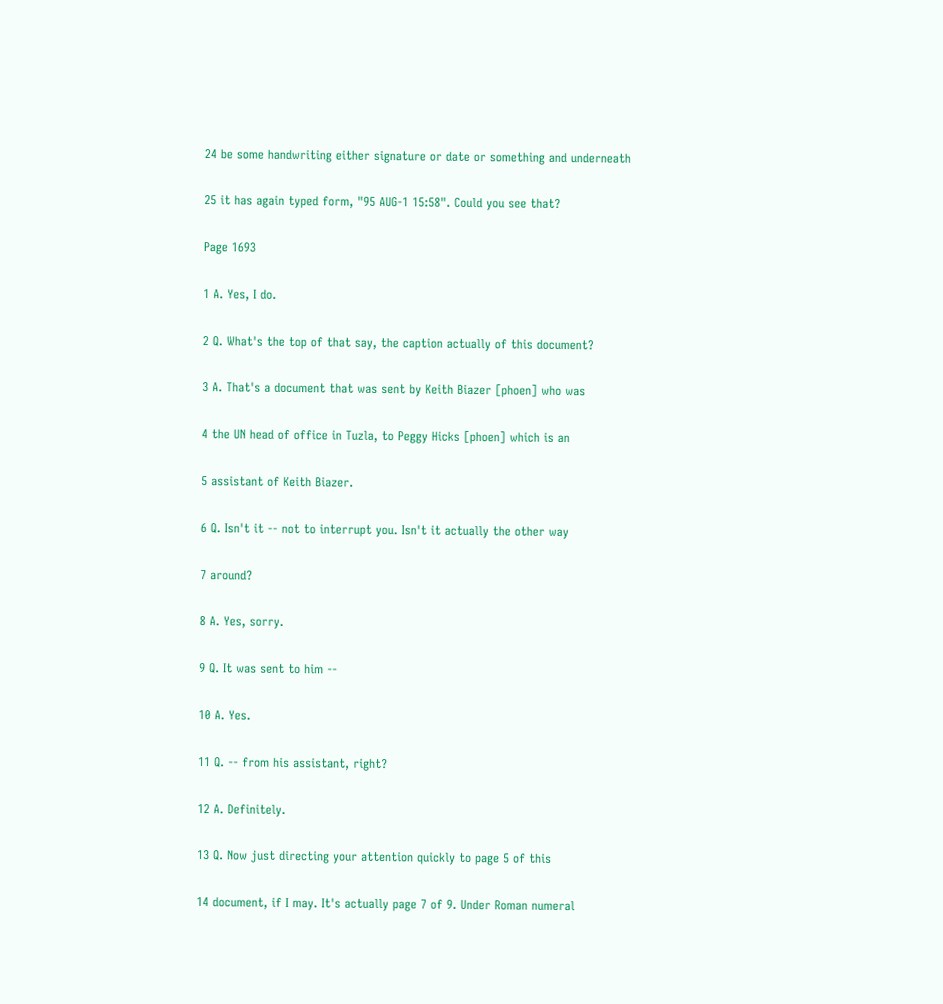24 be some handwriting either signature or date or something and underneath

25 it has again typed form, "95 AUG-1 15:58". Could you see that?

Page 1693

1 A. Yes, I do.

2 Q. What's the top of that say, the caption actually of this document?

3 A. That's a document that was sent by Keith Biazer [phoen] who was

4 the UN head of office in Tuzla, to Peggy Hicks [phoen] which is an

5 assistant of Keith Biazer.

6 Q. Isn't it -- not to interrupt you. Isn't it actually the other way

7 around?

8 A. Yes, sorry.

9 Q. It was sent to him --

10 A. Yes.

11 Q. -- from his assistant, right?

12 A. Definitely.

13 Q. Now just directing your attention quickly to page 5 of this

14 document, if I may. It's actually page 7 of 9. Under Roman numeral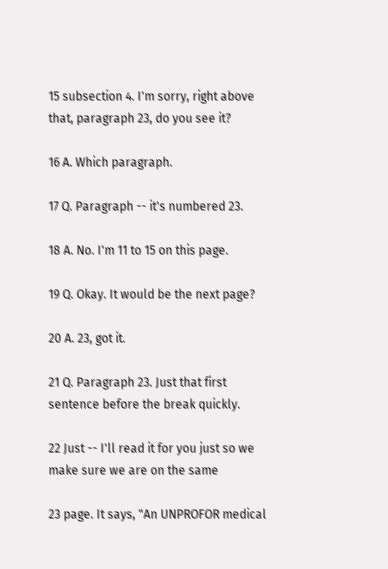15 subsection 4. I'm sorry, right above that, paragraph 23, do you see it?

16 A. Which paragraph.

17 Q. Paragraph -- it's numbered 23.

18 A. No. I'm 11 to 15 on this page.

19 Q. Okay. It would be the next page?

20 A. 23, got it.

21 Q. Paragraph 23. Just that first sentence before the break quickly.

22 Just -- I'll read it for you just so we make sure we are on the same

23 page. It says, "An UNPROFOR medical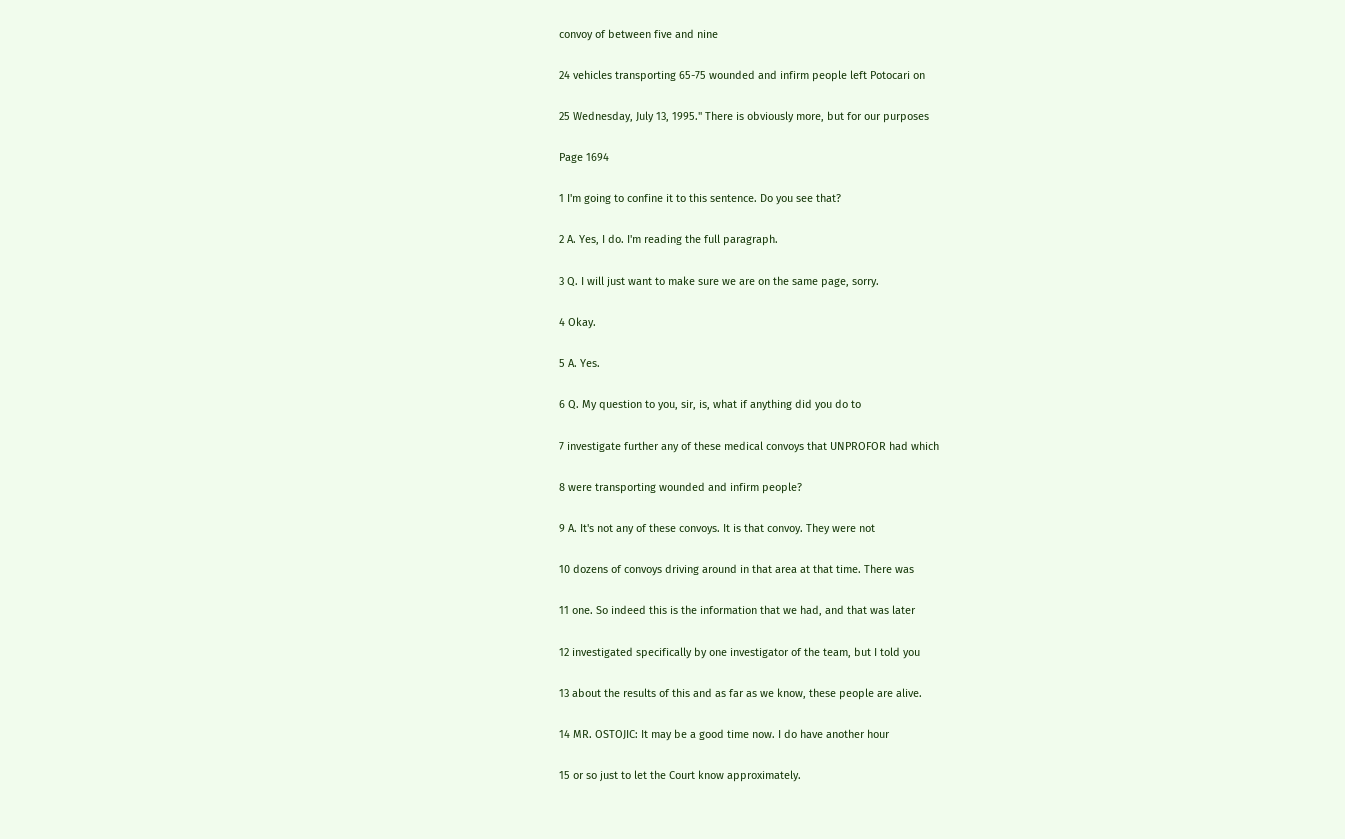convoy of between five and nine

24 vehicles transporting 65-75 wounded and infirm people left Potocari on

25 Wednesday, July 13, 1995." There is obviously more, but for our purposes

Page 1694

1 I'm going to confine it to this sentence. Do you see that?

2 A. Yes, I do. I'm reading the full paragraph.

3 Q. I will just want to make sure we are on the same page, sorry.

4 Okay.

5 A. Yes.

6 Q. My question to you, sir, is, what if anything did you do to

7 investigate further any of these medical convoys that UNPROFOR had which

8 were transporting wounded and infirm people?

9 A. It's not any of these convoys. It is that convoy. They were not

10 dozens of convoys driving around in that area at that time. There was

11 one. So indeed this is the information that we had, and that was later

12 investigated specifically by one investigator of the team, but I told you

13 about the results of this and as far as we know, these people are alive.

14 MR. OSTOJIC: It may be a good time now. I do have another hour

15 or so just to let the Court know approximately.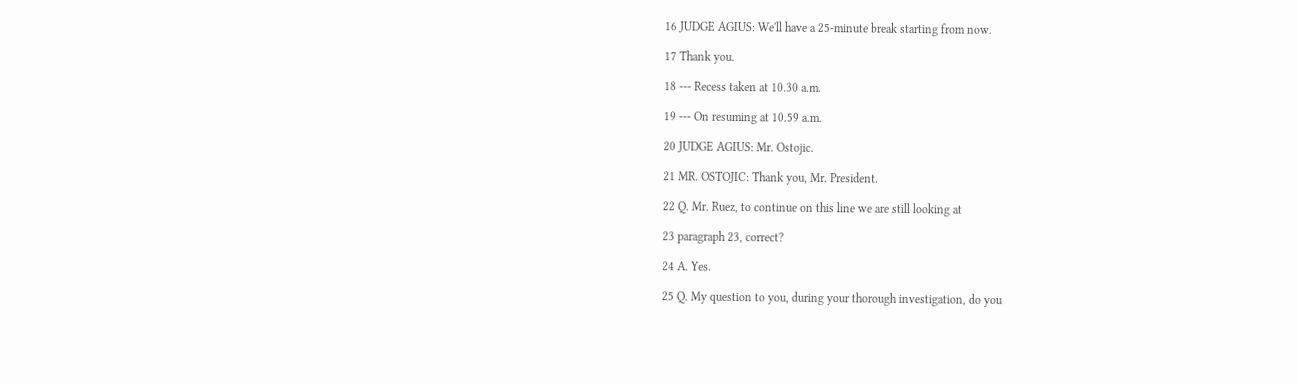16 JUDGE AGIUS: We'll have a 25-minute break starting from now.

17 Thank you.

18 --- Recess taken at 10.30 a.m.

19 --- On resuming at 10.59 a.m.

20 JUDGE AGIUS: Mr. Ostojic.

21 MR. OSTOJIC: Thank you, Mr. President.

22 Q. Mr. Ruez, to continue on this line we are still looking at

23 paragraph 23, correct?

24 A. Yes.

25 Q. My question to you, during your thorough investigation, do you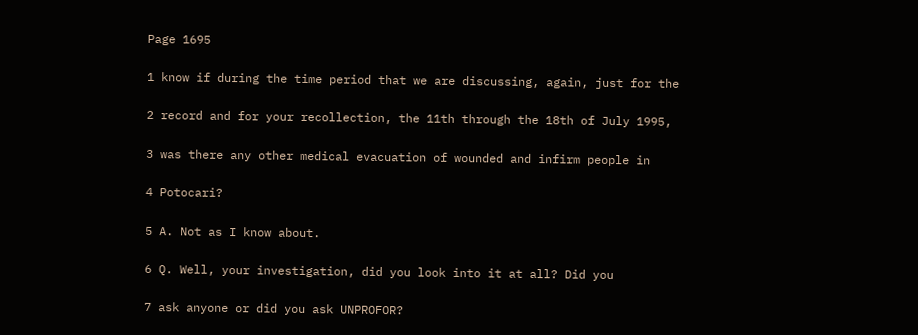Page 1695

1 know if during the time period that we are discussing, again, just for the

2 record and for your recollection, the 11th through the 18th of July 1995,

3 was there any other medical evacuation of wounded and infirm people in

4 Potocari?

5 A. Not as I know about.

6 Q. Well, your investigation, did you look into it at all? Did you

7 ask anyone or did you ask UNPROFOR?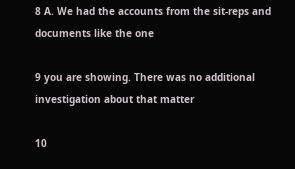8 A. We had the accounts from the sit-reps and documents like the one

9 you are showing. There was no additional investigation about that matter

10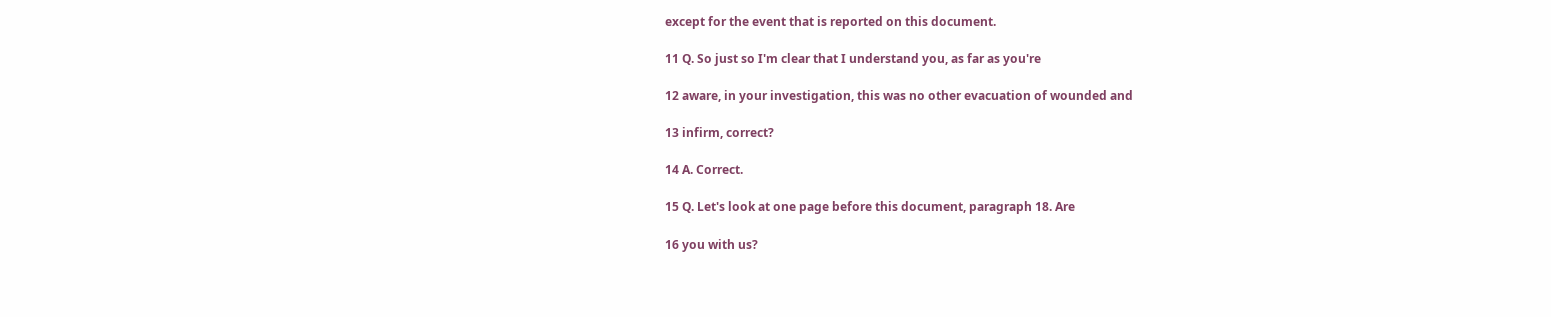except for the event that is reported on this document.

11 Q. So just so I'm clear that I understand you, as far as you're

12 aware, in your investigation, this was no other evacuation of wounded and

13 infirm, correct?

14 A. Correct.

15 Q. Let's look at one page before this document, paragraph 18. Are

16 you with us?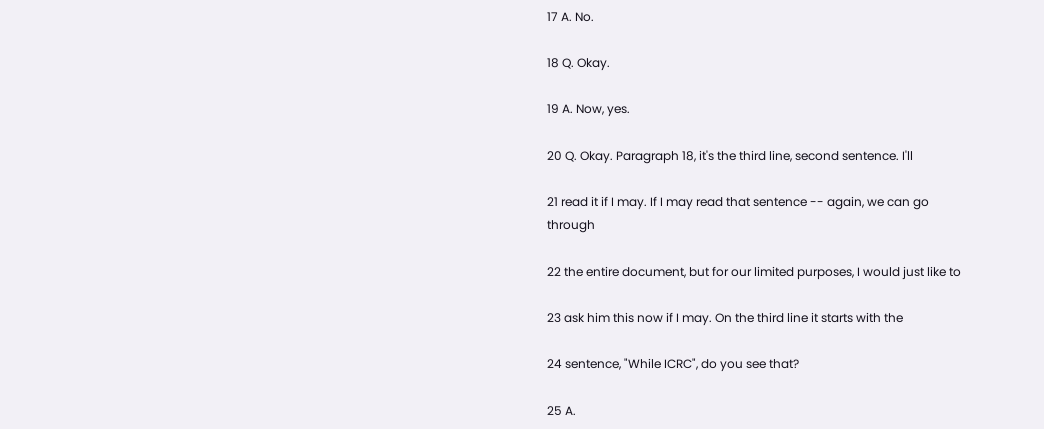17 A. No.

18 Q. Okay.

19 A. Now, yes.

20 Q. Okay. Paragraph 18, it's the third line, second sentence. I'll

21 read it if I may. If I may read that sentence -- again, we can go through

22 the entire document, but for our limited purposes, I would just like to

23 ask him this now if I may. On the third line it starts with the

24 sentence, "While ICRC", do you see that?

25 A.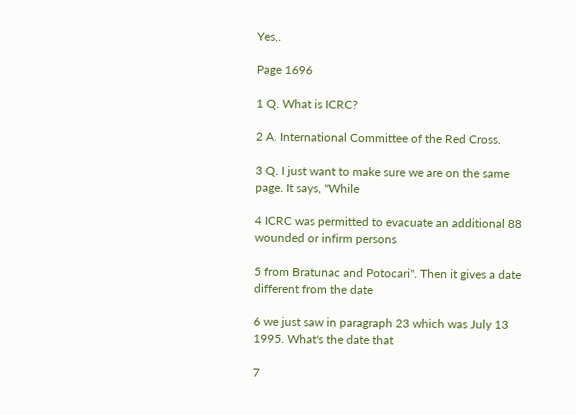Yes,.

Page 1696

1 Q. What is ICRC?

2 A. International Committee of the Red Cross.

3 Q. I just want to make sure we are on the same page. It says, "While

4 ICRC was permitted to evacuate an additional 88 wounded or infirm persons

5 from Bratunac and Potocari". Then it gives a date different from the date

6 we just saw in paragraph 23 which was July 13 1995. What's the date that

7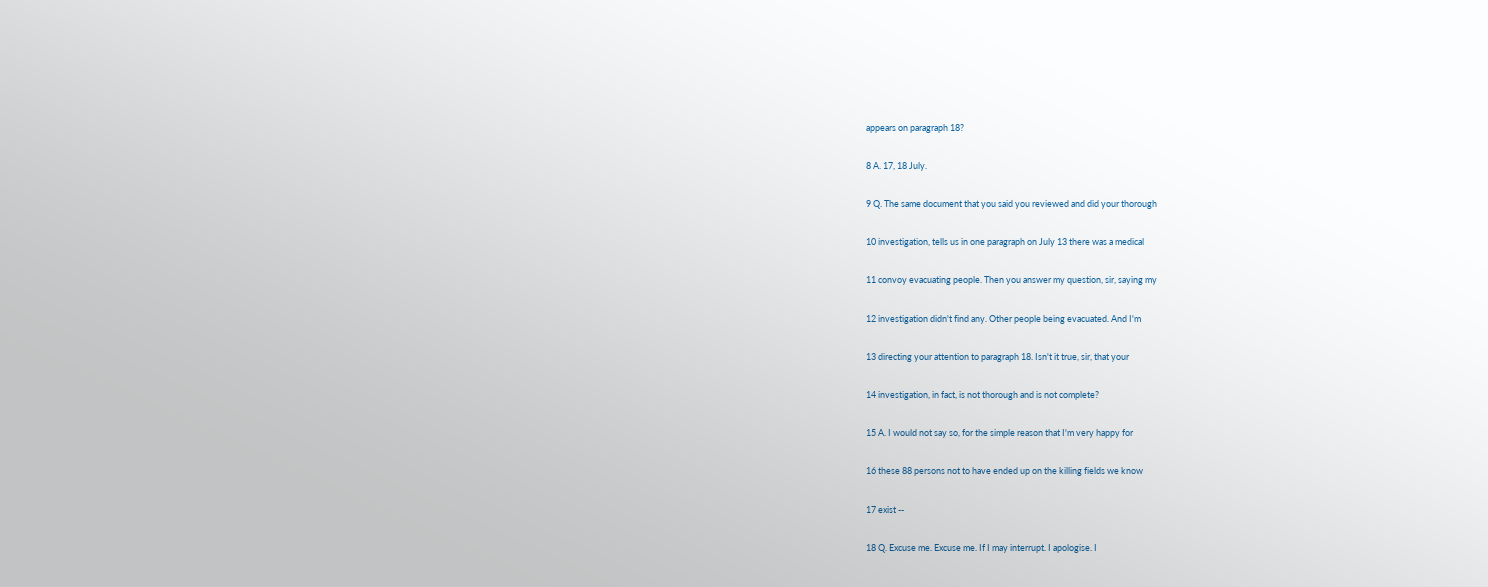appears on paragraph 18?

8 A. 17, 18 July.

9 Q. The same document that you said you reviewed and did your thorough

10 investigation, tells us in one paragraph on July 13 there was a medical

11 convoy evacuating people. Then you answer my question, sir, saying my

12 investigation didn't find any. Other people being evacuated. And I'm

13 directing your attention to paragraph 18. Isn't it true, sir, that your

14 investigation, in fact, is not thorough and is not complete?

15 A. I would not say so, for the simple reason that I'm very happy for

16 these 88 persons not to have ended up on the killing fields we know

17 exist --

18 Q. Excuse me. Excuse me. If I may interrupt. I apologise. I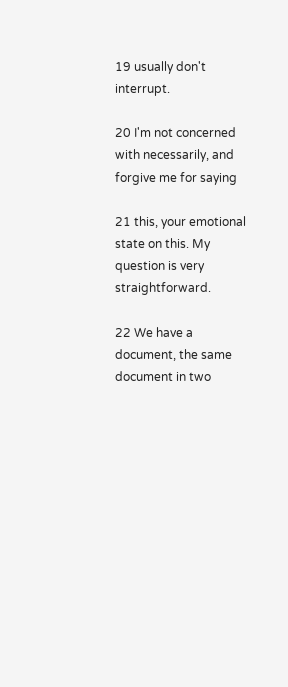19 usually don't interrupt.

20 I'm not concerned with necessarily, and forgive me for saying

21 this, your emotional state on this. My question is very straightforward.

22 We have a document, the same document in two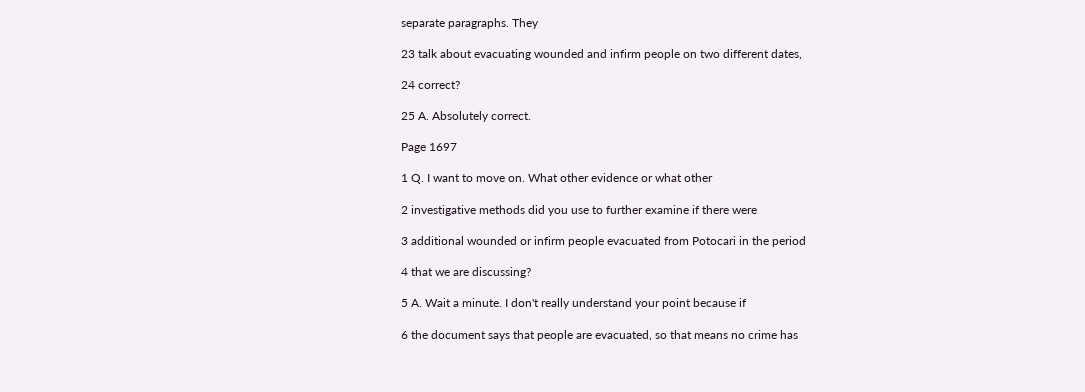separate paragraphs. They

23 talk about evacuating wounded and infirm people on two different dates,

24 correct?

25 A. Absolutely correct.

Page 1697

1 Q. I want to move on. What other evidence or what other

2 investigative methods did you use to further examine if there were

3 additional wounded or infirm people evacuated from Potocari in the period

4 that we are discussing?

5 A. Wait a minute. I don't really understand your point because if

6 the document says that people are evacuated, so that means no crime has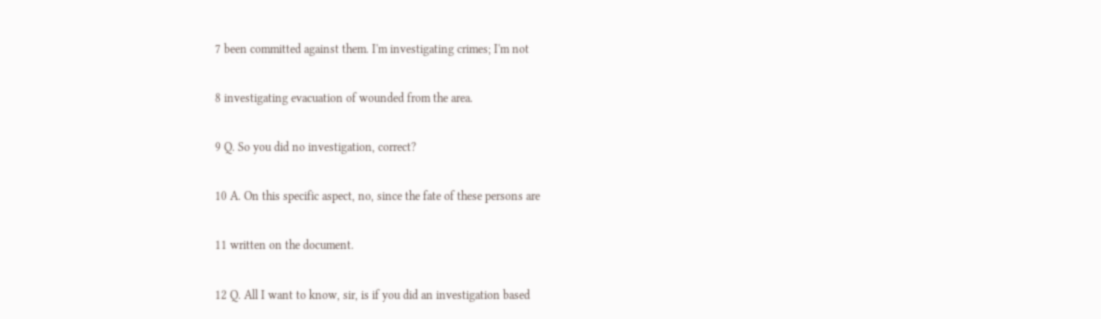7 been committed against them. I'm investigating crimes; I'm not

8 investigating evacuation of wounded from the area.

9 Q. So you did no investigation, correct?

10 A. On this specific aspect, no, since the fate of these persons are

11 written on the document.

12 Q. All I want to know, sir, is if you did an investigation based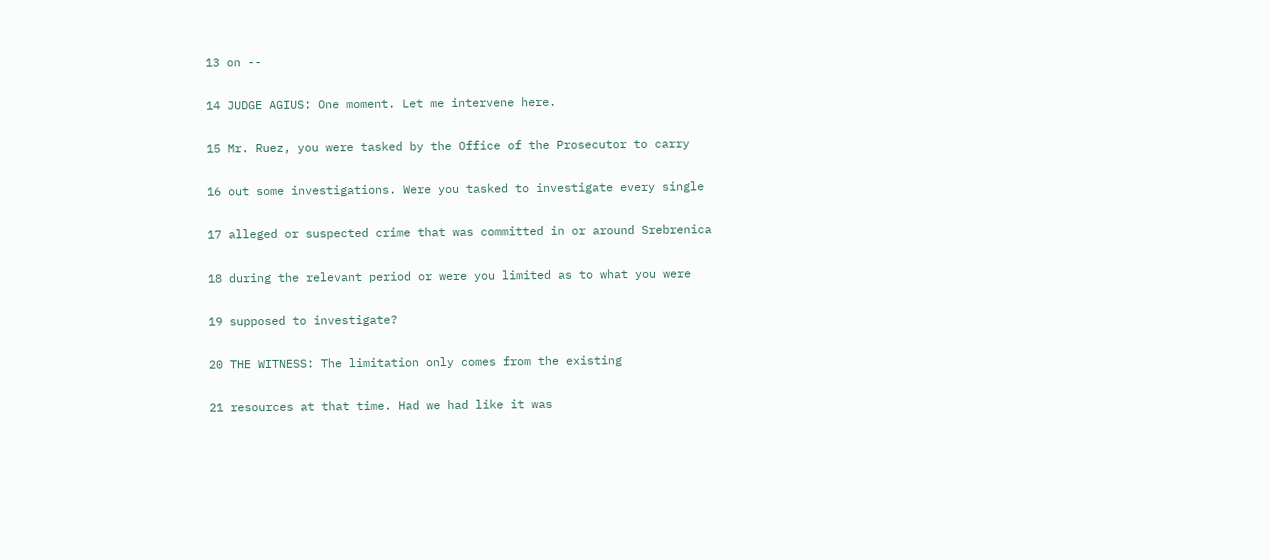13 on --

14 JUDGE AGIUS: One moment. Let me intervene here.

15 Mr. Ruez, you were tasked by the Office of the Prosecutor to carry

16 out some investigations. Were you tasked to investigate every single

17 alleged or suspected crime that was committed in or around Srebrenica

18 during the relevant period or were you limited as to what you were

19 supposed to investigate?

20 THE WITNESS: The limitation only comes from the existing

21 resources at that time. Had we had like it was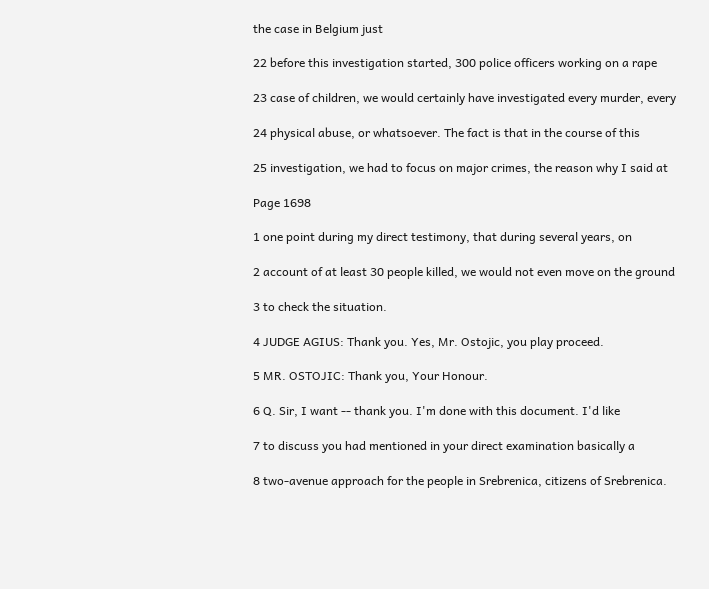the case in Belgium just

22 before this investigation started, 300 police officers working on a rape

23 case of children, we would certainly have investigated every murder, every

24 physical abuse, or whatsoever. The fact is that in the course of this

25 investigation, we had to focus on major crimes, the reason why I said at

Page 1698

1 one point during my direct testimony, that during several years, on

2 account of at least 30 people killed, we would not even move on the ground

3 to check the situation.

4 JUDGE AGIUS: Thank you. Yes, Mr. Ostojic, you play proceed.

5 MR. OSTOJIC: Thank you, Your Honour.

6 Q. Sir, I want -- thank you. I'm done with this document. I'd like

7 to discuss you had mentioned in your direct examination basically a

8 two-avenue approach for the people in Srebrenica, citizens of Srebrenica.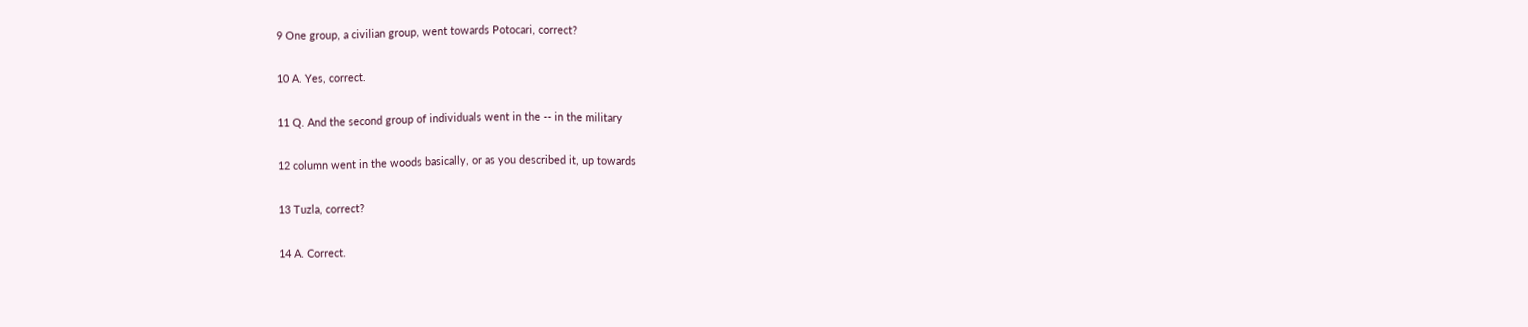9 One group, a civilian group, went towards Potocari, correct?

10 A. Yes, correct.

11 Q. And the second group of individuals went in the -- in the military

12 column went in the woods basically, or as you described it, up towards

13 Tuzla, correct?

14 A. Correct.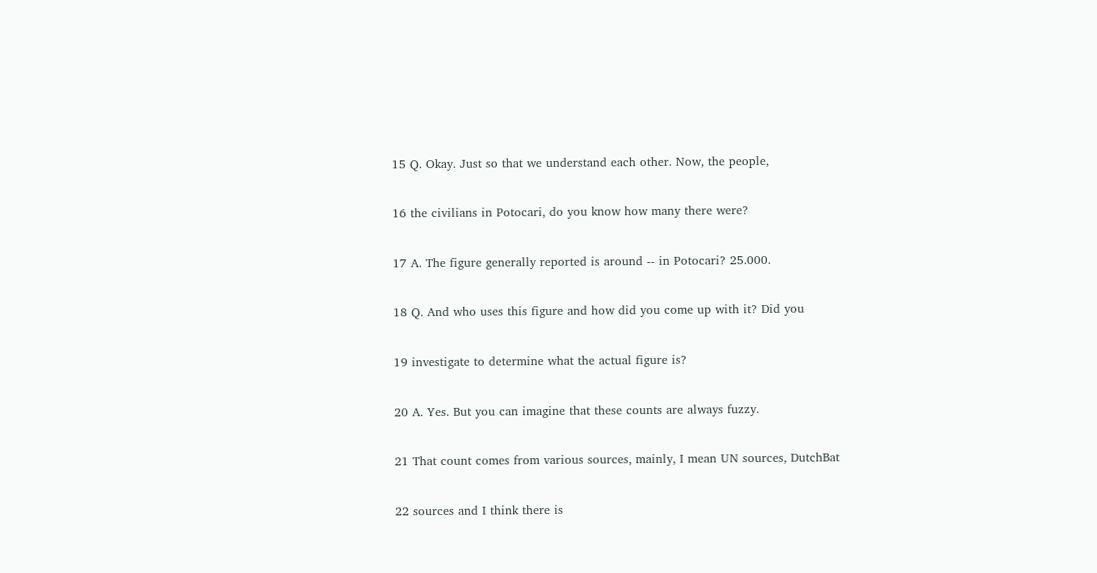15 Q. Okay. Just so that we understand each other. Now, the people,

16 the civilians in Potocari, do you know how many there were?

17 A. The figure generally reported is around -- in Potocari? 25.000.

18 Q. And who uses this figure and how did you come up with it? Did you

19 investigate to determine what the actual figure is?

20 A. Yes. But you can imagine that these counts are always fuzzy.

21 That count comes from various sources, mainly, I mean UN sources, DutchBat

22 sources and I think there is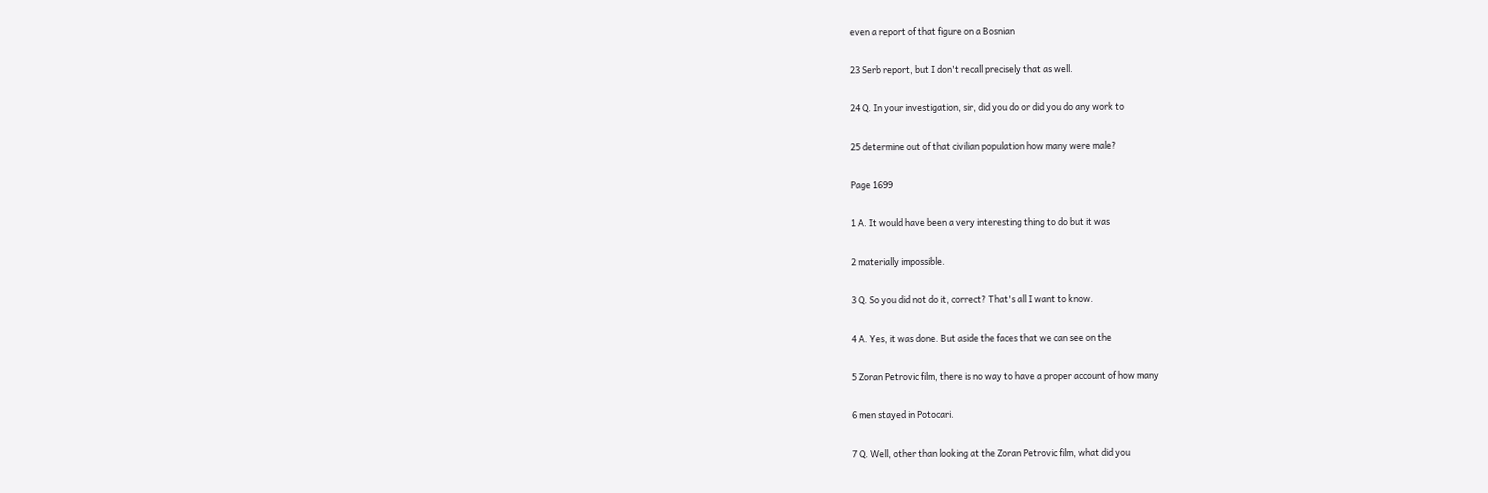even a report of that figure on a Bosnian

23 Serb report, but I don't recall precisely that as well.

24 Q. In your investigation, sir, did you do or did you do any work to

25 determine out of that civilian population how many were male?

Page 1699

1 A. It would have been a very interesting thing to do but it was

2 materially impossible.

3 Q. So you did not do it, correct? That's all I want to know.

4 A. Yes, it was done. But aside the faces that we can see on the

5 Zoran Petrovic film, there is no way to have a proper account of how many

6 men stayed in Potocari.

7 Q. Well, other than looking at the Zoran Petrovic film, what did you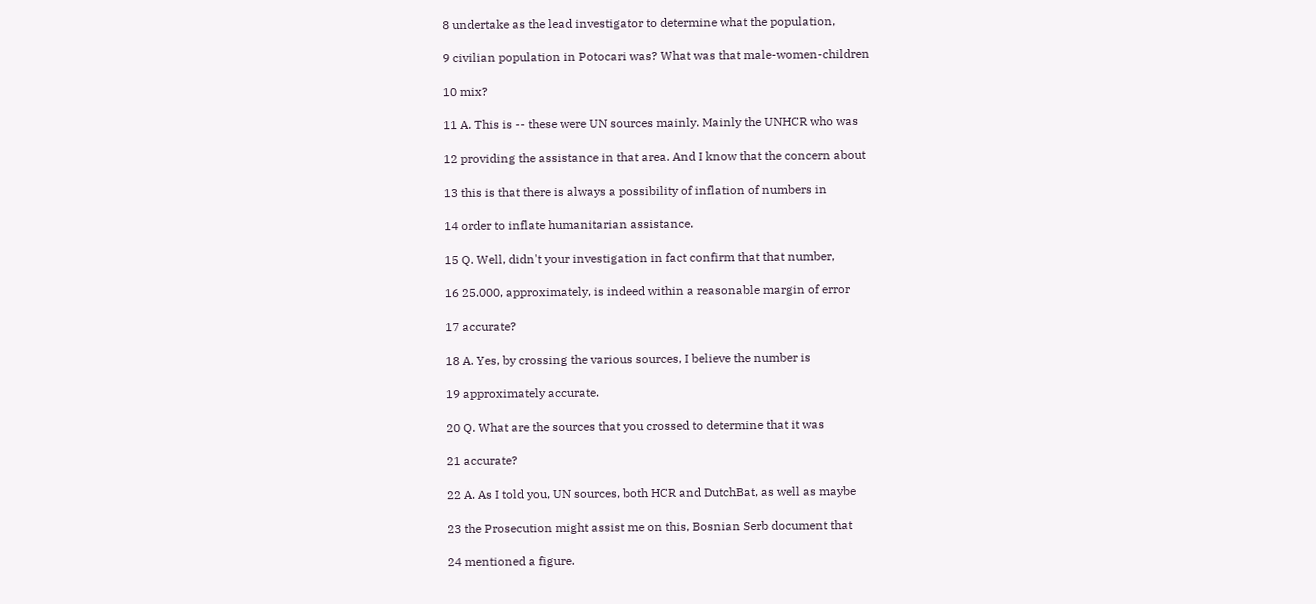8 undertake as the lead investigator to determine what the population,

9 civilian population in Potocari was? What was that male-women-children

10 mix?

11 A. This is -- these were UN sources mainly. Mainly the UNHCR who was

12 providing the assistance in that area. And I know that the concern about

13 this is that there is always a possibility of inflation of numbers in

14 order to inflate humanitarian assistance.

15 Q. Well, didn't your investigation in fact confirm that that number,

16 25.000, approximately, is indeed within a reasonable margin of error

17 accurate?

18 A. Yes, by crossing the various sources, I believe the number is

19 approximately accurate.

20 Q. What are the sources that you crossed to determine that it was

21 accurate?

22 A. As I told you, UN sources, both HCR and DutchBat, as well as maybe

23 the Prosecution might assist me on this, Bosnian Serb document that

24 mentioned a figure.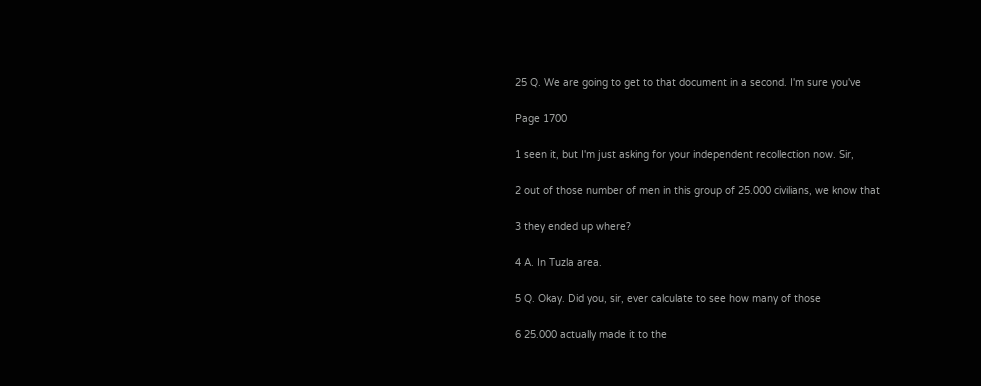25 Q. We are going to get to that document in a second. I'm sure you've

Page 1700

1 seen it, but I'm just asking for your independent recollection now. Sir,

2 out of those number of men in this group of 25.000 civilians, we know that

3 they ended up where?

4 A. In Tuzla area.

5 Q. Okay. Did you, sir, ever calculate to see how many of those

6 25.000 actually made it to the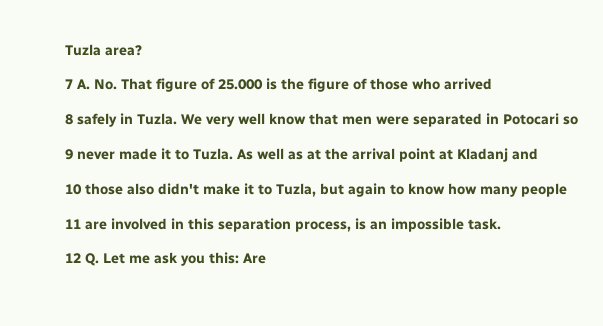Tuzla area?

7 A. No. That figure of 25.000 is the figure of those who arrived

8 safely in Tuzla. We very well know that men were separated in Potocari so

9 never made it to Tuzla. As well as at the arrival point at Kladanj and

10 those also didn't make it to Tuzla, but again to know how many people

11 are involved in this separation process, is an impossible task.

12 Q. Let me ask you this: Are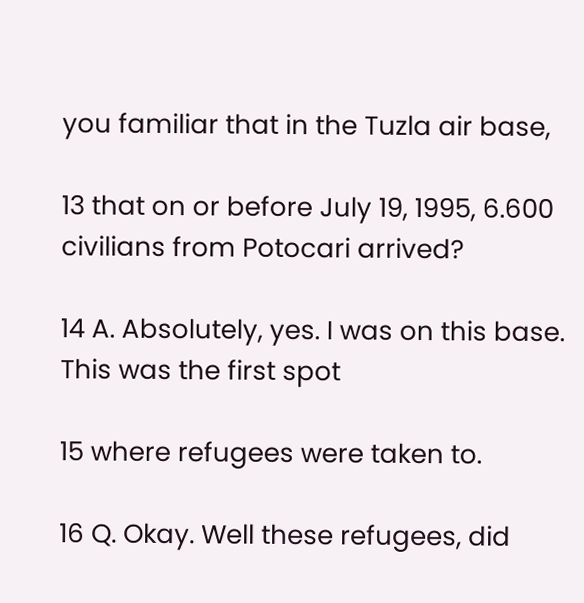you familiar that in the Tuzla air base,

13 that on or before July 19, 1995, 6.600 civilians from Potocari arrived?

14 A. Absolutely, yes. I was on this base. This was the first spot

15 where refugees were taken to.

16 Q. Okay. Well these refugees, did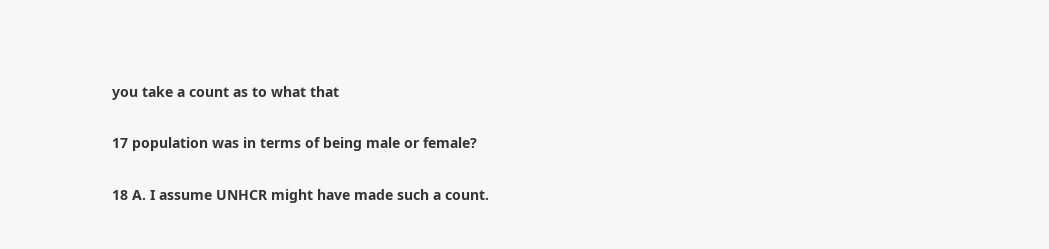you take a count as to what that

17 population was in terms of being male or female?

18 A. I assume UNHCR might have made such a count.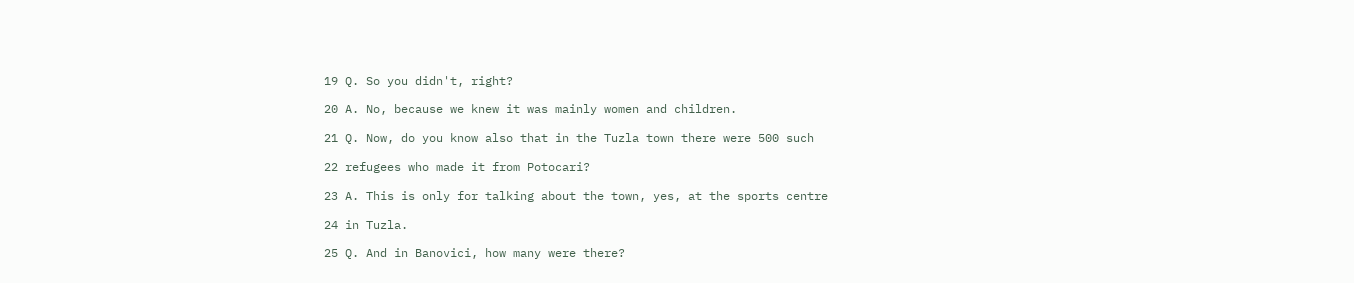19 Q. So you didn't, right?

20 A. No, because we knew it was mainly women and children.

21 Q. Now, do you know also that in the Tuzla town there were 500 such

22 refugees who made it from Potocari?

23 A. This is only for talking about the town, yes, at the sports centre

24 in Tuzla.

25 Q. And in Banovici, how many were there?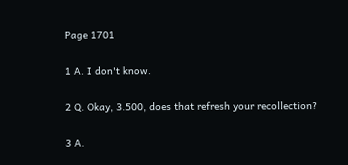Page 1701

1 A. I don't know.

2 Q. Okay, 3.500, does that refresh your recollection?

3 A.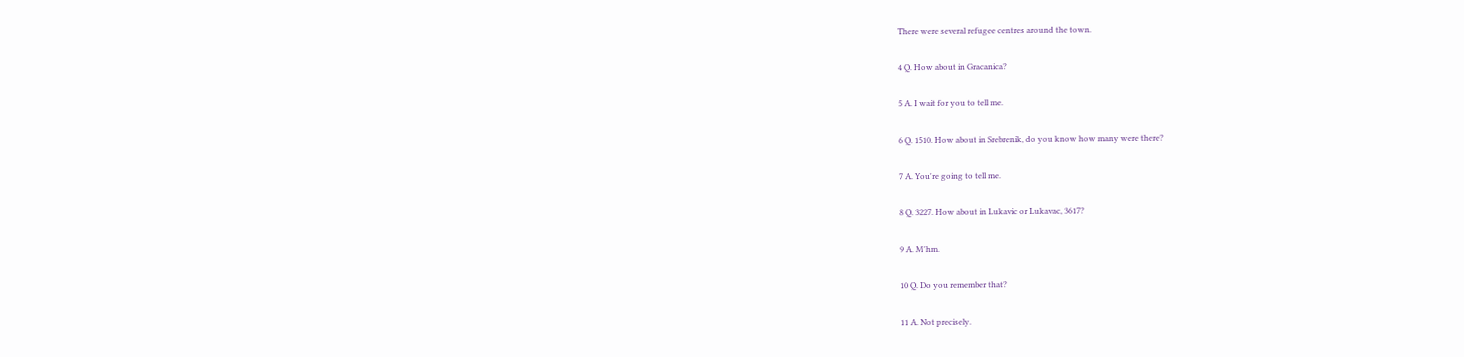There were several refugee centres around the town.

4 Q. How about in Gracanica?

5 A. I wait for you to tell me.

6 Q. 1510. How about in Srebrenik, do you know how many were there?

7 A. You're going to tell me.

8 Q. 3227. How about in Lukavic or Lukavac, 3617?

9 A. M'hm.

10 Q. Do you remember that?

11 A. Not precisely.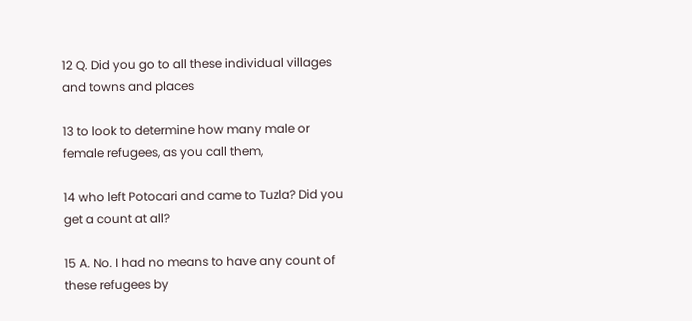12 Q. Did you go to all these individual villages and towns and places

13 to look to determine how many male or female refugees, as you call them,

14 who left Potocari and came to Tuzla? Did you get a count at all?

15 A. No. I had no means to have any count of these refugees by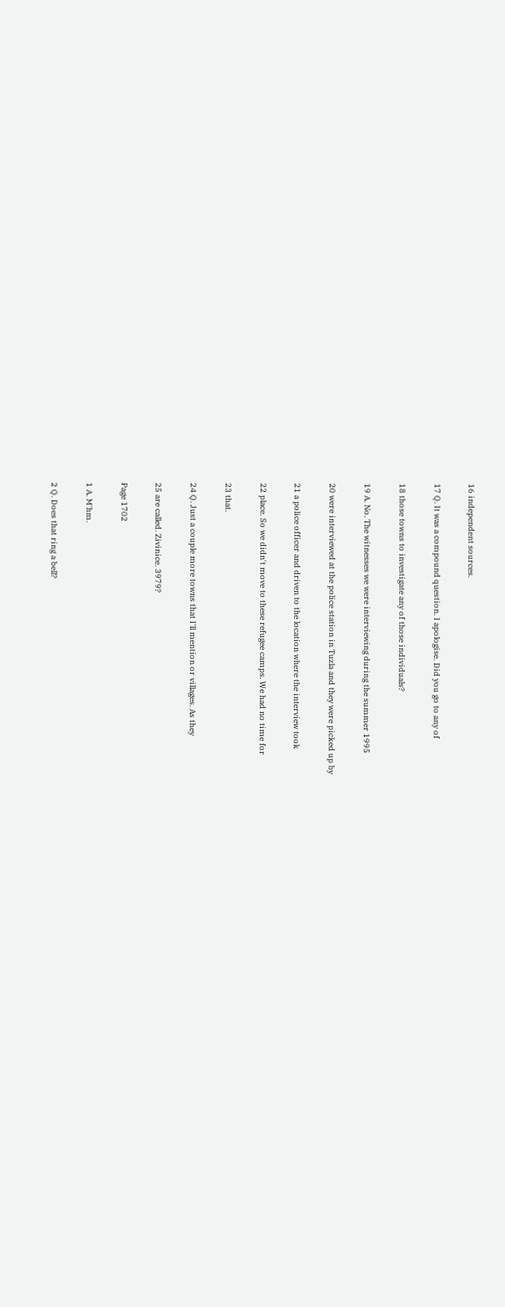16 independent sources.

17 Q. It was a compound question. I apologise. Did you go to any of

18 those towns to investigate any of those individuals?

19 A. No. The witnesses we were interviewing during the summer 1995

20 were interviewed at the police station in Tuzla and they were picked up by

21 a police officer and driven to the location where the interview took

22 place. So we didn't move to these refugee camps. We had no time for

23 that.

24 Q. Just a couple more towns that I'll mention or villages. As they

25 are called. Zivinice. 3979?

Page 1702

1 A. M'hm.

2 Q. Does that ring a bell?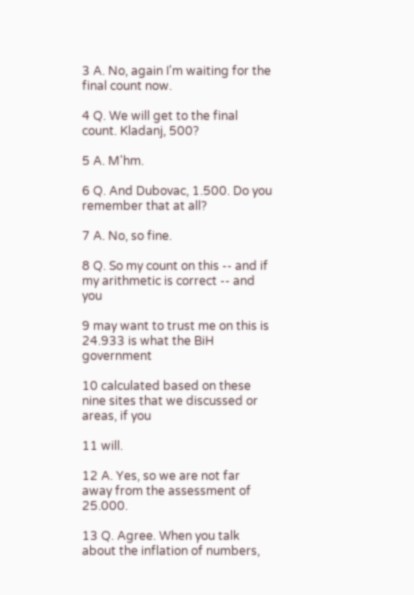3 A. No, again I'm waiting for the final count now.

4 Q. We will get to the final count. Kladanj, 500?

5 A. M'hm.

6 Q. And Dubovac, 1.500. Do you remember that at all?

7 A. No, so fine.

8 Q. So my count on this -- and if my arithmetic is correct -- and you

9 may want to trust me on this is 24.933 is what the BiH government

10 calculated based on these nine sites that we discussed or areas, if you

11 will.

12 A. Yes, so we are not far away from the assessment of 25.000.

13 Q. Agree. When you talk about the inflation of numbers,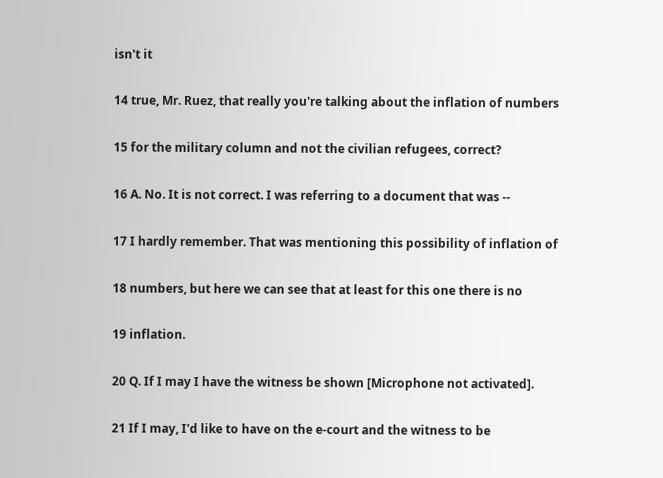isn't it

14 true, Mr. Ruez, that really you're talking about the inflation of numbers

15 for the military column and not the civilian refugees, correct?

16 A. No. It is not correct. I was referring to a document that was --

17 I hardly remember. That was mentioning this possibility of inflation of

18 numbers, but here we can see that at least for this one there is no

19 inflation.

20 Q. If I may I have the witness be shown [Microphone not activated].

21 If I may, I'd like to have on the e-court and the witness to be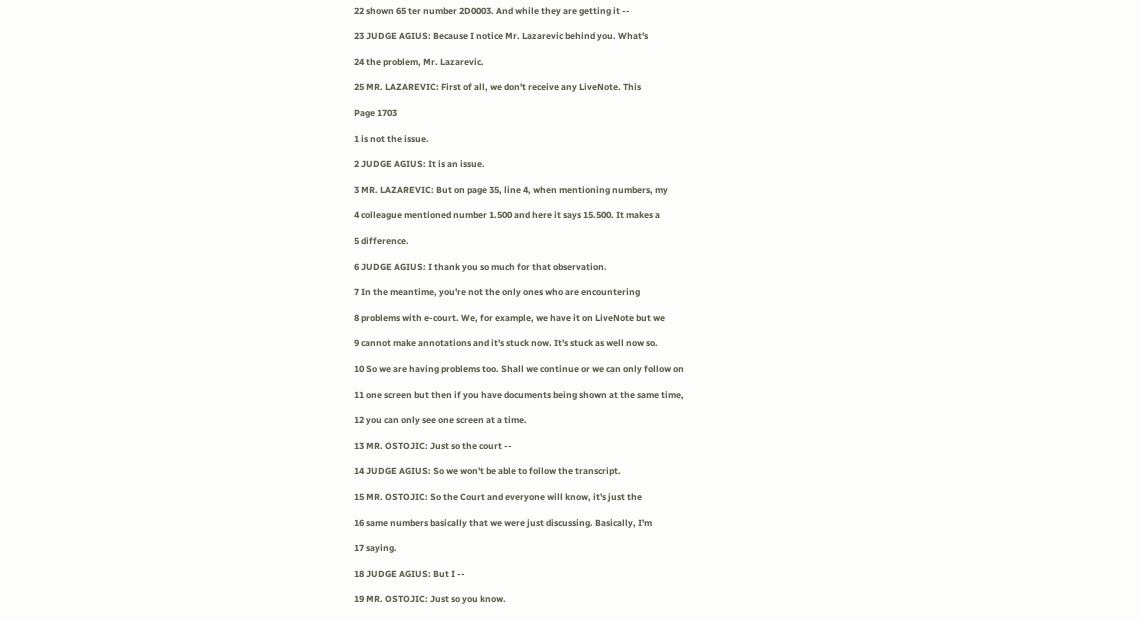22 shown 65 ter number 2D0003. And while they are getting it --

23 JUDGE AGIUS: Because I notice Mr. Lazarevic behind you. What's

24 the problem, Mr. Lazarevic.

25 MR. LAZAREVIC: First of all, we don't receive any LiveNote. This

Page 1703

1 is not the issue.

2 JUDGE AGIUS: It is an issue.

3 MR. LAZAREVIC: But on page 35, line 4, when mentioning numbers, my

4 colleague mentioned number 1.500 and here it says 15.500. It makes a

5 difference.

6 JUDGE AGIUS: I thank you so much for that observation.

7 In the meantime, you're not the only ones who are encountering

8 problems with e-court. We, for example, we have it on LiveNote but we

9 cannot make annotations and it's stuck now. It's stuck as well now so.

10 So we are having problems too. Shall we continue or we can only follow on

11 one screen but then if you have documents being shown at the same time,

12 you can only see one screen at a time.

13 MR. OSTOJIC: Just so the court --

14 JUDGE AGIUS: So we won't be able to follow the transcript.

15 MR. OSTOJIC: So the Court and everyone will know, it's just the

16 same numbers basically that we were just discussing. Basically, I'm

17 saying.

18 JUDGE AGIUS: But I --

19 MR. OSTOJIC: Just so you know.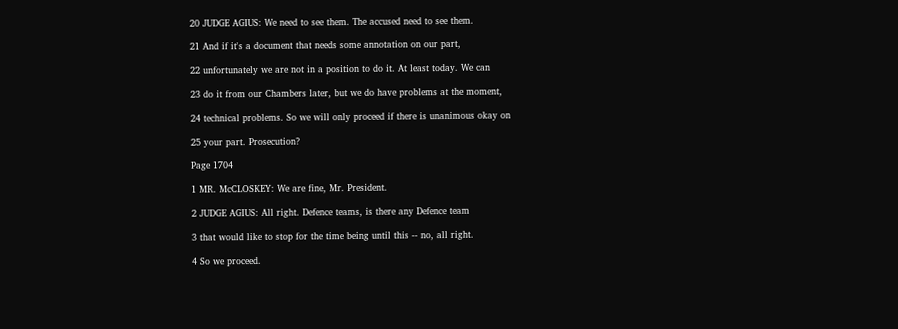20 JUDGE AGIUS: We need to see them. The accused need to see them.

21 And if it's a document that needs some annotation on our part,

22 unfortunately we are not in a position to do it. At least today. We can

23 do it from our Chambers later, but we do have problems at the moment,

24 technical problems. So we will only proceed if there is unanimous okay on

25 your part. Prosecution?

Page 1704

1 MR. McCLOSKEY: We are fine, Mr. President.

2 JUDGE AGIUS: All right. Defence teams, is there any Defence team

3 that would like to stop for the time being until this -- no, all right.

4 So we proceed.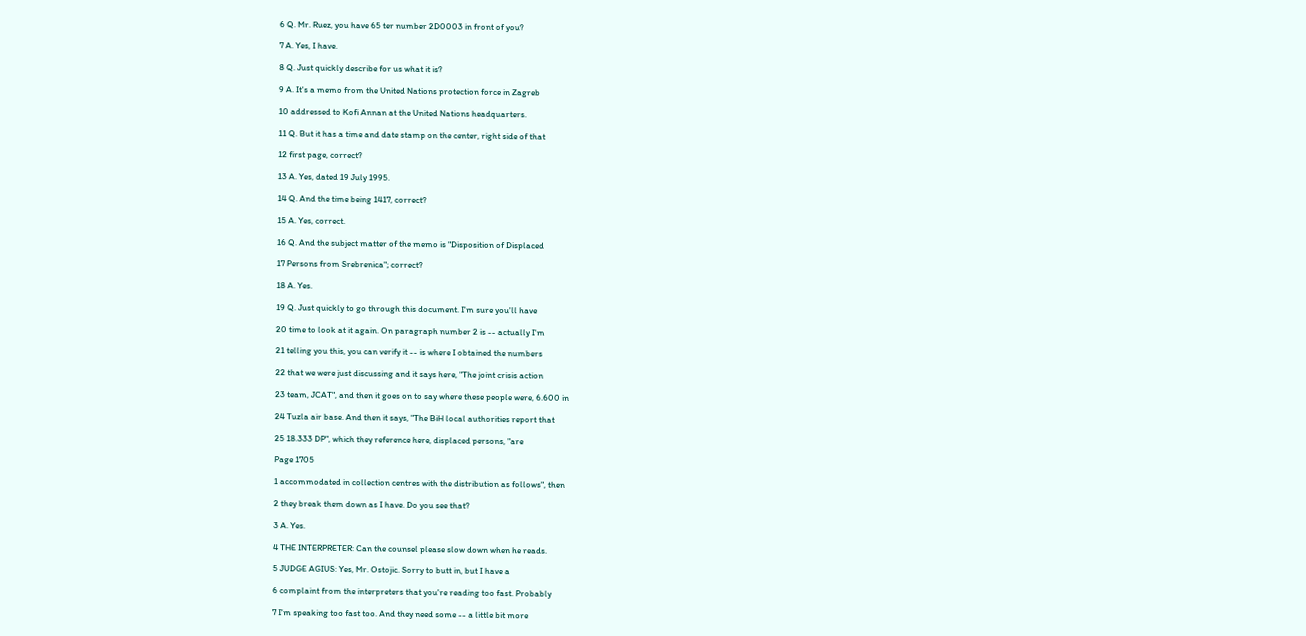6 Q. Mr. Ruez, you have 65 ter number 2D0003 in front of you?

7 A. Yes, I have.

8 Q. Just quickly describe for us what it is?

9 A. It's a memo from the United Nations protection force in Zagreb

10 addressed to Kofi Annan at the United Nations headquarters.

11 Q. But it has a time and date stamp on the center, right side of that

12 first page, correct?

13 A. Yes, dated 19 July 1995.

14 Q. And the time being 1417, correct?

15 A. Yes, correct.

16 Q. And the subject matter of the memo is "Disposition of Displaced

17 Persons from Srebrenica"; correct?

18 A. Yes.

19 Q. Just quickly to go through this document. I'm sure you'll have

20 time to look at it again. On paragraph number 2 is -- actually I'm

21 telling you this, you can verify it -- is where I obtained the numbers

22 that we were just discussing and it says here, "The joint crisis action

23 team, JCAT", and then it goes on to say where these people were, 6.600 in

24 Tuzla air base. And then it says, "The BiH local authorities report that

25 18.333 DP", which they reference here, displaced persons, "are

Page 1705

1 accommodated in collection centres with the distribution as follows", then

2 they break them down as I have. Do you see that?

3 A. Yes.

4 THE INTERPRETER: Can the counsel please slow down when he reads.

5 JUDGE AGIUS: Yes, Mr. Ostojic. Sorry to butt in, but I have a

6 complaint from the interpreters that you're reading too fast. Probably

7 I'm speaking too fast too. And they need some -- a little bit more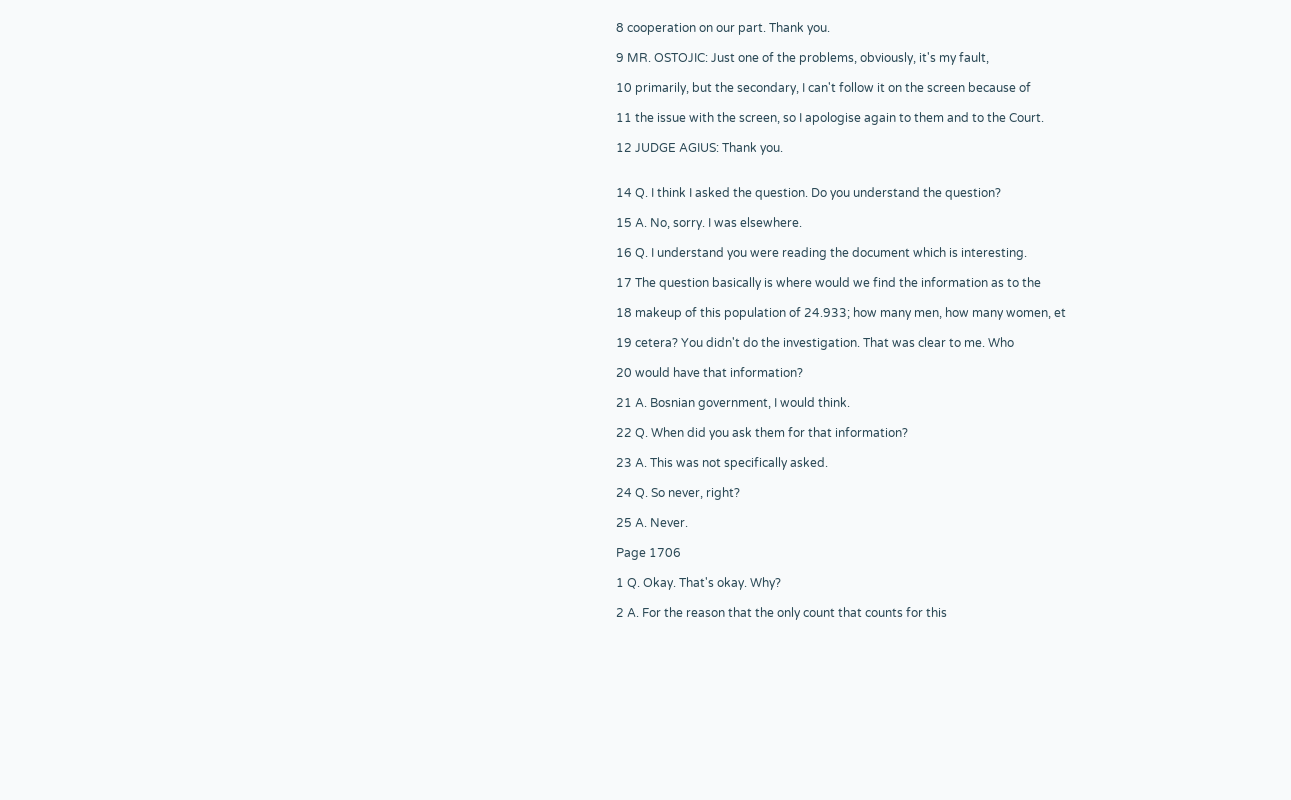8 cooperation on our part. Thank you.

9 MR. OSTOJIC: Just one of the problems, obviously, it's my fault,

10 primarily, but the secondary, I can't follow it on the screen because of

11 the issue with the screen, so I apologise again to them and to the Court.

12 JUDGE AGIUS: Thank you.


14 Q. I think I asked the question. Do you understand the question?

15 A. No, sorry. I was elsewhere.

16 Q. I understand you were reading the document which is interesting.

17 The question basically is where would we find the information as to the

18 makeup of this population of 24.933; how many men, how many women, et

19 cetera? You didn't do the investigation. That was clear to me. Who

20 would have that information?

21 A. Bosnian government, I would think.

22 Q. When did you ask them for that information?

23 A. This was not specifically asked.

24 Q. So never, right?

25 A. Never.

Page 1706

1 Q. Okay. That's okay. Why?

2 A. For the reason that the only count that counts for this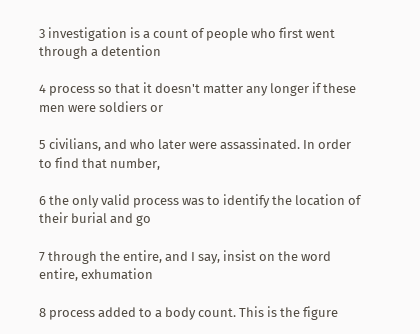3 investigation is a count of people who first went through a detention

4 process so that it doesn't matter any longer if these men were soldiers or

5 civilians, and who later were assassinated. In order to find that number,

6 the only valid process was to identify the location of their burial and go

7 through the entire, and I say, insist on the word entire, exhumation

8 process added to a body count. This is the figure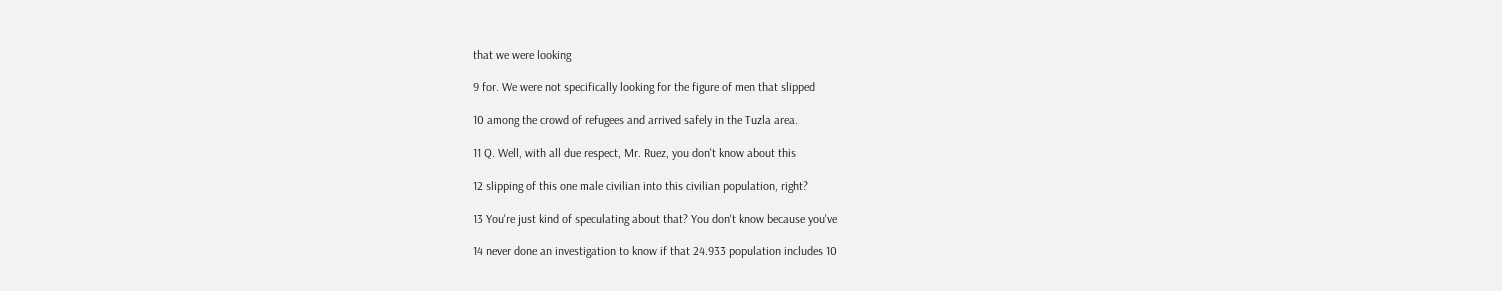that we were looking

9 for. We were not specifically looking for the figure of men that slipped

10 among the crowd of refugees and arrived safely in the Tuzla area.

11 Q. Well, with all due respect, Mr. Ruez, you don't know about this

12 slipping of this one male civilian into this civilian population, right?

13 You're just kind of speculating about that? You don't know because you've

14 never done an investigation to know if that 24.933 population includes 10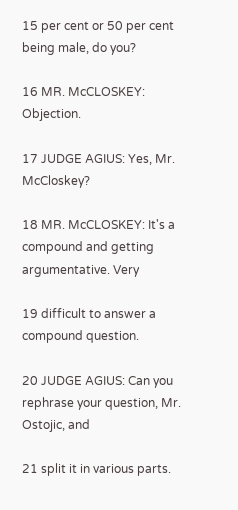15 per cent or 50 per cent being male, do you?

16 MR. McCLOSKEY: Objection.

17 JUDGE AGIUS: Yes, Mr. McCloskey?

18 MR. McCLOSKEY: It's a compound and getting argumentative. Very

19 difficult to answer a compound question.

20 JUDGE AGIUS: Can you rephrase your question, Mr. Ostojic, and

21 split it in various parts.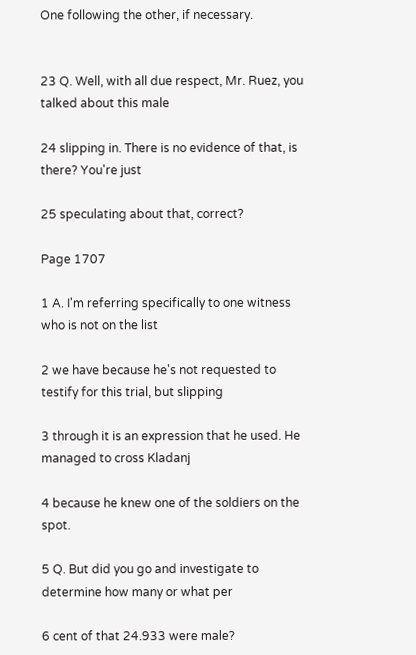One following the other, if necessary.


23 Q. Well, with all due respect, Mr. Ruez, you talked about this male

24 slipping in. There is no evidence of that, is there? You're just

25 speculating about that, correct?

Page 1707

1 A. I'm referring specifically to one witness who is not on the list

2 we have because he's not requested to testify for this trial, but slipping

3 through it is an expression that he used. He managed to cross Kladanj

4 because he knew one of the soldiers on the spot.

5 Q. But did you go and investigate to determine how many or what per

6 cent of that 24.933 were male?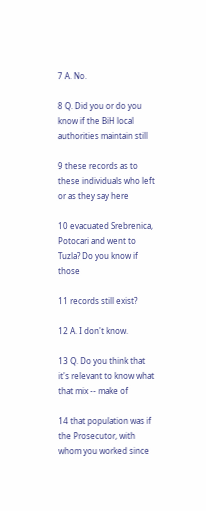7 A. No.

8 Q. Did you or do you know if the BiH local authorities maintain still

9 these records as to these individuals who left or as they say here

10 evacuated Srebrenica, Potocari and went to Tuzla? Do you know if those

11 records still exist?

12 A. I don't know.

13 Q. Do you think that it's relevant to know what that mix -- make of

14 that population was if the Prosecutor, with whom you worked since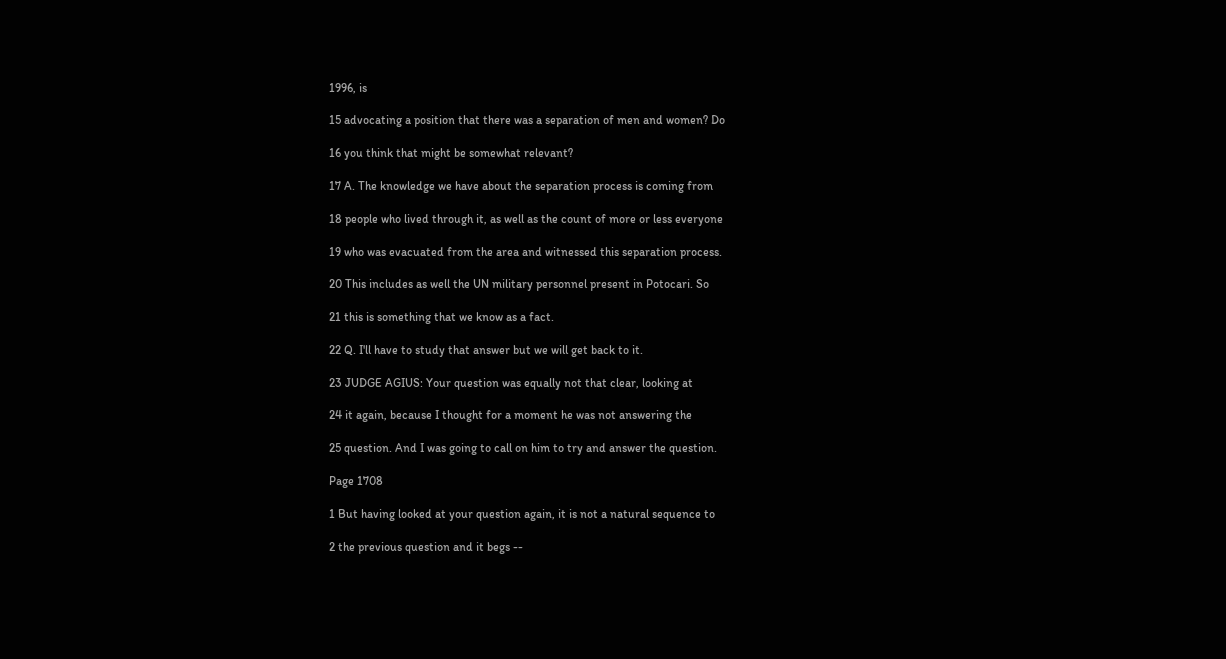1996, is

15 advocating a position that there was a separation of men and women? Do

16 you think that might be somewhat relevant?

17 A. The knowledge we have about the separation process is coming from

18 people who lived through it, as well as the count of more or less everyone

19 who was evacuated from the area and witnessed this separation process.

20 This includes as well the UN military personnel present in Potocari. So

21 this is something that we know as a fact.

22 Q. I'll have to study that answer but we will get back to it.

23 JUDGE AGIUS: Your question was equally not that clear, looking at

24 it again, because I thought for a moment he was not answering the

25 question. And I was going to call on him to try and answer the question.

Page 1708

1 But having looked at your question again, it is not a natural sequence to

2 the previous question and it begs --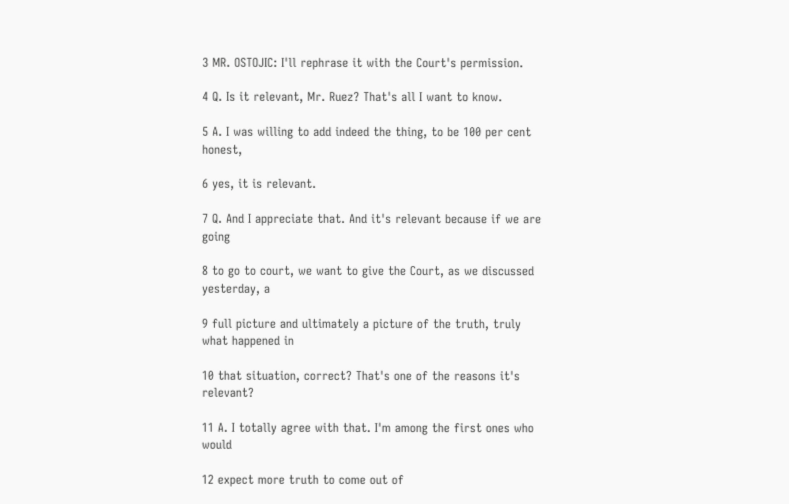3 MR. OSTOJIC: I'll rephrase it with the Court's permission.

4 Q. Is it relevant, Mr. Ruez? That's all I want to know.

5 A. I was willing to add indeed the thing, to be 100 per cent honest,

6 yes, it is relevant.

7 Q. And I appreciate that. And it's relevant because if we are going

8 to go to court, we want to give the Court, as we discussed yesterday, a

9 full picture and ultimately a picture of the truth, truly what happened in

10 that situation, correct? That's one of the reasons it's relevant?

11 A. I totally agree with that. I'm among the first ones who would

12 expect more truth to come out of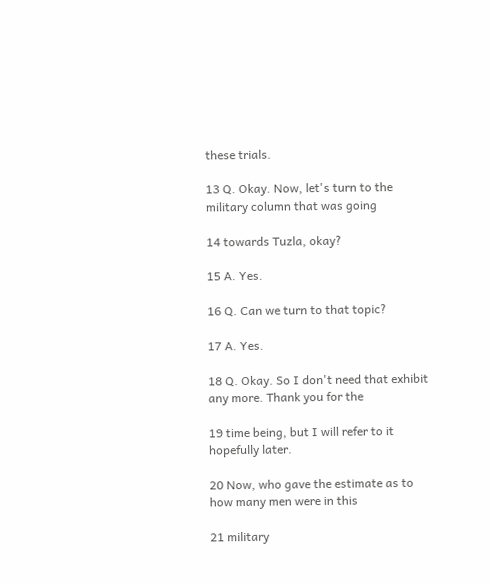these trials.

13 Q. Okay. Now, let's turn to the military column that was going

14 towards Tuzla, okay?

15 A. Yes.

16 Q. Can we turn to that topic?

17 A. Yes.

18 Q. Okay. So I don't need that exhibit any more. Thank you for the

19 time being, but I will refer to it hopefully later.

20 Now, who gave the estimate as to how many men were in this

21 military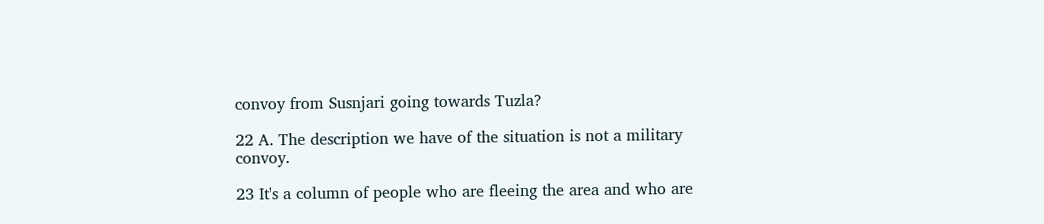convoy from Susnjari going towards Tuzla?

22 A. The description we have of the situation is not a military convoy.

23 It's a column of people who are fleeing the area and who are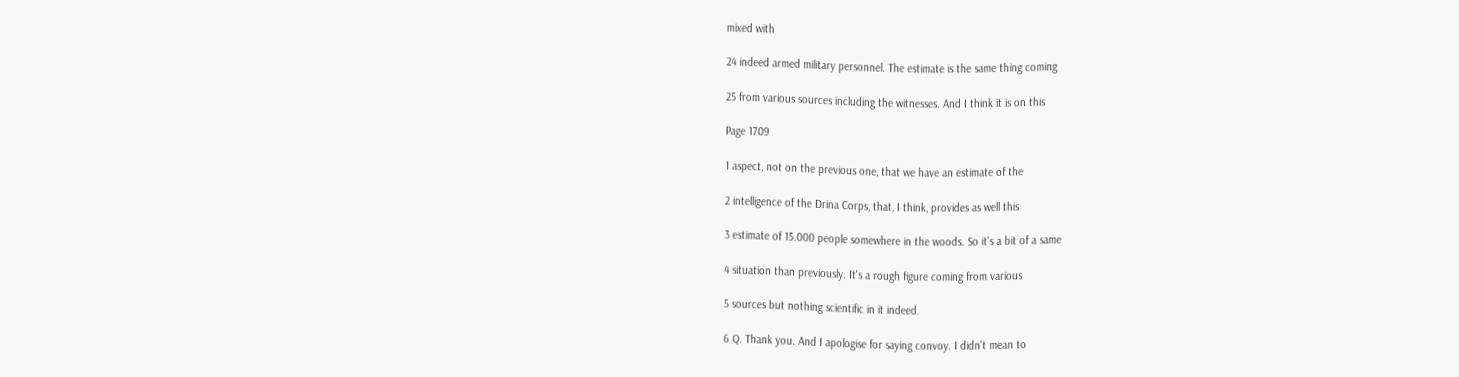mixed with

24 indeed armed military personnel. The estimate is the same thing coming

25 from various sources including the witnesses. And I think it is on this

Page 1709

1 aspect, not on the previous one, that we have an estimate of the

2 intelligence of the Drina Corps, that, I think, provides as well this

3 estimate of 15.000 people somewhere in the woods. So it's a bit of a same

4 situation than previously. It's a rough figure coming from various

5 sources but nothing scientific in it indeed.

6 Q. Thank you. And I apologise for saying convoy. I didn't mean to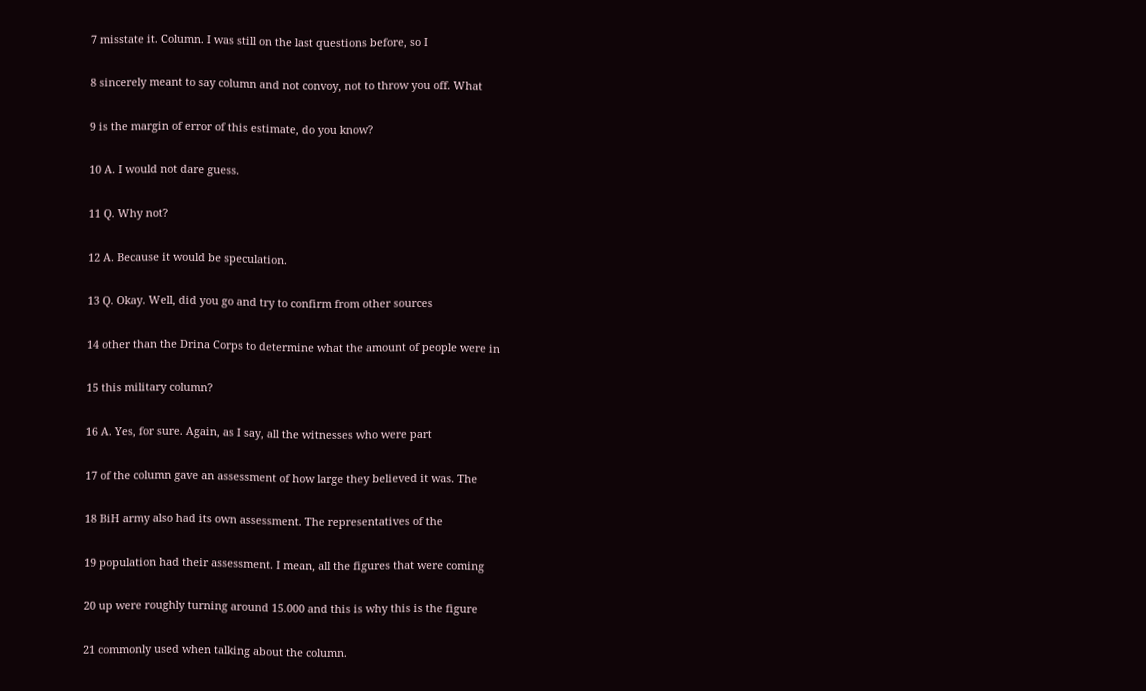7 misstate it. Column. I was still on the last questions before, so I

8 sincerely meant to say column and not convoy, not to throw you off. What

9 is the margin of error of this estimate, do you know?

10 A. I would not dare guess.

11 Q. Why not?

12 A. Because it would be speculation.

13 Q. Okay. Well, did you go and try to confirm from other sources

14 other than the Drina Corps to determine what the amount of people were in

15 this military column?

16 A. Yes, for sure. Again, as I say, all the witnesses who were part

17 of the column gave an assessment of how large they believed it was. The

18 BiH army also had its own assessment. The representatives of the

19 population had their assessment. I mean, all the figures that were coming

20 up were roughly turning around 15.000 and this is why this is the figure

21 commonly used when talking about the column.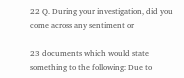22 Q. During your investigation, did you come across any sentiment or

23 documents which would state something to the following: Due to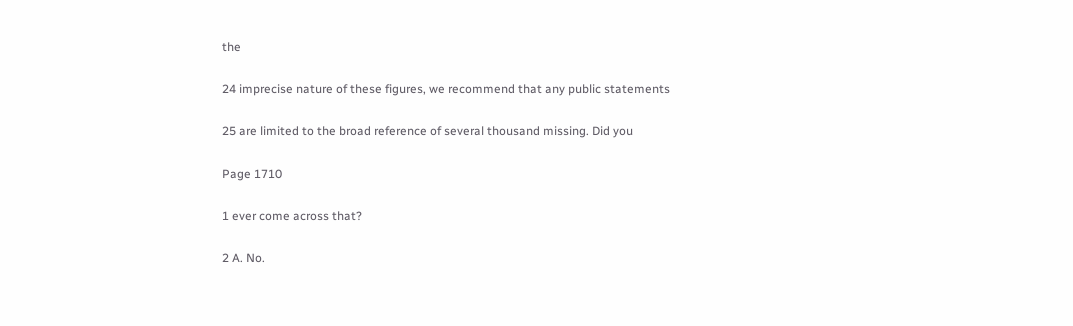the

24 imprecise nature of these figures, we recommend that any public statements

25 are limited to the broad reference of several thousand missing. Did you

Page 1710

1 ever come across that?

2 A. No.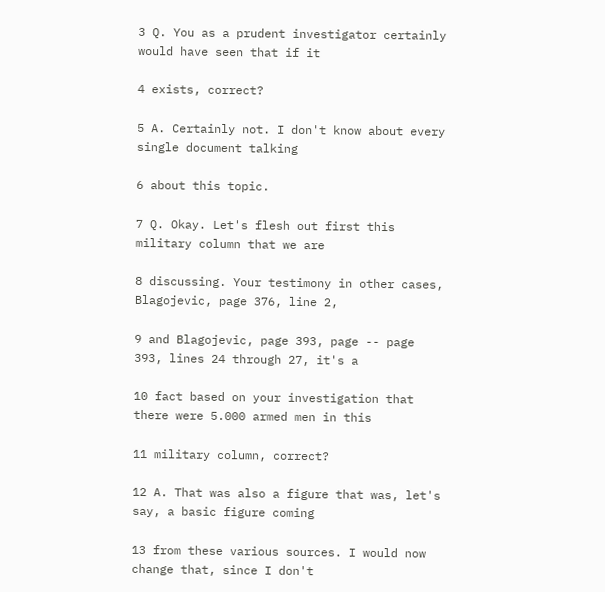3 Q. You as a prudent investigator certainly would have seen that if it

4 exists, correct?

5 A. Certainly not. I don't know about every single document talking

6 about this topic.

7 Q. Okay. Let's flesh out first this military column that we are

8 discussing. Your testimony in other cases, Blagojevic, page 376, line 2,

9 and Blagojevic, page 393, page -- page 393, lines 24 through 27, it's a

10 fact based on your investigation that there were 5.000 armed men in this

11 military column, correct?

12 A. That was also a figure that was, let's say, a basic figure coming

13 from these various sources. I would now change that, since I don't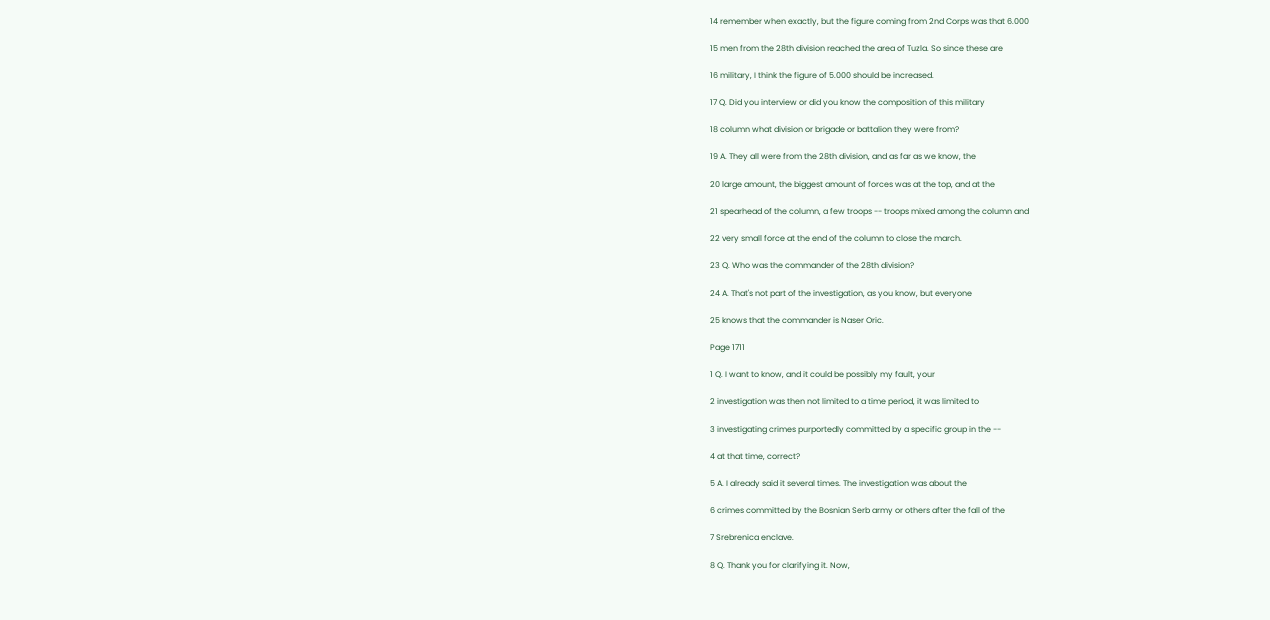14 remember when exactly, but the figure coming from 2nd Corps was that 6.000

15 men from the 28th division reached the area of Tuzla. So since these are

16 military, I think the figure of 5.000 should be increased.

17 Q. Did you interview or did you know the composition of this military

18 column what division or brigade or battalion they were from?

19 A. They all were from the 28th division, and as far as we know, the

20 large amount, the biggest amount of forces was at the top, and at the

21 spearhead of the column, a few troops -- troops mixed among the column and

22 very small force at the end of the column to close the march.

23 Q. Who was the commander of the 28th division?

24 A. That's not part of the investigation, as you know, but everyone

25 knows that the commander is Naser Oric.

Page 1711

1 Q. I want to know, and it could be possibly my fault, your

2 investigation was then not limited to a time period, it was limited to

3 investigating crimes purportedly committed by a specific group in the --

4 at that time, correct?

5 A. I already said it several times. The investigation was about the

6 crimes committed by the Bosnian Serb army or others after the fall of the

7 Srebrenica enclave.

8 Q. Thank you for clarifying it. Now,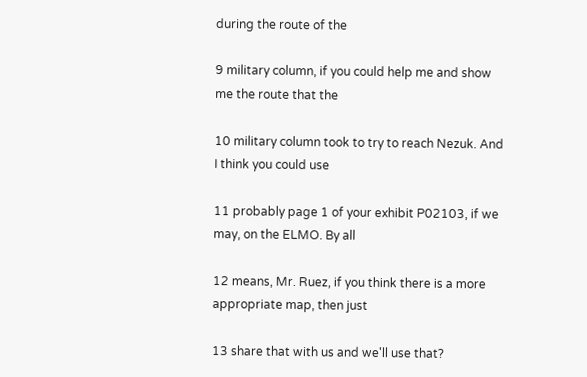during the route of the

9 military column, if you could help me and show me the route that the

10 military column took to try to reach Nezuk. And I think you could use

11 probably page 1 of your exhibit P02103, if we may, on the ELMO. By all

12 means, Mr. Ruez, if you think there is a more appropriate map, then just

13 share that with us and we'll use that?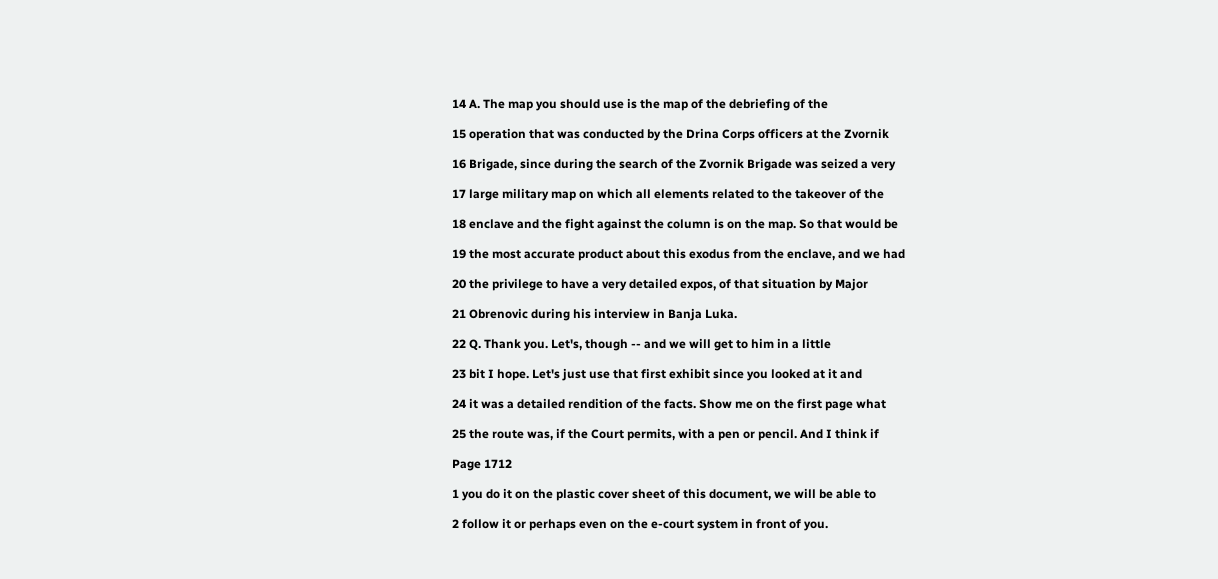14 A. The map you should use is the map of the debriefing of the

15 operation that was conducted by the Drina Corps officers at the Zvornik

16 Brigade, since during the search of the Zvornik Brigade was seized a very

17 large military map on which all elements related to the takeover of the

18 enclave and the fight against the column is on the map. So that would be

19 the most accurate product about this exodus from the enclave, and we had

20 the privilege to have a very detailed expos‚ of that situation by Major

21 Obrenovic during his interview in Banja Luka.

22 Q. Thank you. Let's, though -- and we will get to him in a little

23 bit I hope. Let's just use that first exhibit since you looked at it and

24 it was a detailed rendition of the facts. Show me on the first page what

25 the route was, if the Court permits, with a pen or pencil. And I think if

Page 1712

1 you do it on the plastic cover sheet of this document, we will be able to

2 follow it or perhaps even on the e-court system in front of you.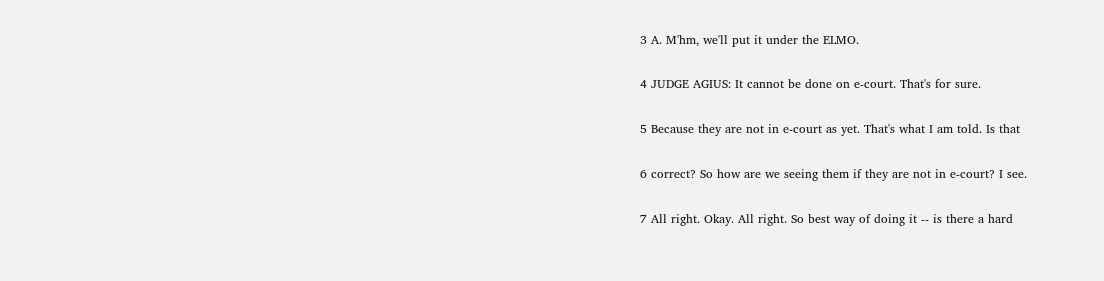3 A. M'hm, we'll put it under the ELMO.

4 JUDGE AGIUS: It cannot be done on e-court. That's for sure.

5 Because they are not in e-court as yet. That's what I am told. Is that

6 correct? So how are we seeing them if they are not in e-court? I see.

7 All right. Okay. All right. So best way of doing it -- is there a hard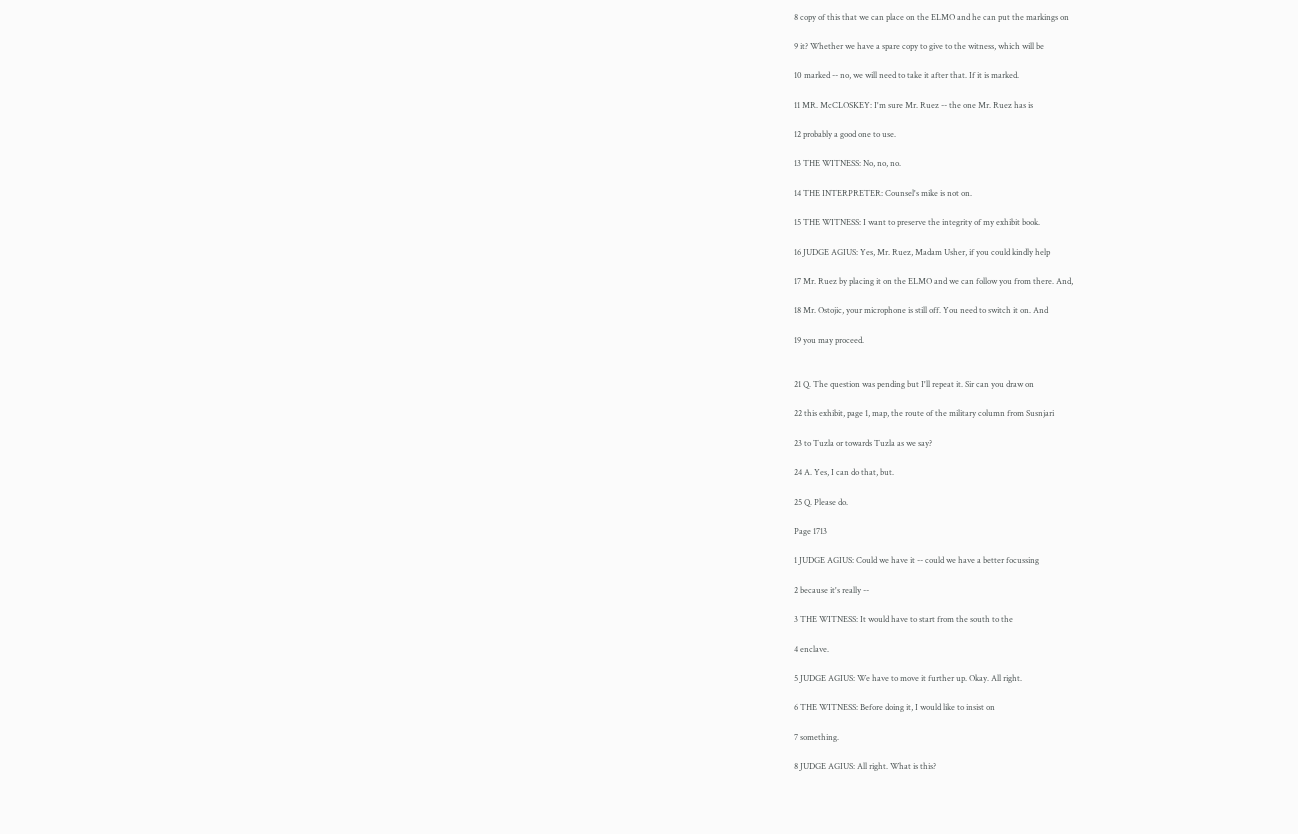8 copy of this that we can place on the ELMO and he can put the markings on

9 it? Whether we have a spare copy to give to the witness, which will be

10 marked -- no, we will need to take it after that. If it is marked.

11 MR. McCLOSKEY: I'm sure Mr. Ruez -- the one Mr. Ruez has is

12 probably a good one to use.

13 THE WITNESS: No, no, no.

14 THE INTERPRETER: Counsel's mike is not on.

15 THE WITNESS: I want to preserve the integrity of my exhibit book.

16 JUDGE AGIUS: Yes, Mr. Ruez, Madam Usher, if you could kindly help

17 Mr. Ruez by placing it on the ELMO and we can follow you from there. And,

18 Mr. Ostojic, your microphone is still off. You need to switch it on. And

19 you may proceed.


21 Q. The question was pending but I'll repeat it. Sir can you draw on

22 this exhibit, page 1, map, the route of the military column from Susnjari

23 to Tuzla or towards Tuzla as we say?

24 A. Yes, I can do that, but.

25 Q. Please do.

Page 1713

1 JUDGE AGIUS: Could we have it -- could we have a better focussing

2 because it's really --

3 THE WITNESS: It would have to start from the south to the

4 enclave.

5 JUDGE AGIUS: We have to move it further up. Okay. All right.

6 THE WITNESS: Before doing it, I would like to insist on

7 something.

8 JUDGE AGIUS: All right. What is this?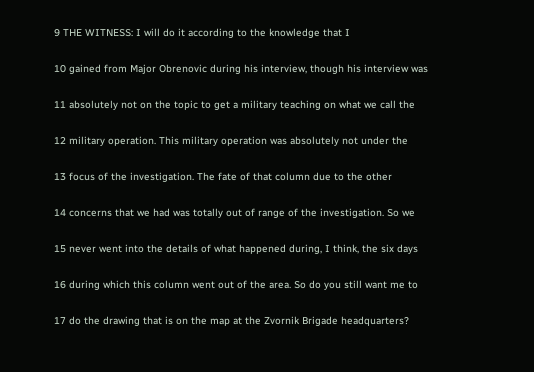9 THE WITNESS: I will do it according to the knowledge that I

10 gained from Major Obrenovic during his interview, though his interview was

11 absolutely not on the topic to get a military teaching on what we call the

12 military operation. This military operation was absolutely not under the

13 focus of the investigation. The fate of that column due to the other

14 concerns that we had was totally out of range of the investigation. So we

15 never went into the details of what happened during, I think, the six days

16 during which this column went out of the area. So do you still want me to

17 do the drawing that is on the map at the Zvornik Brigade headquarters?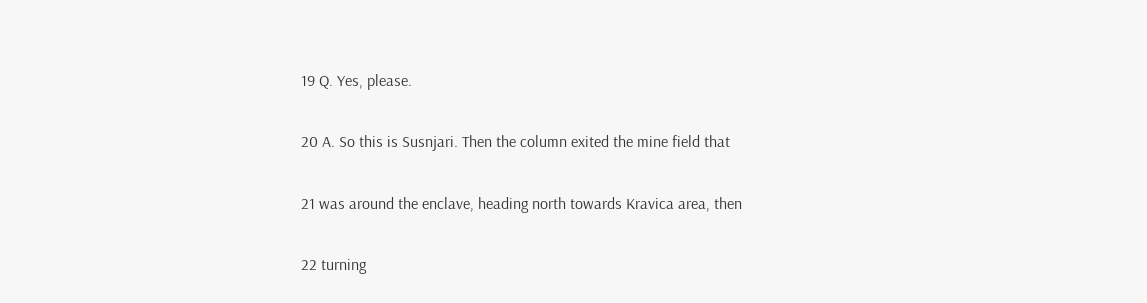19 Q. Yes, please.

20 A. So this is Susnjari. Then the column exited the mine field that

21 was around the enclave, heading north towards Kravica area, then

22 turning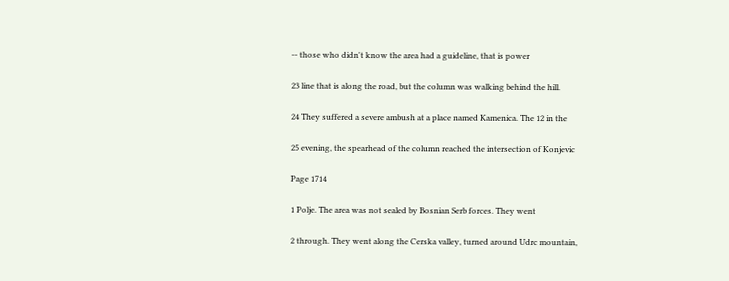-- those who didn't know the area had a guideline, that is power

23 line that is along the road, but the column was walking behind the hill.

24 They suffered a severe ambush at a place named Kamenica. The 12 in the

25 evening, the spearhead of the column reached the intersection of Konjevic

Page 1714

1 Polje. The area was not sealed by Bosnian Serb forces. They went

2 through. They went along the Cerska valley, turned around Udrc mountain,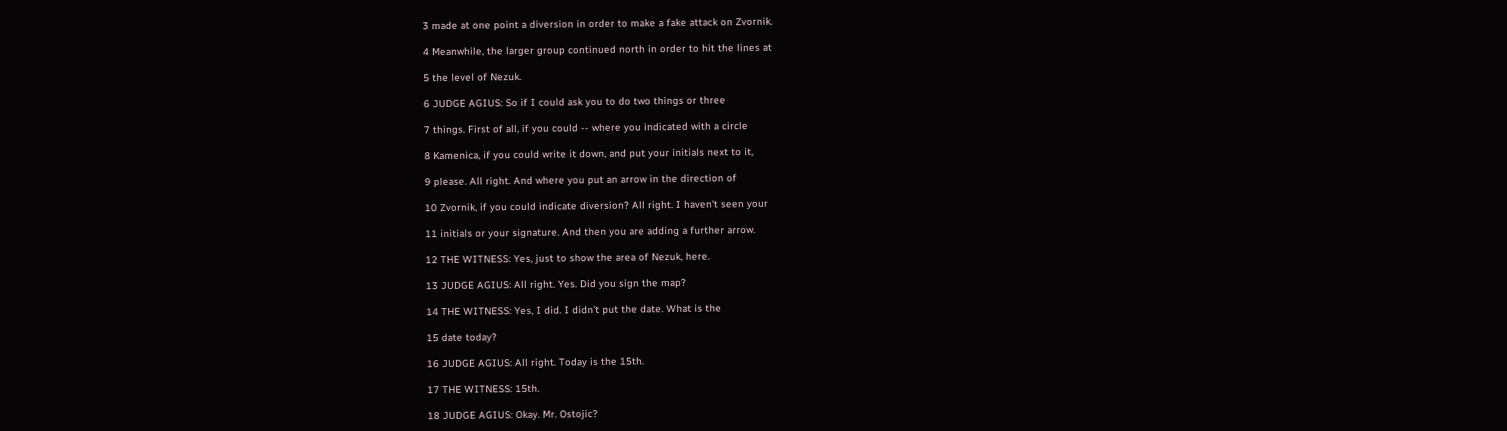3 made at one point a diversion in order to make a fake attack on Zvornik.

4 Meanwhile, the larger group continued north in order to hit the lines at

5 the level of Nezuk.

6 JUDGE AGIUS: So if I could ask you to do two things or three

7 things. First of all, if you could -- where you indicated with a circle

8 Kamenica, if you could write it down, and put your initials next to it,

9 please. All right. And where you put an arrow in the direction of

10 Zvornik, if you could indicate diversion? All right. I haven't seen your

11 initials or your signature. And then you are adding a further arrow.

12 THE WITNESS: Yes, just to show the area of Nezuk, here.

13 JUDGE AGIUS: All right. Yes. Did you sign the map?

14 THE WITNESS: Yes, I did. I didn't put the date. What is the

15 date today?

16 JUDGE AGIUS: All right. Today is the 15th.

17 THE WITNESS: 15th.

18 JUDGE AGIUS: Okay. Mr. Ostojic?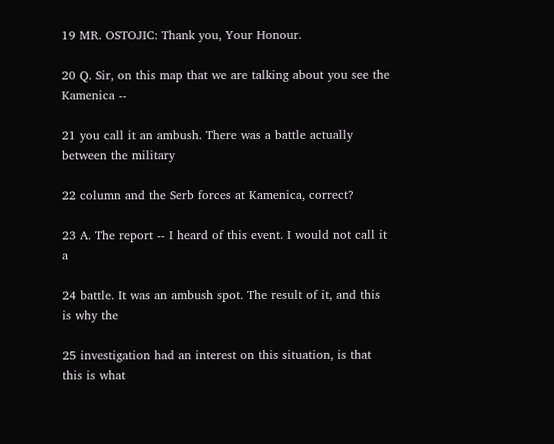19 MR. OSTOJIC: Thank you, Your Honour.

20 Q. Sir, on this map that we are talking about you see the Kamenica --

21 you call it an ambush. There was a battle actually between the military

22 column and the Serb forces at Kamenica, correct?

23 A. The report -- I heard of this event. I would not call it a

24 battle. It was an ambush spot. The result of it, and this is why the

25 investigation had an interest on this situation, is that this is what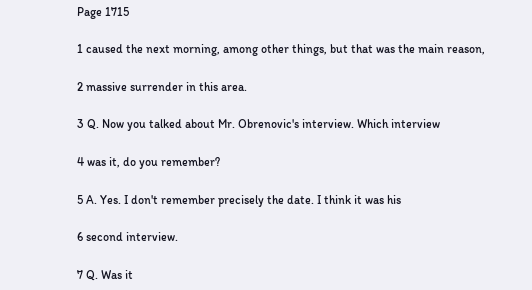Page 1715

1 caused the next morning, among other things, but that was the main reason,

2 massive surrender in this area.

3 Q. Now you talked about Mr. Obrenovic's interview. Which interview

4 was it, do you remember?

5 A. Yes. I don't remember precisely the date. I think it was his

6 second interview.

7 Q. Was it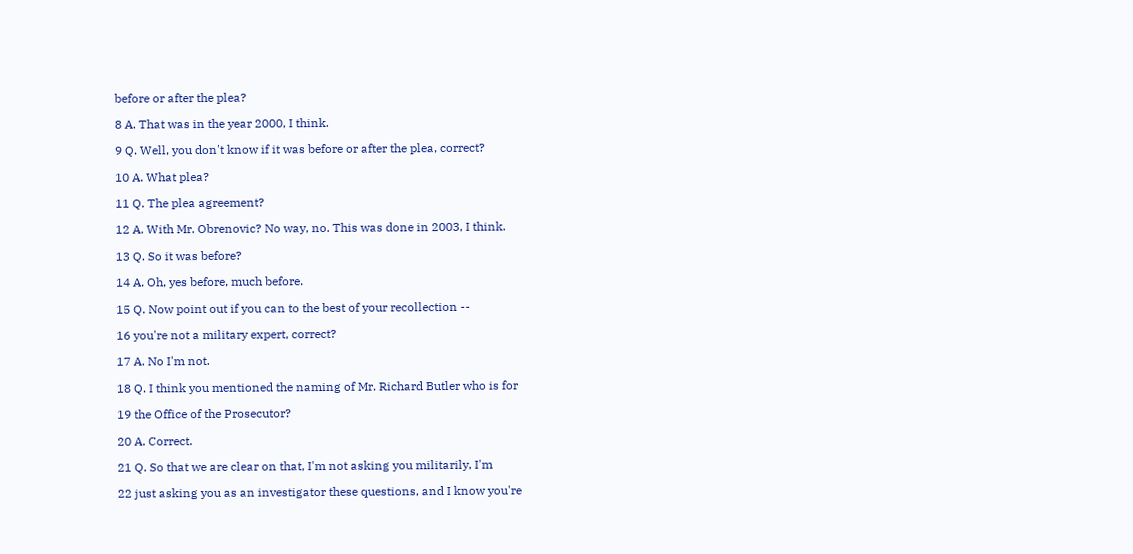before or after the plea?

8 A. That was in the year 2000, I think.

9 Q. Well, you don't know if it was before or after the plea, correct?

10 A. What plea?

11 Q. The plea agreement?

12 A. With Mr. Obrenovic? No way, no. This was done in 2003, I think.

13 Q. So it was before?

14 A. Oh, yes before, much before.

15 Q. Now point out if you can to the best of your recollection --

16 you're not a military expert, correct?

17 A. No I'm not.

18 Q. I think you mentioned the naming of Mr. Richard Butler who is for

19 the Office of the Prosecutor?

20 A. Correct.

21 Q. So that we are clear on that, I'm not asking you militarily, I'm

22 just asking you as an investigator these questions, and I know you're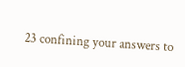23 confining your answers to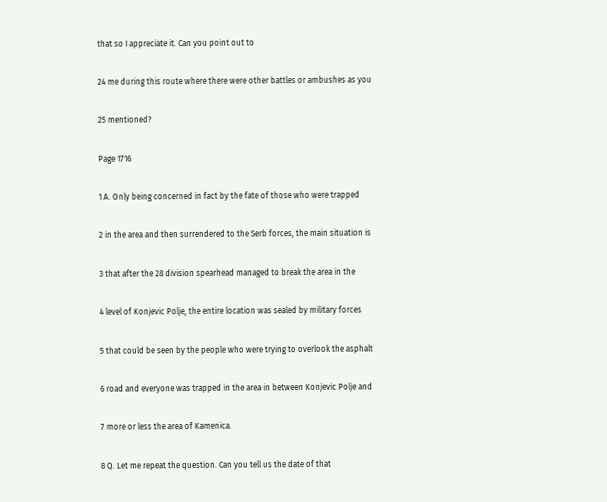that so I appreciate it. Can you point out to

24 me during this route where there were other battles or ambushes as you

25 mentioned?

Page 1716

1 A. Only being concerned in fact by the fate of those who were trapped

2 in the area and then surrendered to the Serb forces, the main situation is

3 that after the 28 division spearhead managed to break the area in the

4 level of Konjevic Polje, the entire location was sealed by military forces

5 that could be seen by the people who were trying to overlook the asphalt

6 road and everyone was trapped in the area in between Konjevic Polje and

7 more or less the area of Kamenica.

8 Q. Let me repeat the question. Can you tell us the date of that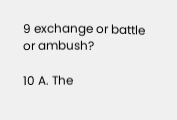9 exchange or battle or ambush?

10 A. The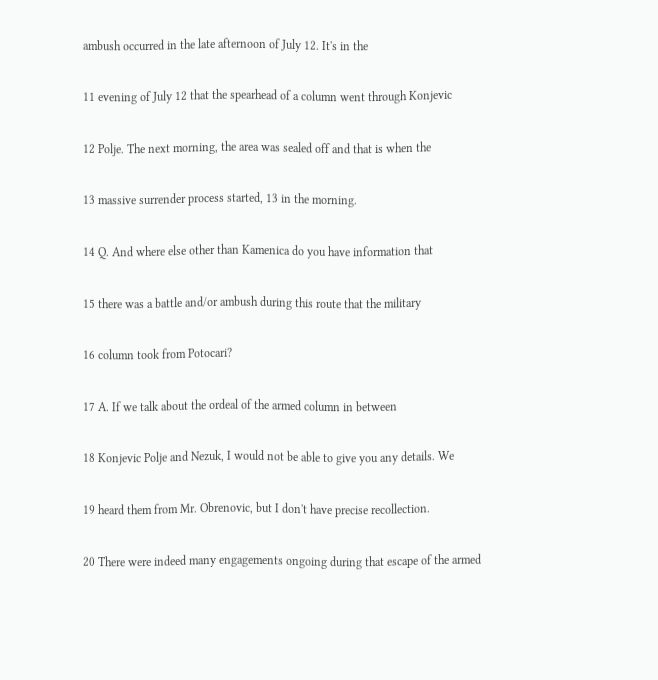ambush occurred in the late afternoon of July 12. It's in the

11 evening of July 12 that the spearhead of a column went through Konjevic

12 Polje. The next morning, the area was sealed off and that is when the

13 massive surrender process started, 13 in the morning.

14 Q. And where else other than Kamenica do you have information that

15 there was a battle and/or ambush during this route that the military

16 column took from Potocari?

17 A. If we talk about the ordeal of the armed column in between

18 Konjevic Polje and Nezuk, I would not be able to give you any details. We

19 heard them from Mr. Obrenovic, but I don't have precise recollection.

20 There were indeed many engagements ongoing during that escape of the armed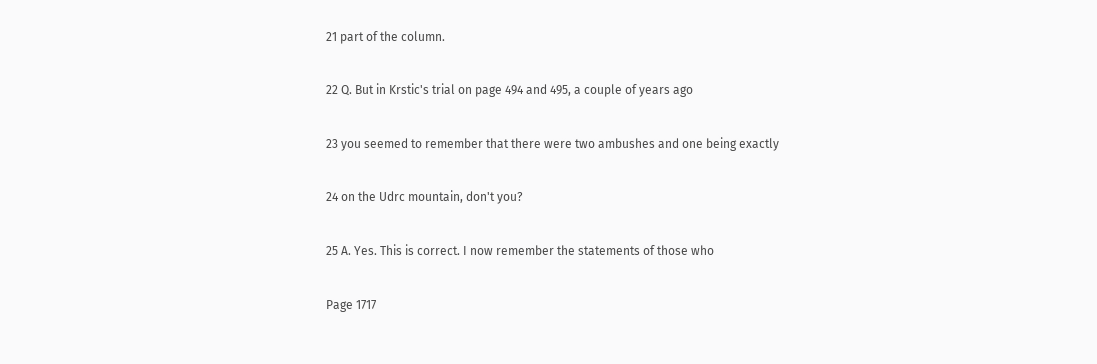21 part of the column.

22 Q. But in Krstic's trial on page 494 and 495, a couple of years ago

23 you seemed to remember that there were two ambushes and one being exactly

24 on the Udrc mountain, don't you?

25 A. Yes. This is correct. I now remember the statements of those who

Page 1717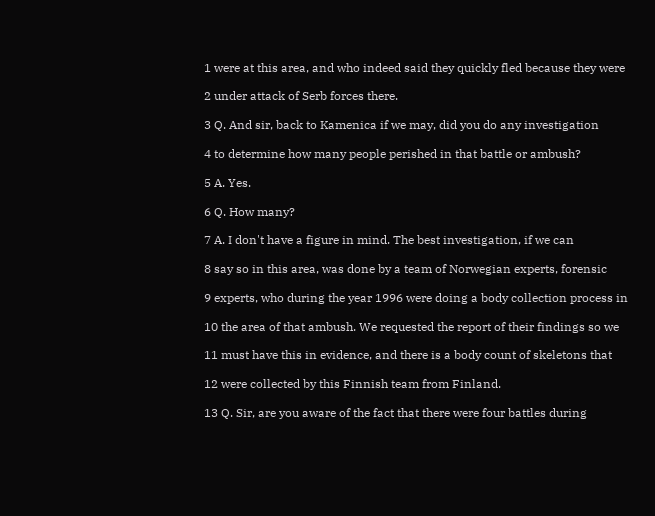1 were at this area, and who indeed said they quickly fled because they were

2 under attack of Serb forces there.

3 Q. And sir, back to Kamenica if we may, did you do any investigation

4 to determine how many people perished in that battle or ambush?

5 A. Yes.

6 Q. How many?

7 A. I don't have a figure in mind. The best investigation, if we can

8 say so in this area, was done by a team of Norwegian experts, forensic

9 experts, who during the year 1996 were doing a body collection process in

10 the area of that ambush. We requested the report of their findings so we

11 must have this in evidence, and there is a body count of skeletons that

12 were collected by this Finnish team from Finland.

13 Q. Sir, are you aware of the fact that there were four battles during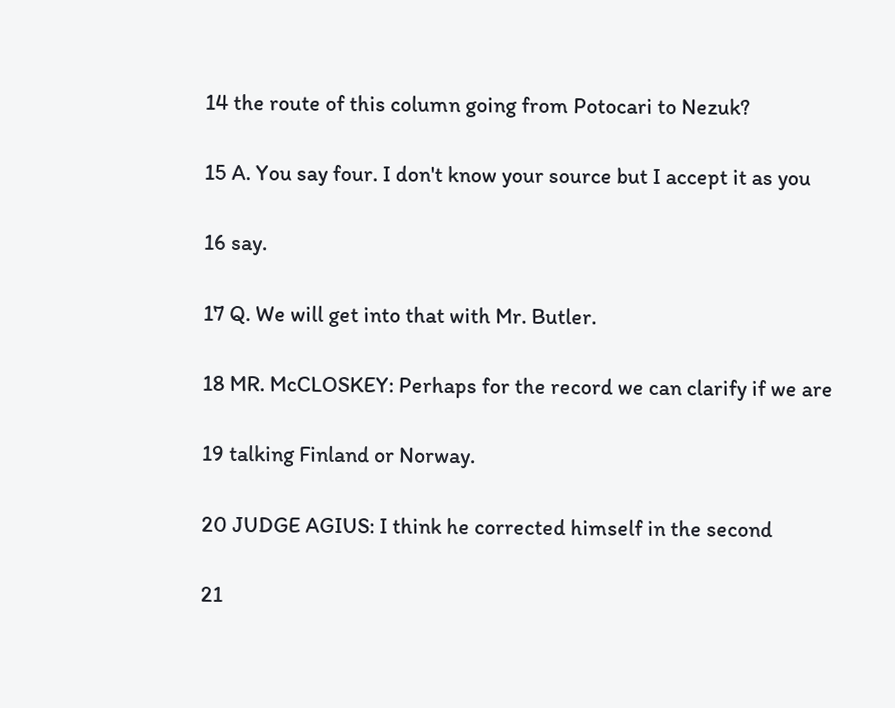14 the route of this column going from Potocari to Nezuk?

15 A. You say four. I don't know your source but I accept it as you

16 say.

17 Q. We will get into that with Mr. Butler.

18 MR. McCLOSKEY: Perhaps for the record we can clarify if we are

19 talking Finland or Norway.

20 JUDGE AGIUS: I think he corrected himself in the second

21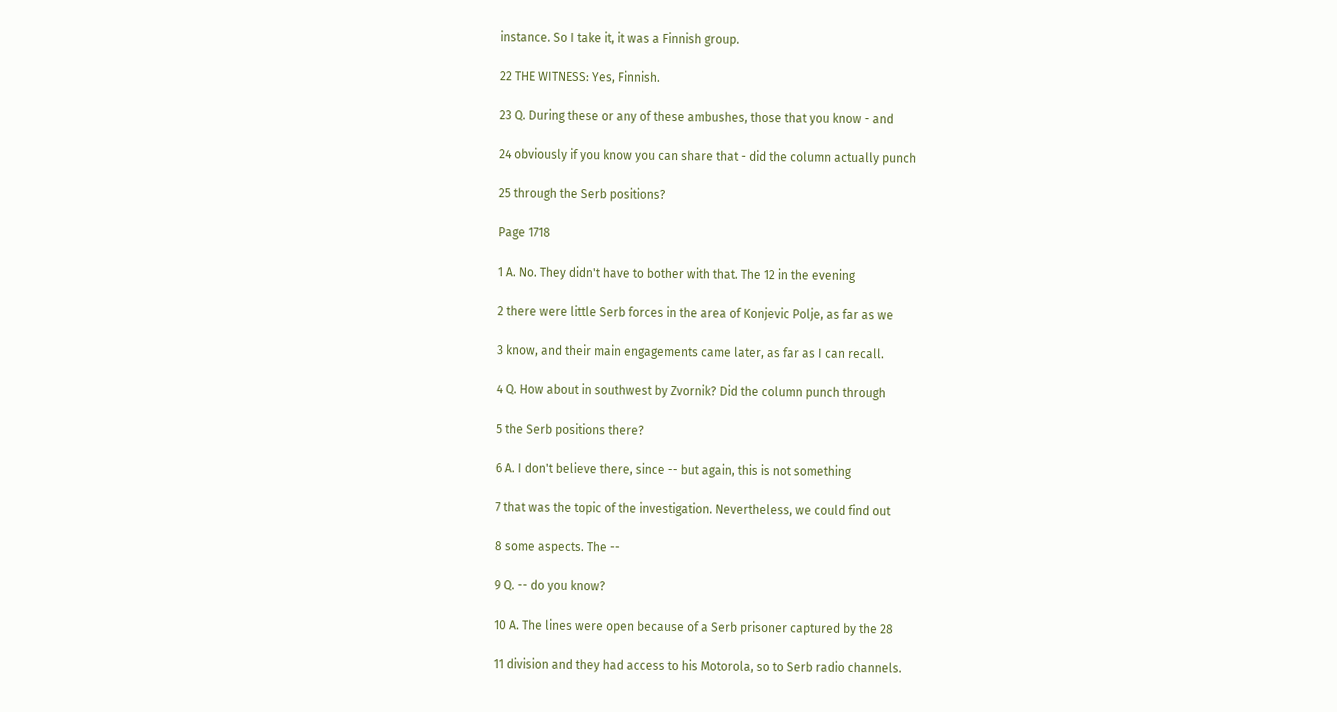instance. So I take it, it was a Finnish group.

22 THE WITNESS: Yes, Finnish.

23 Q. During these or any of these ambushes, those that you know - and

24 obviously if you know you can share that - did the column actually punch

25 through the Serb positions?

Page 1718

1 A. No. They didn't have to bother with that. The 12 in the evening

2 there were little Serb forces in the area of Konjevic Polje, as far as we

3 know, and their main engagements came later, as far as I can recall.

4 Q. How about in southwest by Zvornik? Did the column punch through

5 the Serb positions there?

6 A. I don't believe there, since -- but again, this is not something

7 that was the topic of the investigation. Nevertheless, we could find out

8 some aspects. The --

9 Q. -- do you know?

10 A. The lines were open because of a Serb prisoner captured by the 28

11 division and they had access to his Motorola, so to Serb radio channels.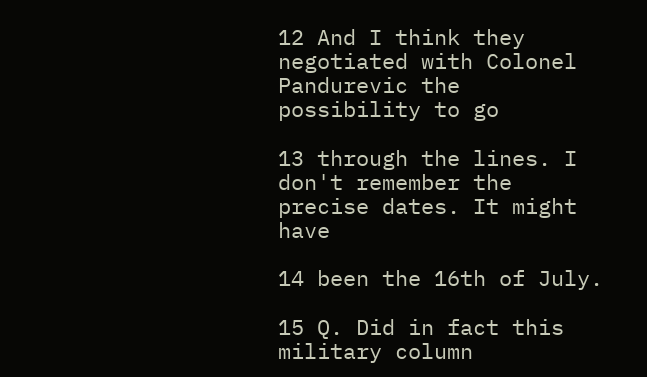12 And I think they negotiated with Colonel Pandurevic the possibility to go

13 through the lines. I don't remember the precise dates. It might have

14 been the 16th of July.

15 Q. Did in fact this military column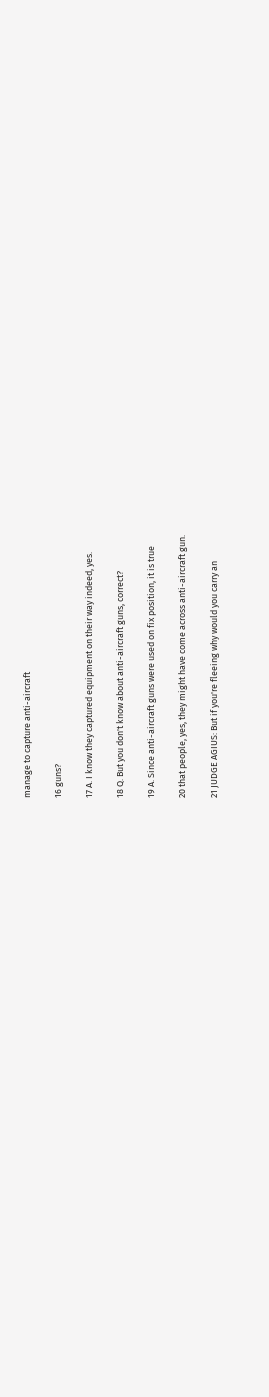manage to capture anti-aircraft

16 guns?

17 A. I know they captured equipment on their way indeed, yes.

18 Q. But you don't know about anti-aircraft guns, correct?

19 A. Since anti-aircraft guns were used on fix position, it is true

20 that people, yes, they might have come across anti-aircraft gun.

21 JUDGE AGIUS: But if you're fleeing why would you carry an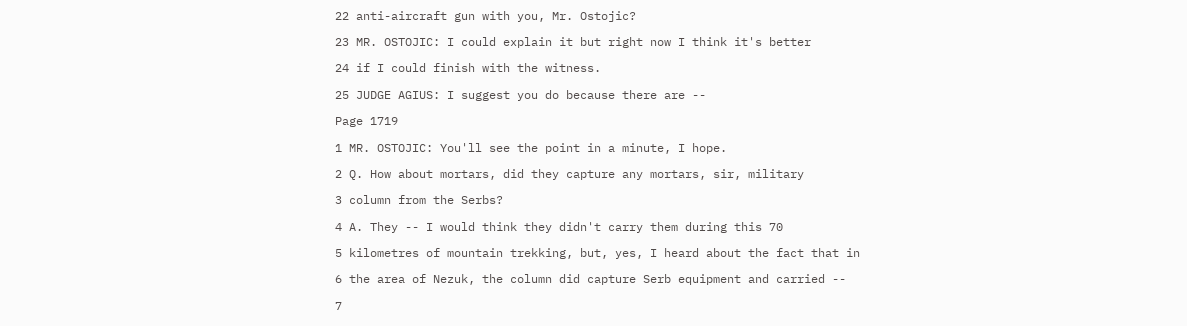22 anti-aircraft gun with you, Mr. Ostojic?

23 MR. OSTOJIC: I could explain it but right now I think it's better

24 if I could finish with the witness.

25 JUDGE AGIUS: I suggest you do because there are --

Page 1719

1 MR. OSTOJIC: You'll see the point in a minute, I hope.

2 Q. How about mortars, did they capture any mortars, sir, military

3 column from the Serbs?

4 A. They -- I would think they didn't carry them during this 70

5 kilometres of mountain trekking, but, yes, I heard about the fact that in

6 the area of Nezuk, the column did capture Serb equipment and carried --

7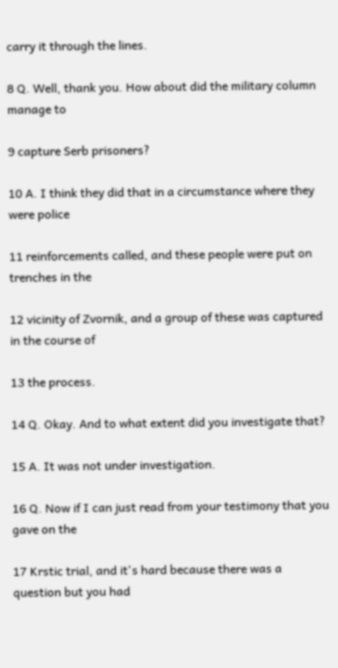carry it through the lines.

8 Q. Well, thank you. How about did the military column manage to

9 capture Serb prisoners?

10 A. I think they did that in a circumstance where they were police

11 reinforcements called, and these people were put on trenches in the

12 vicinity of Zvornik, and a group of these was captured in the course of

13 the process.

14 Q. Okay. And to what extent did you investigate that?

15 A. It was not under investigation.

16 Q. Now if I can just read from your testimony that you gave on the

17 Krstic trial, and it's hard because there was a question but you had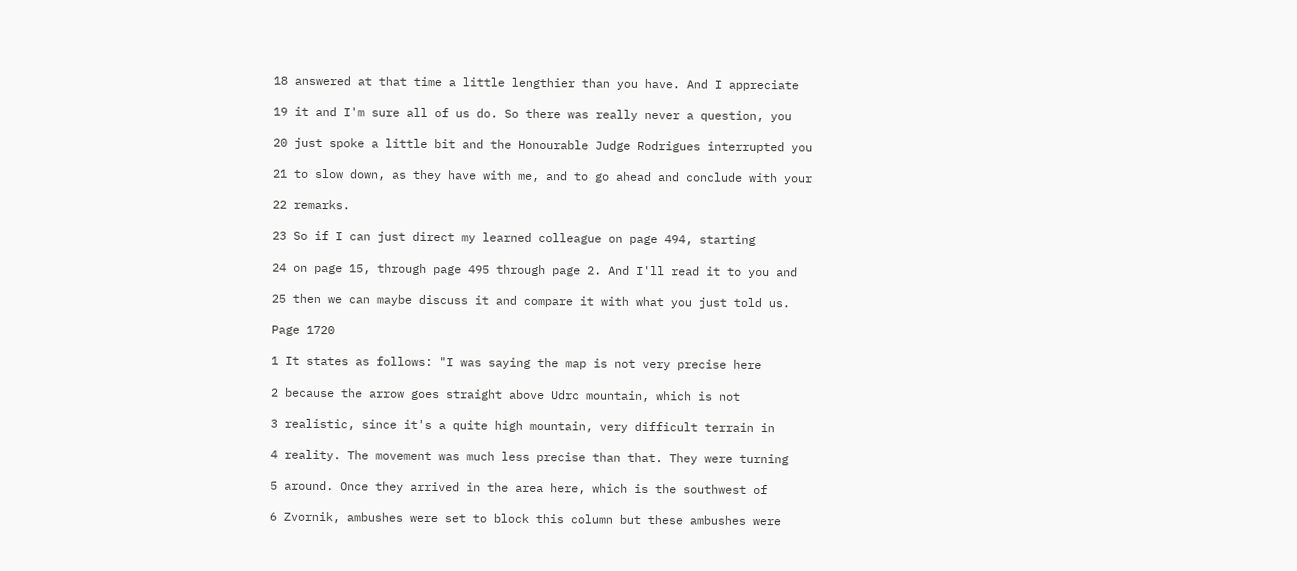18 answered at that time a little lengthier than you have. And I appreciate

19 it and I'm sure all of us do. So there was really never a question, you

20 just spoke a little bit and the Honourable Judge Rodrigues interrupted you

21 to slow down, as they have with me, and to go ahead and conclude with your

22 remarks.

23 So if I can just direct my learned colleague on page 494, starting

24 on page 15, through page 495 through page 2. And I'll read it to you and

25 then we can maybe discuss it and compare it with what you just told us.

Page 1720

1 It states as follows: "I was saying the map is not very precise here

2 because the arrow goes straight above Udrc mountain, which is not

3 realistic, since it's a quite high mountain, very difficult terrain in

4 reality. The movement was much less precise than that. They were turning

5 around. Once they arrived in the area here, which is the southwest of

6 Zvornik, ambushes were set to block this column but these ambushes were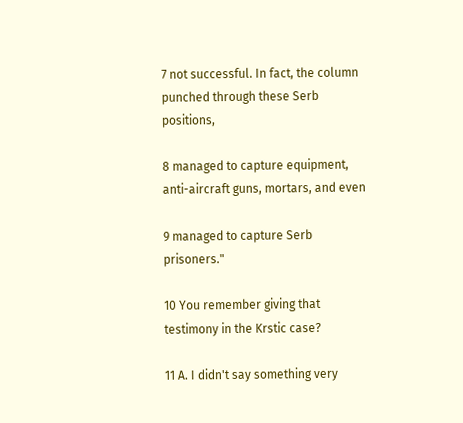7 not successful. In fact, the column punched through these Serb positions,

8 managed to capture equipment, anti-aircraft guns, mortars, and even

9 managed to capture Serb prisoners."

10 You remember giving that testimony in the Krstic case?

11 A. I didn't say something very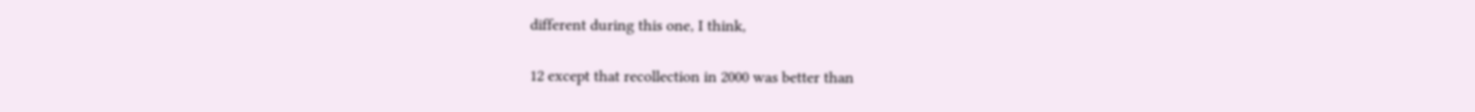different during this one, I think,

12 except that recollection in 2000 was better than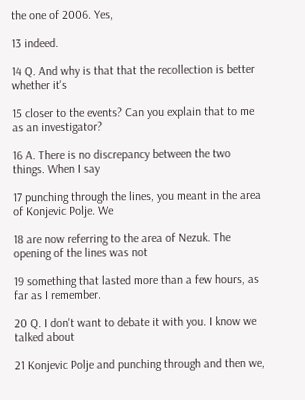the one of 2006. Yes,

13 indeed.

14 Q. And why is that that the recollection is better whether it's

15 closer to the events? Can you explain that to me as an investigator?

16 A. There is no discrepancy between the two things. When I say

17 punching through the lines, you meant in the area of Konjevic Polje. We

18 are now referring to the area of Nezuk. The opening of the lines was not

19 something that lasted more than a few hours, as far as I remember.

20 Q. I don't want to debate it with you. I know we talked about

21 Konjevic Polje and punching through and then we,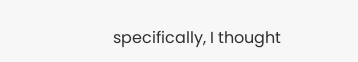specifically, I thought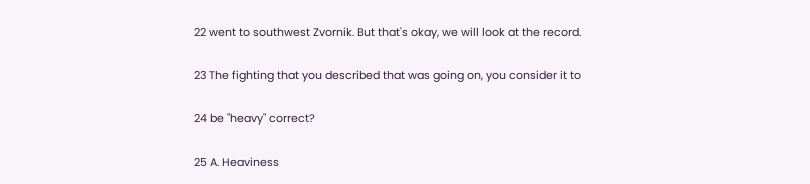22 went to southwest Zvornik. But that's okay, we will look at the record.

23 The fighting that you described that was going on, you consider it to

24 be "heavy" correct?

25 A. Heaviness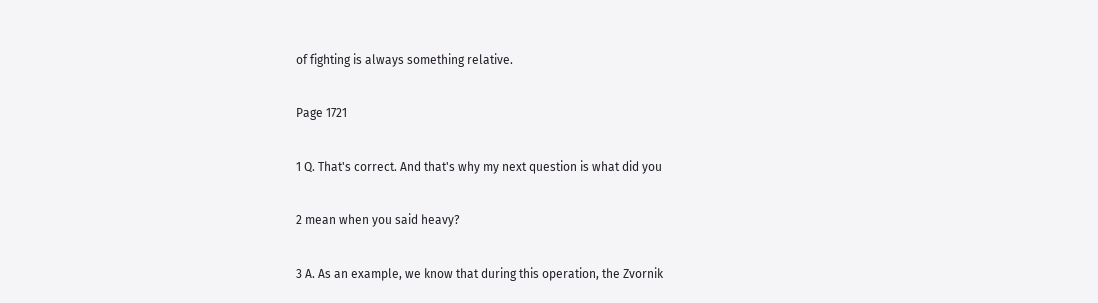of fighting is always something relative.

Page 1721

1 Q. That's correct. And that's why my next question is what did you

2 mean when you said heavy?

3 A. As an example, we know that during this operation, the Zvornik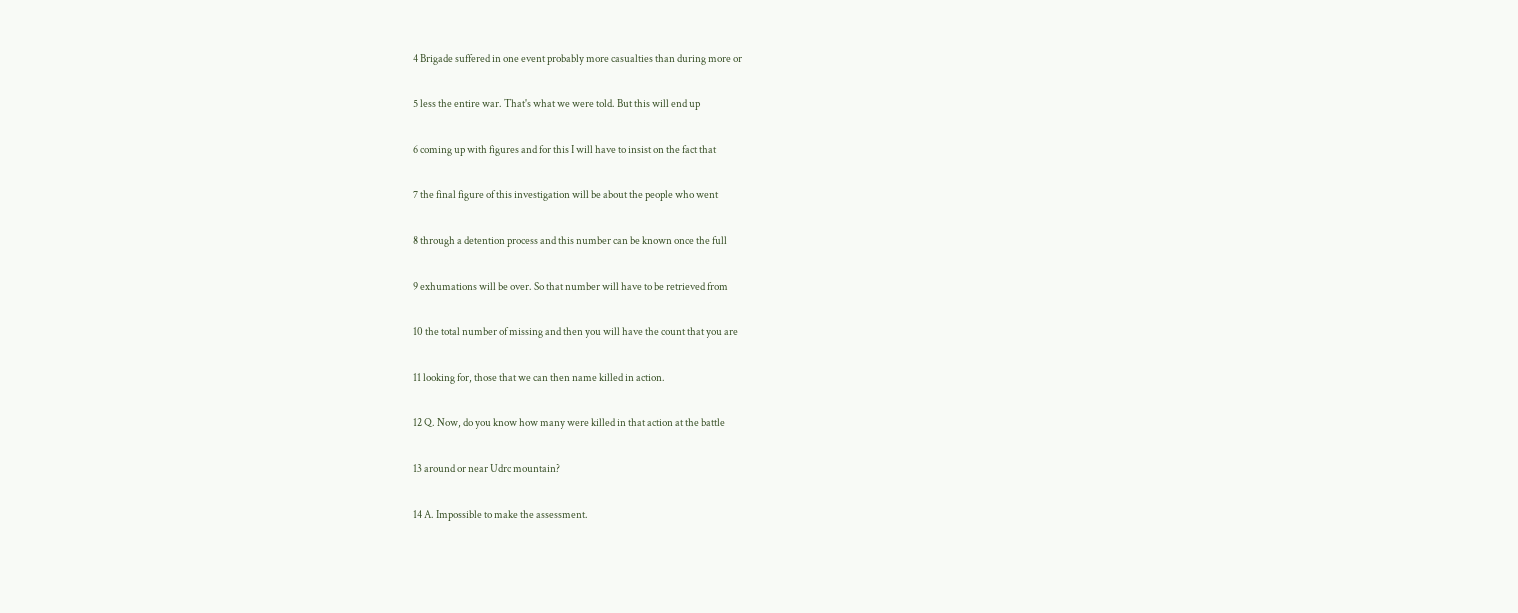4 Brigade suffered in one event probably more casualties than during more or

5 less the entire war. That's what we were told. But this will end up

6 coming up with figures and for this I will have to insist on the fact that

7 the final figure of this investigation will be about the people who went

8 through a detention process and this number can be known once the full

9 exhumations will be over. So that number will have to be retrieved from

10 the total number of missing and then you will have the count that you are

11 looking for, those that we can then name killed in action.

12 Q. Now, do you know how many were killed in that action at the battle

13 around or near Udrc mountain?

14 A. Impossible to make the assessment.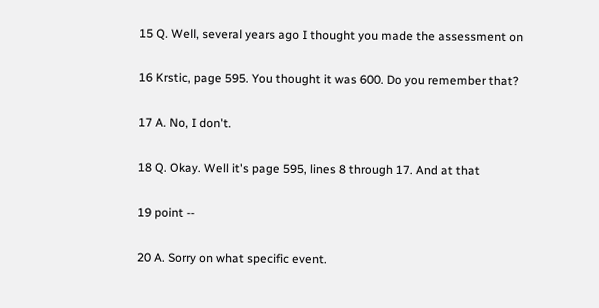15 Q. Well, several years ago I thought you made the assessment on

16 Krstic, page 595. You thought it was 600. Do you remember that?

17 A. No, I don't.

18 Q. Okay. Well it's page 595, lines 8 through 17. And at that

19 point --

20 A. Sorry on what specific event.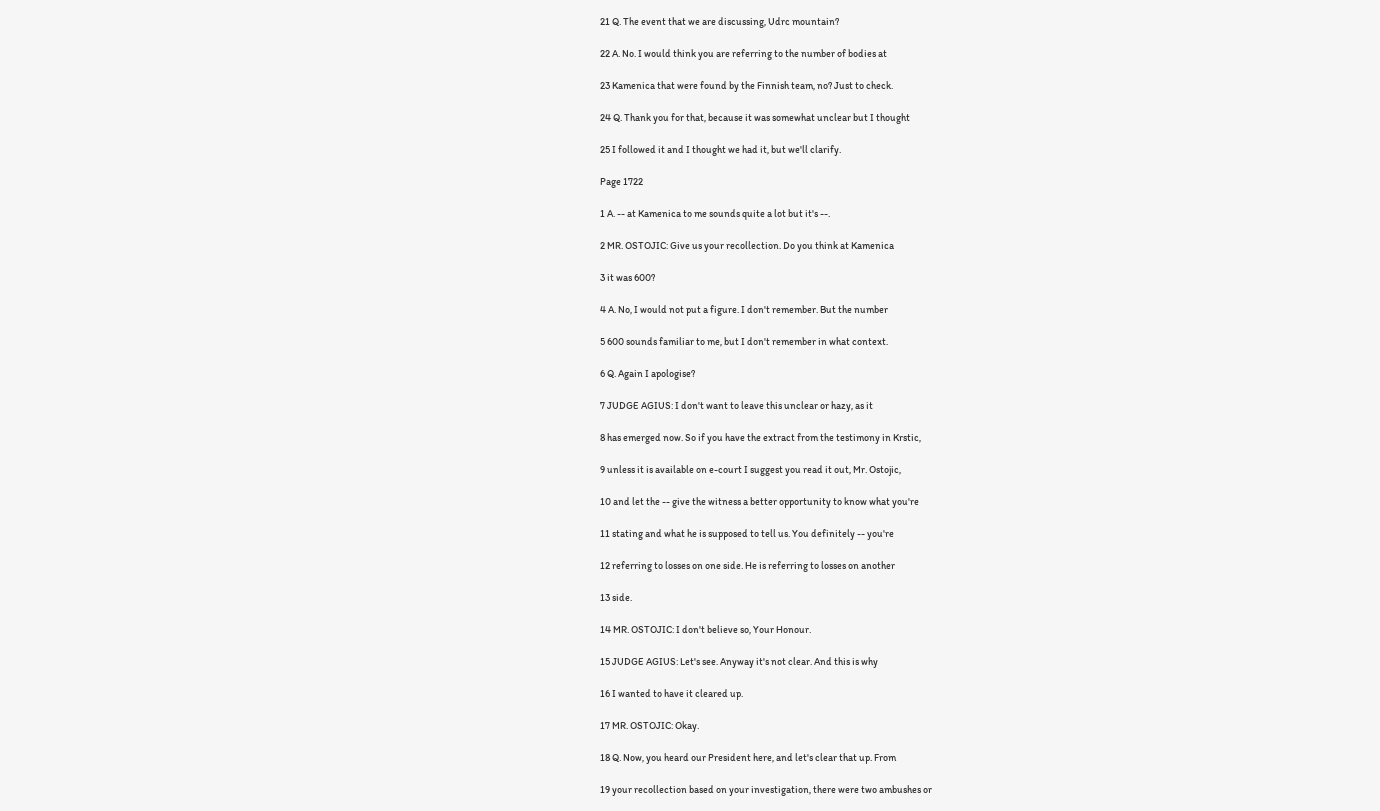21 Q. The event that we are discussing, Udrc mountain?

22 A. No. I would think you are referring to the number of bodies at

23 Kamenica that were found by the Finnish team, no? Just to check.

24 Q. Thank you for that, because it was somewhat unclear but I thought

25 I followed it and I thought we had it, but we'll clarify.

Page 1722

1 A. -- at Kamenica to me sounds quite a lot but it's --.

2 MR. OSTOJIC: Give us your recollection. Do you think at Kamenica

3 it was 600?

4 A. No, I would not put a figure. I don't remember. But the number

5 600 sounds familiar to me, but I don't remember in what context.

6 Q. Again I apologise?

7 JUDGE AGIUS: I don't want to leave this unclear or hazy, as it

8 has emerged now. So if you have the extract from the testimony in Krstic,

9 unless it is available on e-court I suggest you read it out, Mr. Ostojic,

10 and let the -- give the witness a better opportunity to know what you're

11 stating and what he is supposed to tell us. You definitely -- you're

12 referring to losses on one side. He is referring to losses on another

13 side.

14 MR. OSTOJIC: I don't believe so, Your Honour.

15 JUDGE AGIUS: Let's see. Anyway it's not clear. And this is why

16 I wanted to have it cleared up.

17 MR. OSTOJIC: Okay.

18 Q. Now, you heard our President here, and let's clear that up. From

19 your recollection based on your investigation, there were two ambushes or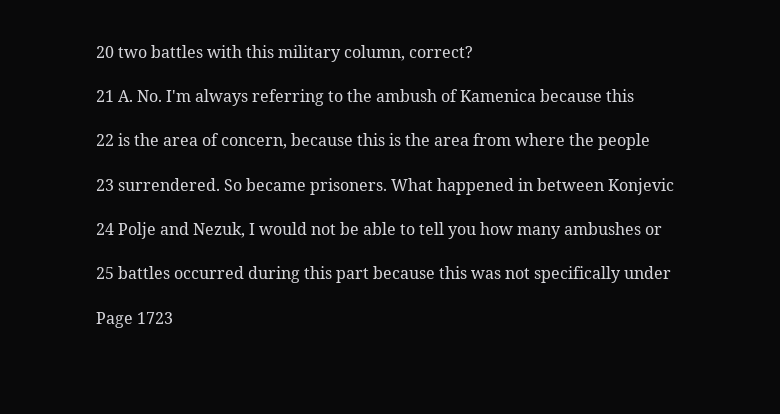20 two battles with this military column, correct?

21 A. No. I'm always referring to the ambush of Kamenica because this

22 is the area of concern, because this is the area from where the people

23 surrendered. So became prisoners. What happened in between Konjevic

24 Polje and Nezuk, I would not be able to tell you how many ambushes or

25 battles occurred during this part because this was not specifically under

Page 1723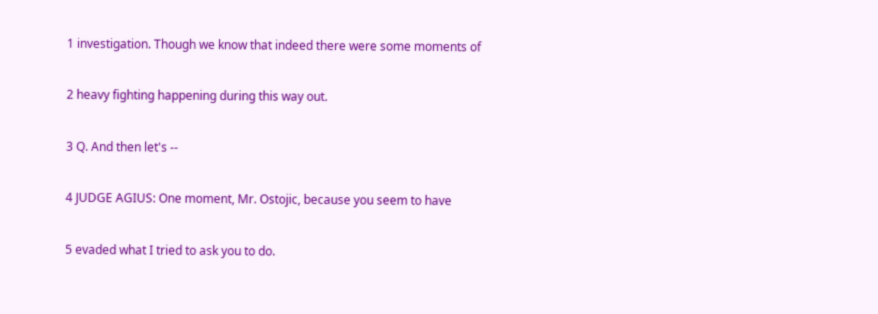1 investigation. Though we know that indeed there were some moments of

2 heavy fighting happening during this way out.

3 Q. And then let's --

4 JUDGE AGIUS: One moment, Mr. Ostojic, because you seem to have

5 evaded what I tried to ask you to do.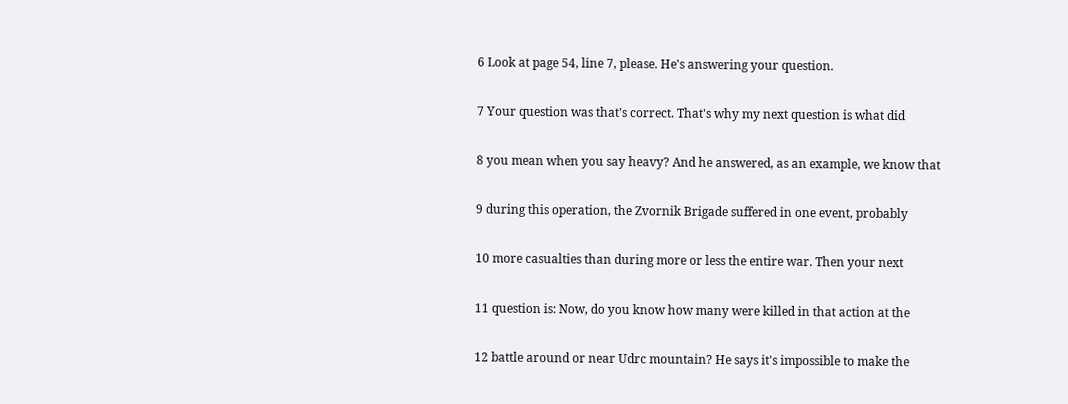6 Look at page 54, line 7, please. He's answering your question.

7 Your question was that's correct. That's why my next question is what did

8 you mean when you say heavy? And he answered, as an example, we know that

9 during this operation, the Zvornik Brigade suffered in one event, probably

10 more casualties than during more or less the entire war. Then your next

11 question is: Now, do you know how many were killed in that action at the

12 battle around or near Udrc mountain? He says it's impossible to make the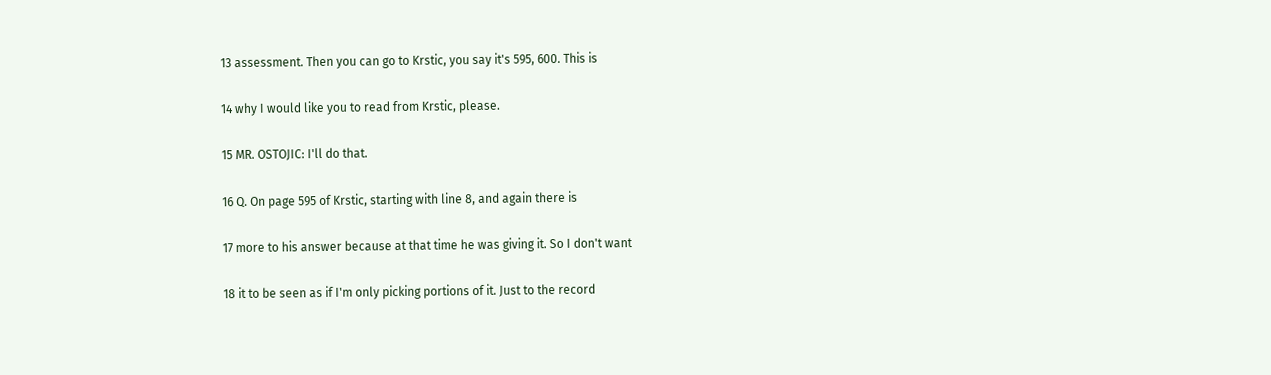13 assessment. Then you can go to Krstic, you say it's 595, 600. This is

14 why I would like you to read from Krstic, please.

15 MR. OSTOJIC: I'll do that.

16 Q. On page 595 of Krstic, starting with line 8, and again there is

17 more to his answer because at that time he was giving it. So I don't want

18 it to be seen as if I'm only picking portions of it. Just to the record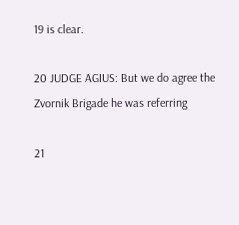19 is clear.

20 JUDGE AGIUS: But we do agree the Zvornik Brigade he was referring

21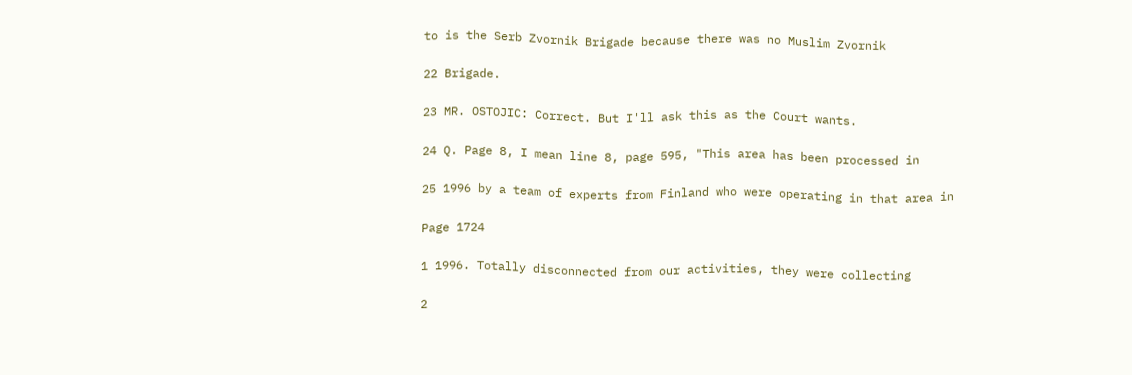to is the Serb Zvornik Brigade because there was no Muslim Zvornik

22 Brigade.

23 MR. OSTOJIC: Correct. But I'll ask this as the Court wants.

24 Q. Page 8, I mean line 8, page 595, "This area has been processed in

25 1996 by a team of experts from Finland who were operating in that area in

Page 1724

1 1996. Totally disconnected from our activities, they were collecting

2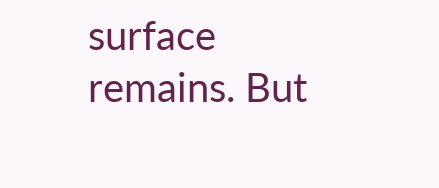surface remains. But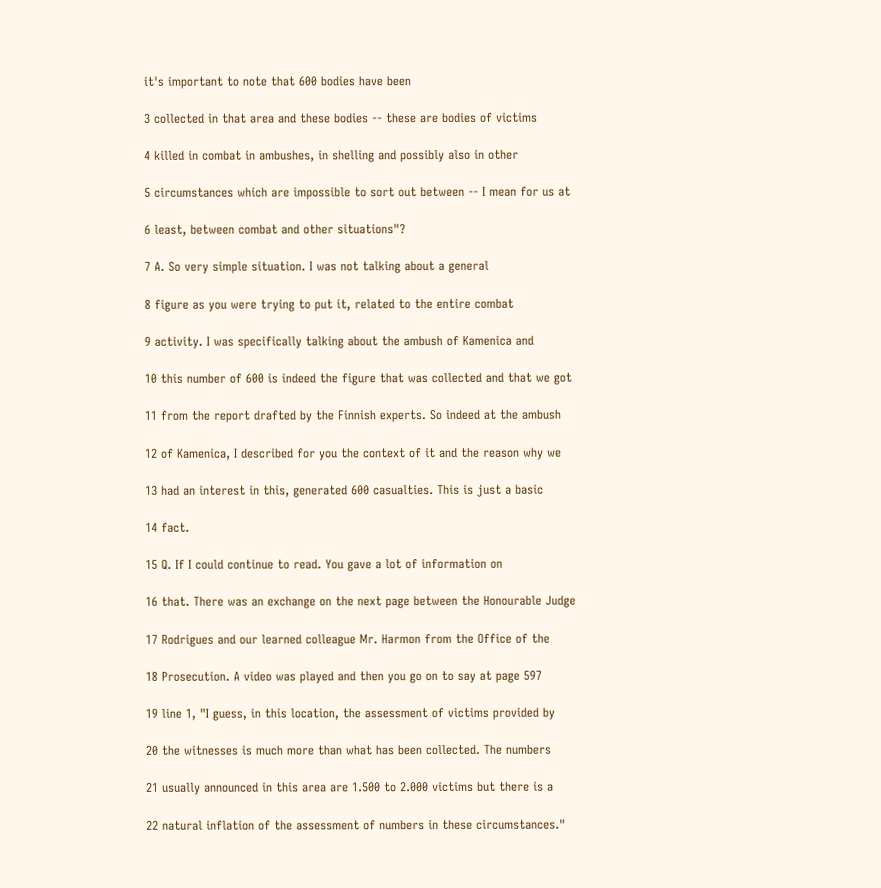it's important to note that 600 bodies have been

3 collected in that area and these bodies -- these are bodies of victims

4 killed in combat in ambushes, in shelling and possibly also in other

5 circumstances which are impossible to sort out between -- I mean for us at

6 least, between combat and other situations"?

7 A. So very simple situation. I was not talking about a general

8 figure as you were trying to put it, related to the entire combat

9 activity. I was specifically talking about the ambush of Kamenica and

10 this number of 600 is indeed the figure that was collected and that we got

11 from the report drafted by the Finnish experts. So indeed at the ambush

12 of Kamenica, I described for you the context of it and the reason why we

13 had an interest in this, generated 600 casualties. This is just a basic

14 fact.

15 Q. If I could continue to read. You gave a lot of information on

16 that. There was an exchange on the next page between the Honourable Judge

17 Rodrigues and our learned colleague Mr. Harmon from the Office of the

18 Prosecution. A video was played and then you go on to say at page 597

19 line 1, "I guess, in this location, the assessment of victims provided by

20 the witnesses is much more than what has been collected. The numbers

21 usually announced in this area are 1.500 to 2.000 victims but there is a

22 natural inflation of the assessment of numbers in these circumstances."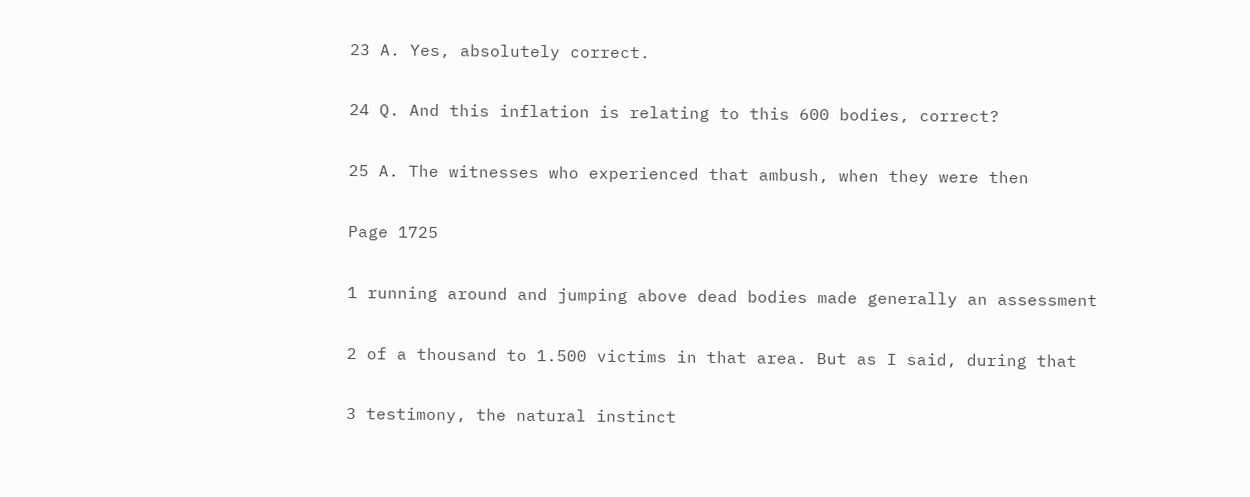23 A. Yes, absolutely correct.

24 Q. And this inflation is relating to this 600 bodies, correct?

25 A. The witnesses who experienced that ambush, when they were then

Page 1725

1 running around and jumping above dead bodies made generally an assessment

2 of a thousand to 1.500 victims in that area. But as I said, during that

3 testimony, the natural instinct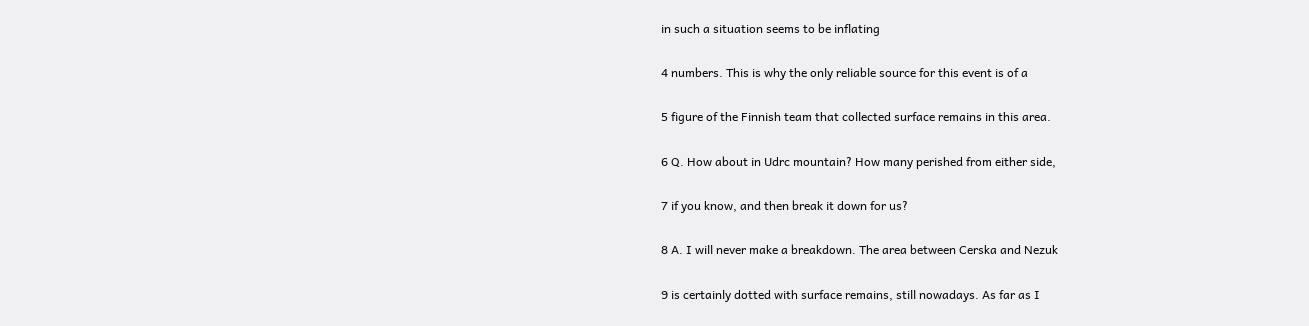in such a situation seems to be inflating

4 numbers. This is why the only reliable source for this event is of a

5 figure of the Finnish team that collected surface remains in this area.

6 Q. How about in Udrc mountain? How many perished from either side,

7 if you know, and then break it down for us?

8 A. I will never make a breakdown. The area between Cerska and Nezuk

9 is certainly dotted with surface remains, still nowadays. As far as I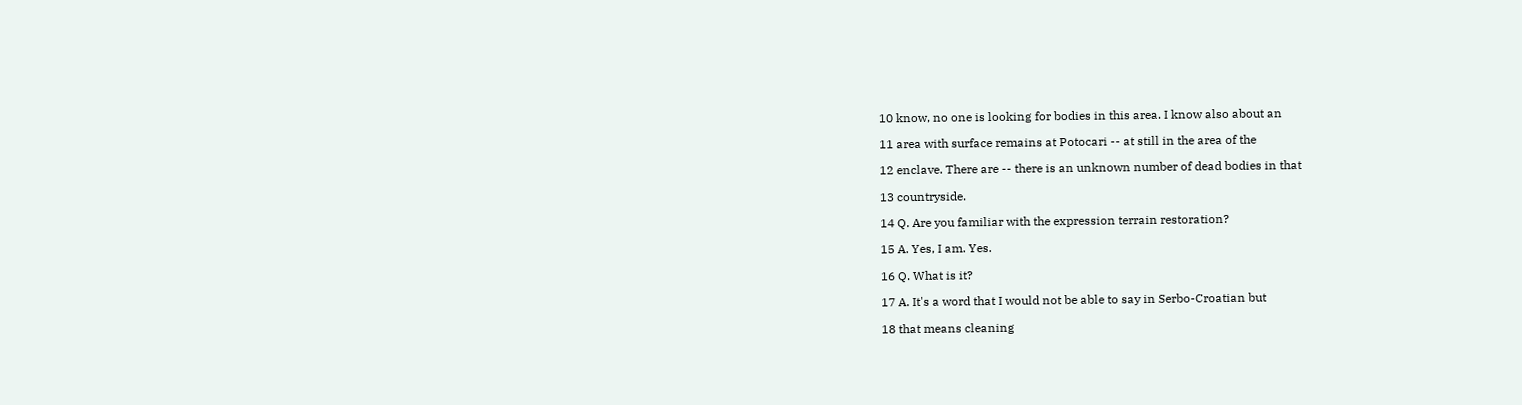10 know, no one is looking for bodies in this area. I know also about an

11 area with surface remains at Potocari -- at still in the area of the

12 enclave. There are -- there is an unknown number of dead bodies in that

13 countryside.

14 Q. Are you familiar with the expression terrain restoration?

15 A. Yes, I am. Yes.

16 Q. What is it?

17 A. It's a word that I would not be able to say in Serbo-Croatian but

18 that means cleaning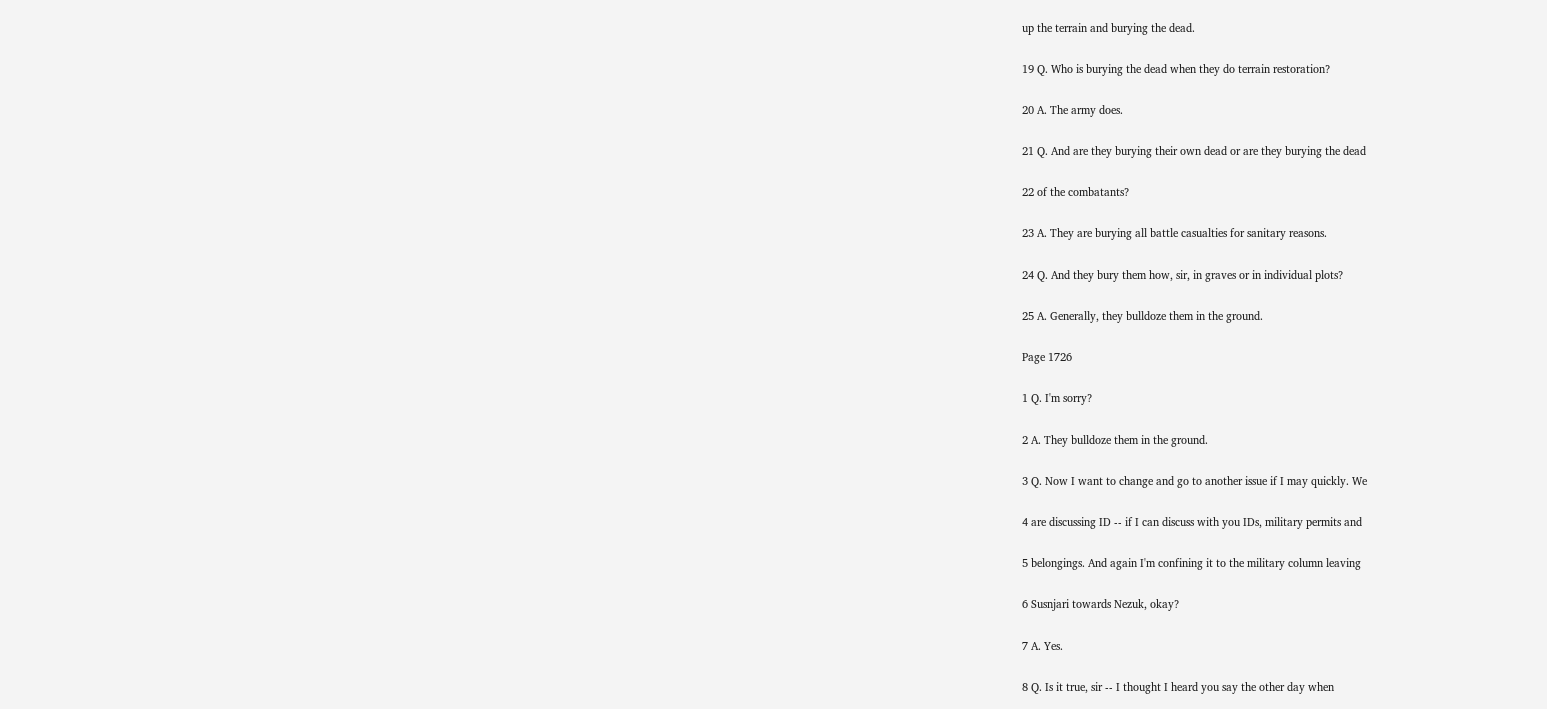up the terrain and burying the dead.

19 Q. Who is burying the dead when they do terrain restoration?

20 A. The army does.

21 Q. And are they burying their own dead or are they burying the dead

22 of the combatants?

23 A. They are burying all battle casualties for sanitary reasons.

24 Q. And they bury them how, sir, in graves or in individual plots?

25 A. Generally, they bulldoze them in the ground.

Page 1726

1 Q. I'm sorry?

2 A. They bulldoze them in the ground.

3 Q. Now I want to change and go to another issue if I may quickly. We

4 are discussing ID -- if I can discuss with you IDs, military permits and

5 belongings. And again I'm confining it to the military column leaving

6 Susnjari towards Nezuk, okay?

7 A. Yes.

8 Q. Is it true, sir -- I thought I heard you say the other day when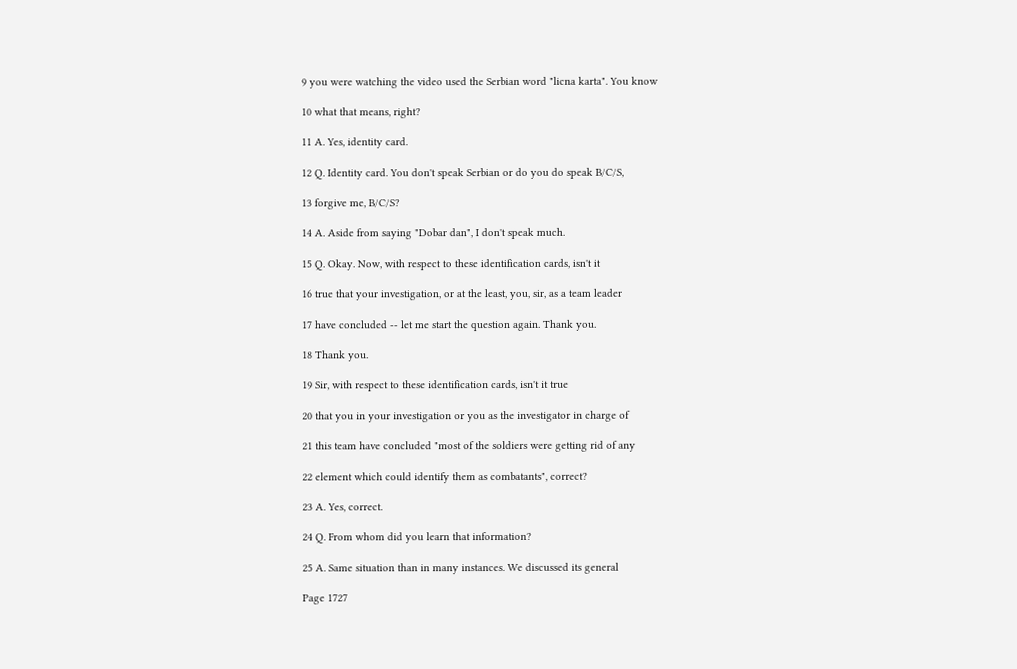9 you were watching the video used the Serbian word "licna karta". You know

10 what that means, right?

11 A. Yes, identity card.

12 Q. Identity card. You don't speak Serbian or do you do speak B/C/S,

13 forgive me, B/C/S?

14 A. Aside from saying "Dobar dan", I don't speak much.

15 Q. Okay. Now, with respect to these identification cards, isn't it

16 true that your investigation, or at the least, you, sir, as a team leader

17 have concluded -- let me start the question again. Thank you.

18 Thank you.

19 Sir, with respect to these identification cards, isn't it true

20 that you in your investigation or you as the investigator in charge of

21 this team have concluded "most of the soldiers were getting rid of any

22 element which could identify them as combatants", correct?

23 A. Yes, correct.

24 Q. From whom did you learn that information?

25 A. Same situation than in many instances. We discussed its general

Page 1727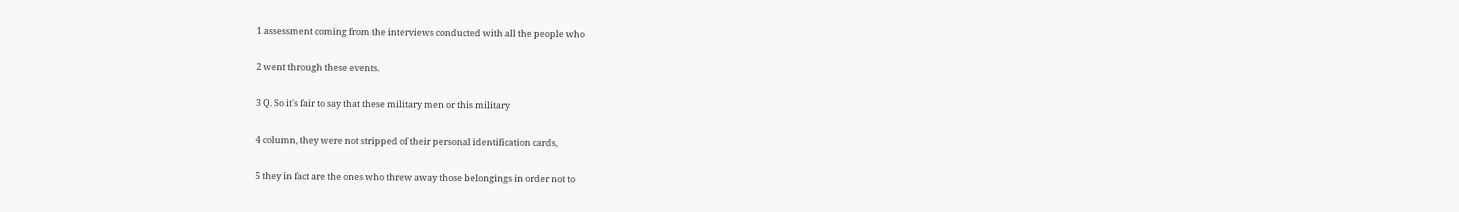1 assessment coming from the interviews conducted with all the people who

2 went through these events.

3 Q. So it's fair to say that these military men or this military

4 column, they were not stripped of their personal identification cards,

5 they in fact are the ones who threw away those belongings in order not to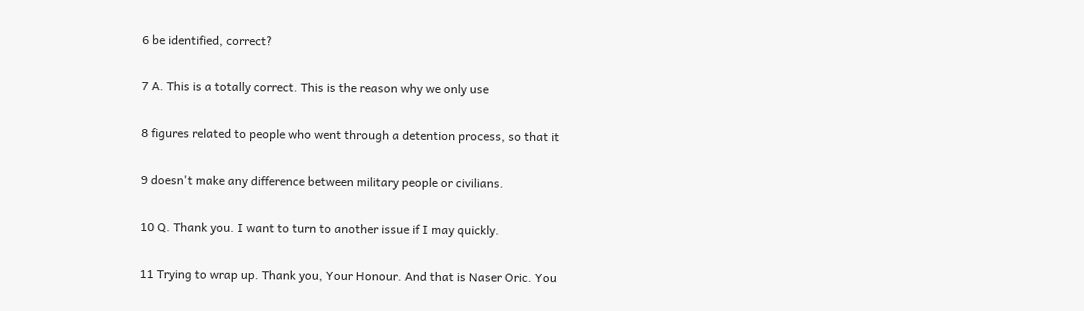6 be identified, correct?

7 A. This is a totally correct. This is the reason why we only use

8 figures related to people who went through a detention process, so that it

9 doesn't make any difference between military people or civilians.

10 Q. Thank you. I want to turn to another issue if I may quickly.

11 Trying to wrap up. Thank you, Your Honour. And that is Naser Oric. You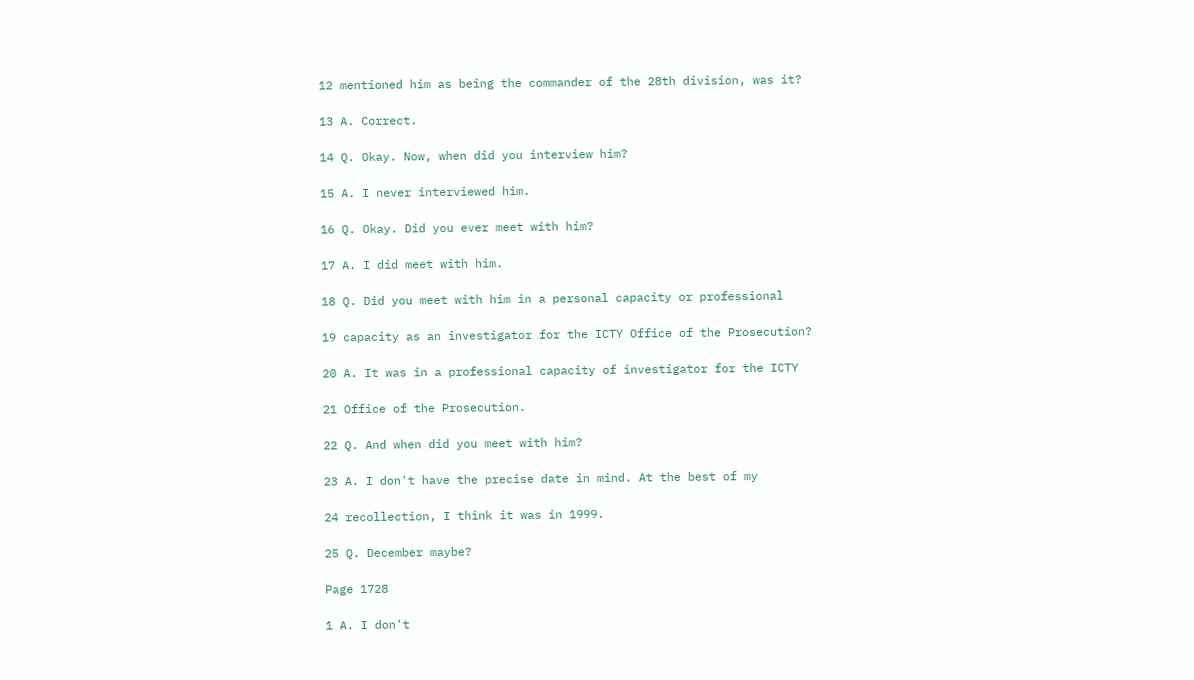12 mentioned him as being the commander of the 28th division, was it?

13 A. Correct.

14 Q. Okay. Now, when did you interview him?

15 A. I never interviewed him.

16 Q. Okay. Did you ever meet with him?

17 A. I did meet with him.

18 Q. Did you meet with him in a personal capacity or professional

19 capacity as an investigator for the ICTY Office of the Prosecution?

20 A. It was in a professional capacity of investigator for the ICTY

21 Office of the Prosecution.

22 Q. And when did you meet with him?

23 A. I don't have the precise date in mind. At the best of my

24 recollection, I think it was in 1999.

25 Q. December maybe?

Page 1728

1 A. I don't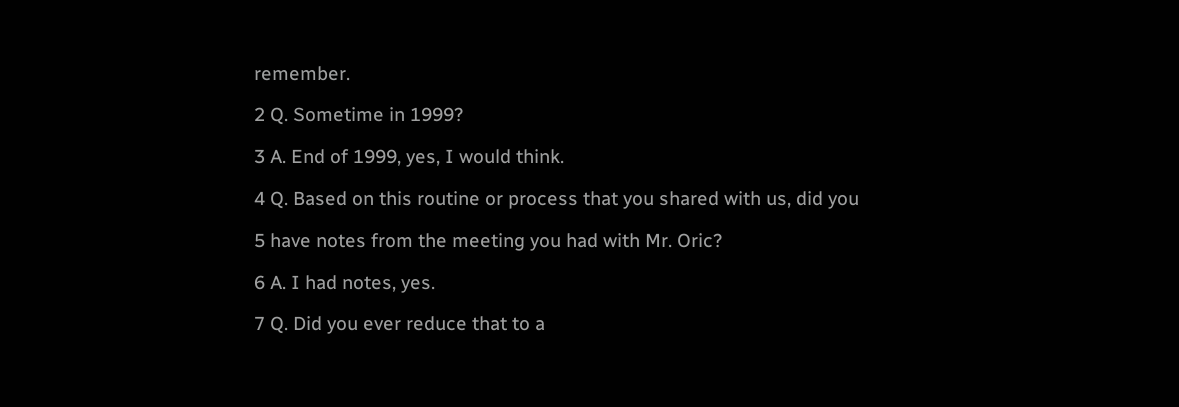remember.

2 Q. Sometime in 1999?

3 A. End of 1999, yes, I would think.

4 Q. Based on this routine or process that you shared with us, did you

5 have notes from the meeting you had with Mr. Oric?

6 A. I had notes, yes.

7 Q. Did you ever reduce that to a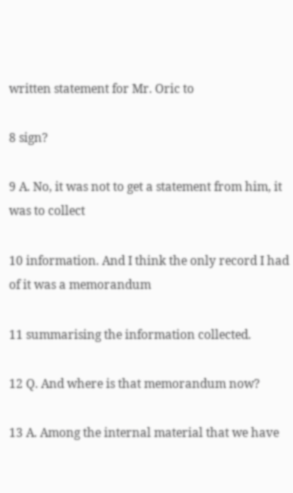written statement for Mr. Oric to

8 sign?

9 A. No, it was not to get a statement from him, it was to collect

10 information. And I think the only record I had of it was a memorandum

11 summarising the information collected.

12 Q. And where is that memorandum now?

13 A. Among the internal material that we have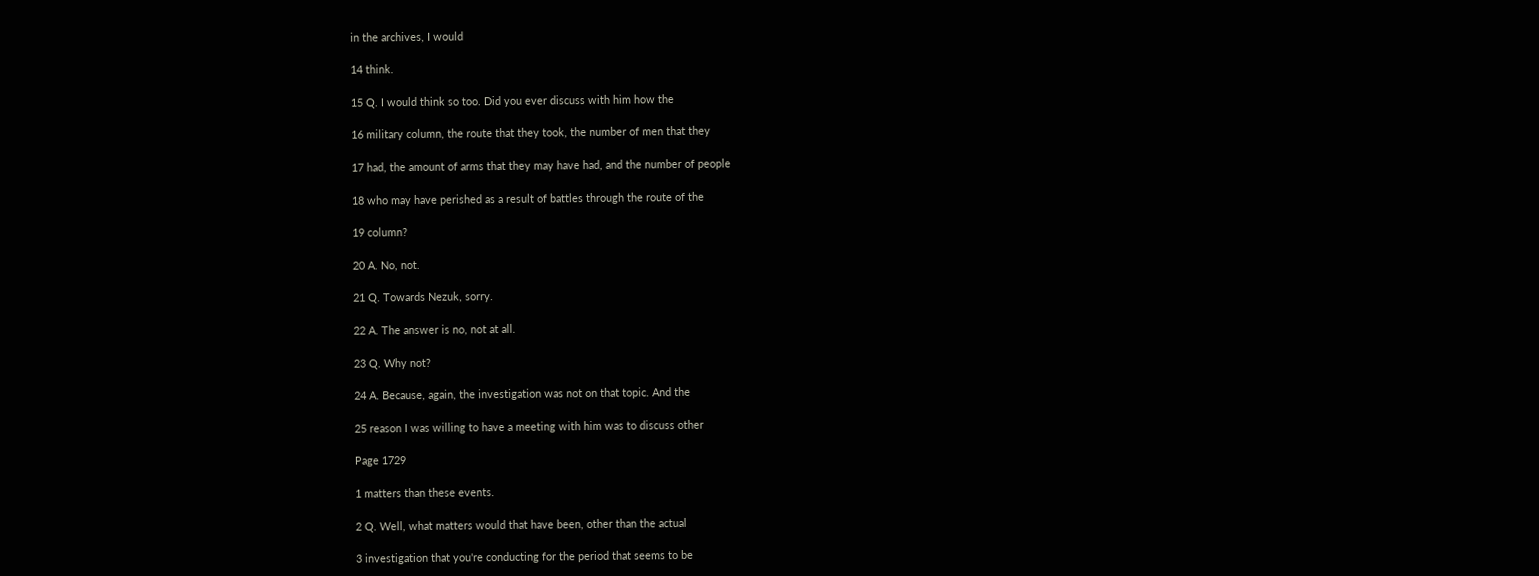in the archives, I would

14 think.

15 Q. I would think so too. Did you ever discuss with him how the

16 military column, the route that they took, the number of men that they

17 had, the amount of arms that they may have had, and the number of people

18 who may have perished as a result of battles through the route of the

19 column?

20 A. No, not.

21 Q. Towards Nezuk, sorry.

22 A. The answer is no, not at all.

23 Q. Why not?

24 A. Because, again, the investigation was not on that topic. And the

25 reason I was willing to have a meeting with him was to discuss other

Page 1729

1 matters than these events.

2 Q. Well, what matters would that have been, other than the actual

3 investigation that you're conducting for the period that seems to be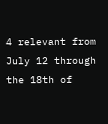4 relevant from July 12 through the 18th of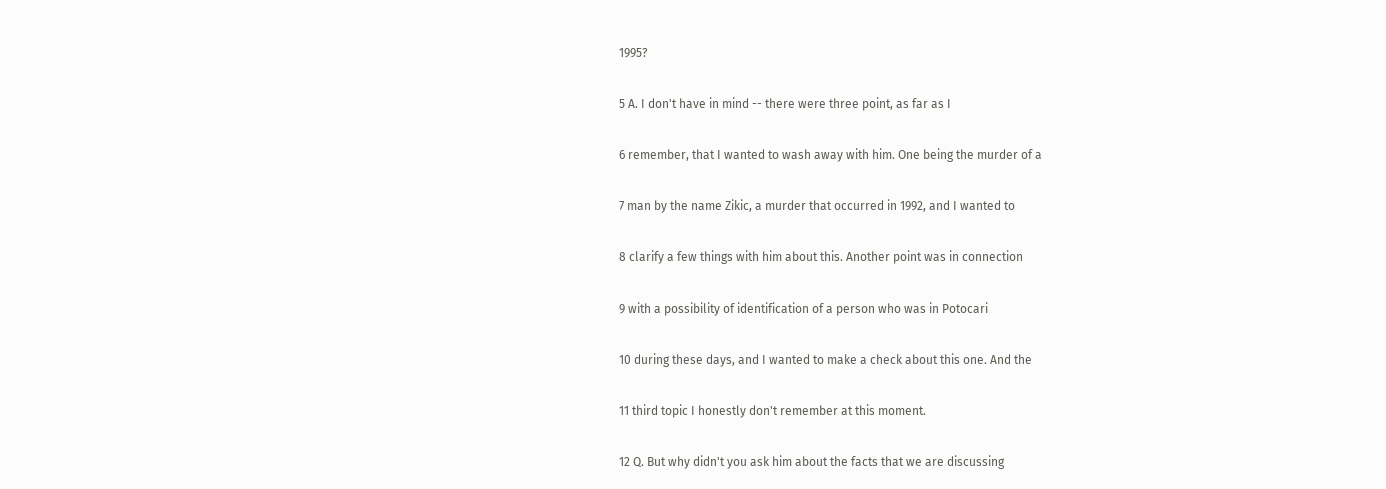1995?

5 A. I don't have in mind -- there were three point, as far as I

6 remember, that I wanted to wash away with him. One being the murder of a

7 man by the name Zikic, a murder that occurred in 1992, and I wanted to

8 clarify a few things with him about this. Another point was in connection

9 with a possibility of identification of a person who was in Potocari

10 during these days, and I wanted to make a check about this one. And the

11 third topic I honestly don't remember at this moment.

12 Q. But why didn't you ask him about the facts that we are discussing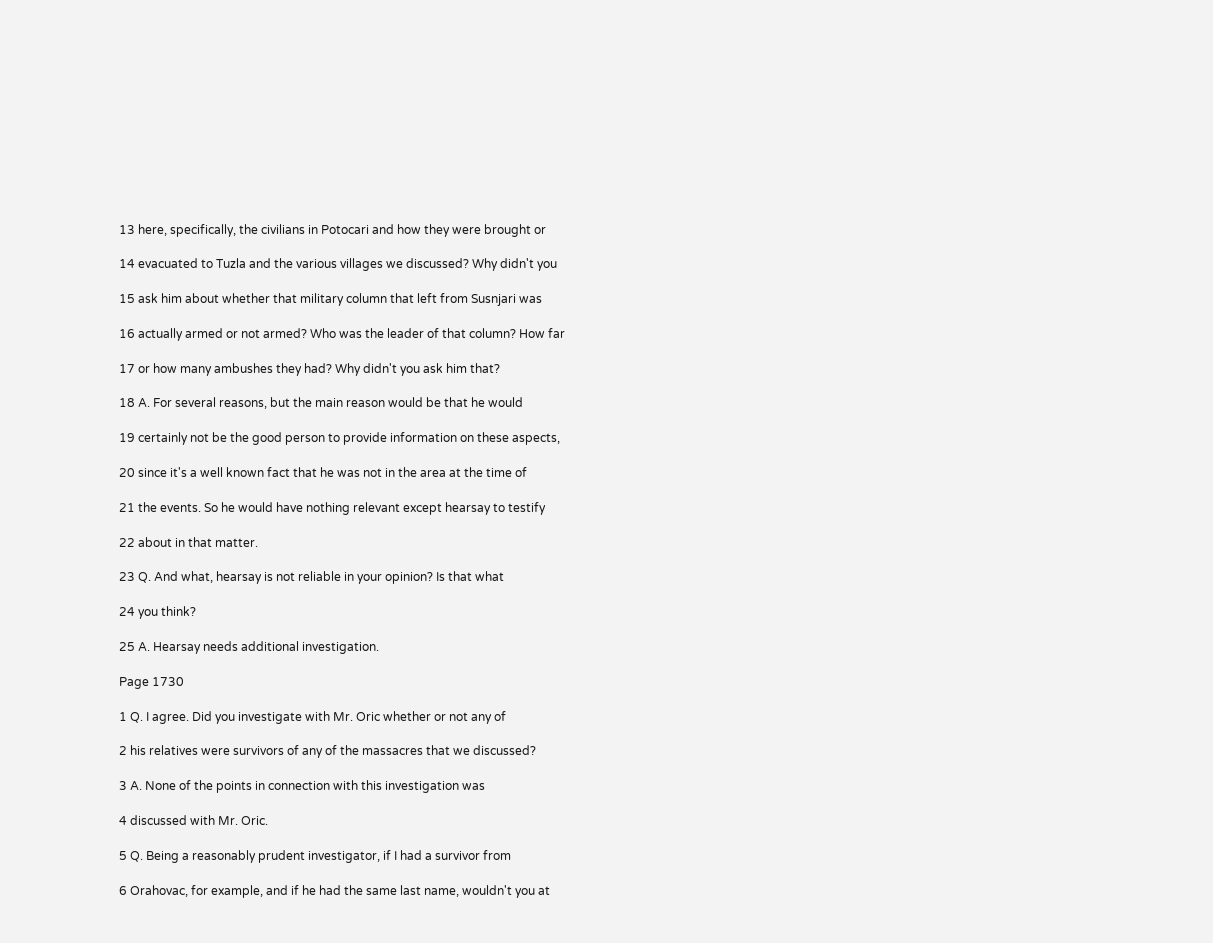13 here, specifically, the civilians in Potocari and how they were brought or

14 evacuated to Tuzla and the various villages we discussed? Why didn't you

15 ask him about whether that military column that left from Susnjari was

16 actually armed or not armed? Who was the leader of that column? How far

17 or how many ambushes they had? Why didn't you ask him that?

18 A. For several reasons, but the main reason would be that he would

19 certainly not be the good person to provide information on these aspects,

20 since it's a well known fact that he was not in the area at the time of

21 the events. So he would have nothing relevant except hearsay to testify

22 about in that matter.

23 Q. And what, hearsay is not reliable in your opinion? Is that what

24 you think?

25 A. Hearsay needs additional investigation.

Page 1730

1 Q. I agree. Did you investigate with Mr. Oric whether or not any of

2 his relatives were survivors of any of the massacres that we discussed?

3 A. None of the points in connection with this investigation was

4 discussed with Mr. Oric.

5 Q. Being a reasonably prudent investigator, if I had a survivor from

6 Orahovac, for example, and if he had the same last name, wouldn't you at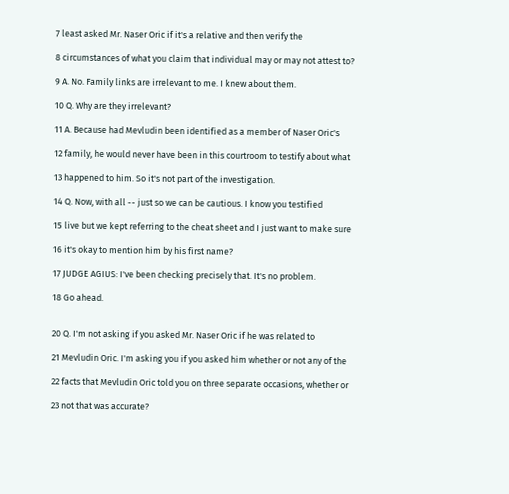7 least asked Mr. Naser Oric if it's a relative and then verify the

8 circumstances of what you claim that individual may or may not attest to?

9 A. No. Family links are irrelevant to me. I knew about them.

10 Q. Why are they irrelevant?

11 A. Because had Mevludin been identified as a member of Naser Oric's

12 family, he would never have been in this courtroom to testify about what

13 happened to him. So it's not part of the investigation.

14 Q. Now, with all -- just so we can be cautious. I know you testified

15 live but we kept referring to the cheat sheet and I just want to make sure

16 it's okay to mention him by his first name?

17 JUDGE AGIUS: I've been checking precisely that. It's no problem.

18 Go ahead.


20 Q. I'm not asking if you asked Mr. Naser Oric if he was related to

21 Mevludin Oric. I'm asking you if you asked him whether or not any of the

22 facts that Mevludin Oric told you on three separate occasions, whether or

23 not that was accurate?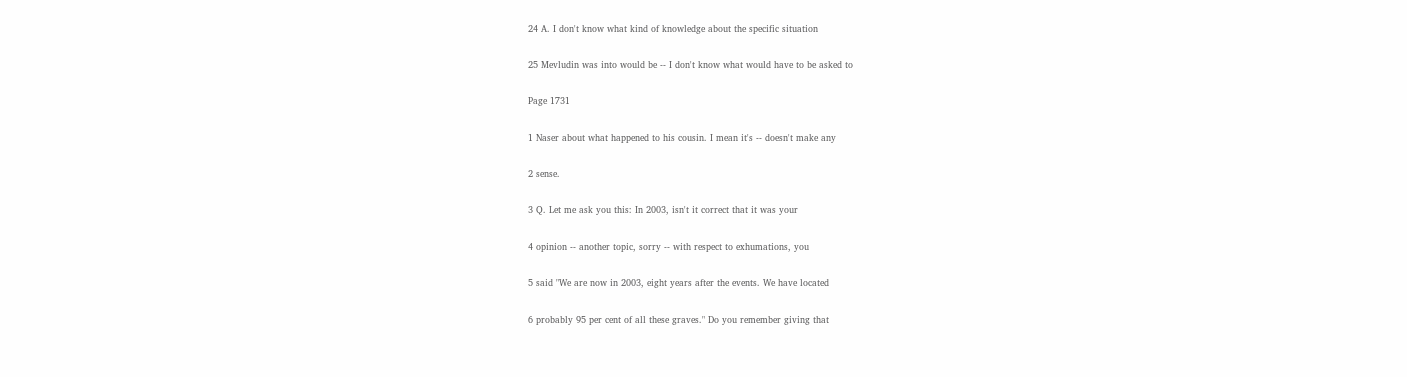24 A. I don't know what kind of knowledge about the specific situation

25 Mevludin was into would be -- I don't know what would have to be asked to

Page 1731

1 Naser about what happened to his cousin. I mean it's -- doesn't make any

2 sense.

3 Q. Let me ask you this: In 2003, isn't it correct that it was your

4 opinion -- another topic, sorry -- with respect to exhumations, you

5 said "We are now in 2003, eight years after the events. We have located

6 probably 95 per cent of all these graves." Do you remember giving that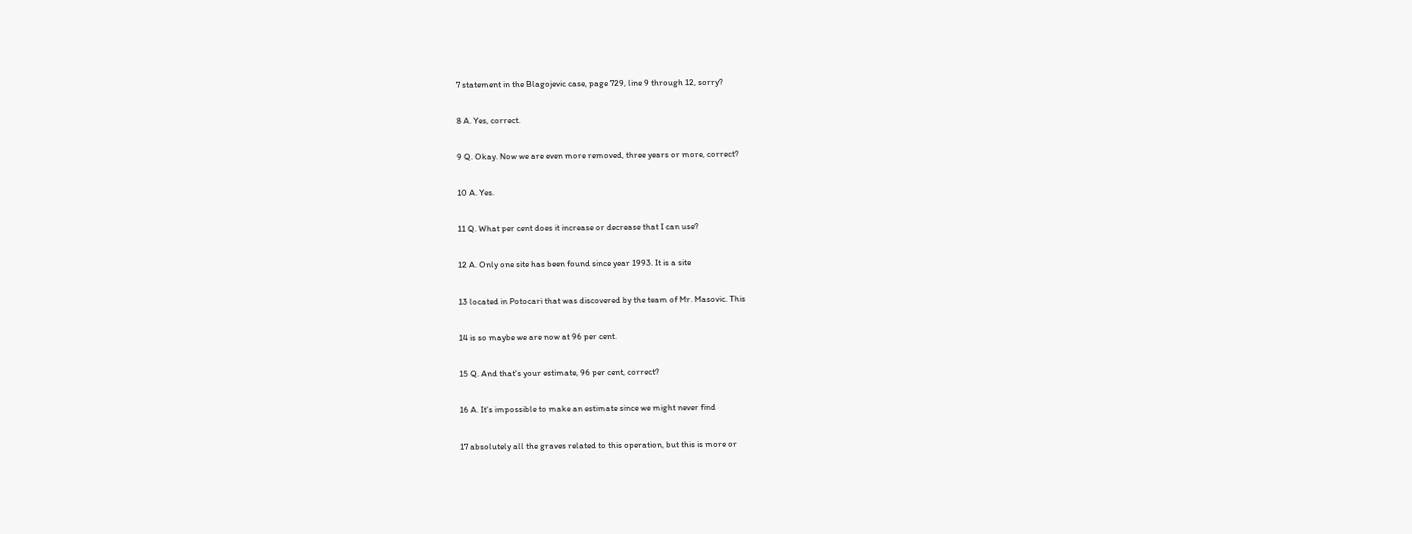7 statement in the Blagojevic case, page 729, line 9 through 12, sorry?

8 A. Yes, correct.

9 Q. Okay. Now we are even more removed, three years or more, correct?

10 A. Yes.

11 Q. What per cent does it increase or decrease that I can use?

12 A. Only one site has been found since year 1993. It is a site

13 located in Potocari that was discovered by the team of Mr. Masovic. This

14 is so maybe we are now at 96 per cent.

15 Q. And that's your estimate, 96 per cent, correct?

16 A. It's impossible to make an estimate since we might never find

17 absolutely all the graves related to this operation, but this is more or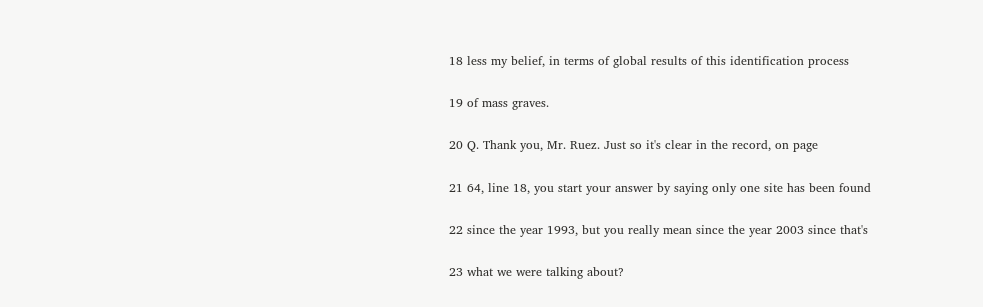18 less my belief, in terms of global results of this identification process

19 of mass graves.

20 Q. Thank you, Mr. Ruez. Just so it's clear in the record, on page

21 64, line 18, you start your answer by saying only one site has been found

22 since the year 1993, but you really mean since the year 2003 since that's

23 what we were talking about?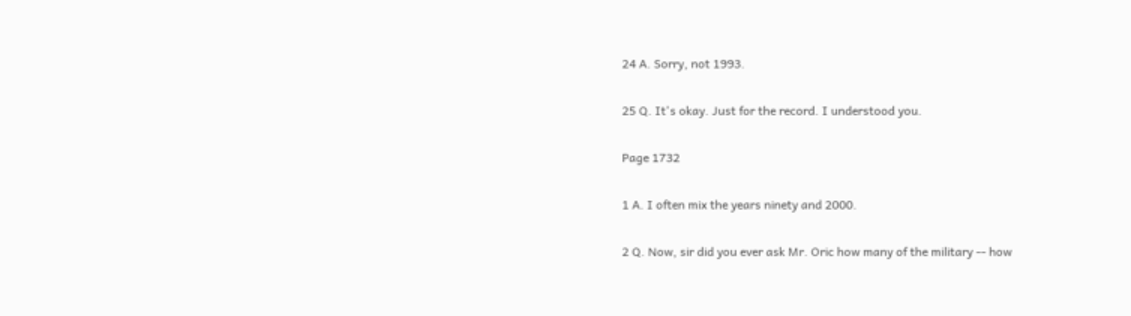24 A. Sorry, not 1993.

25 Q. It's okay. Just for the record. I understood you.

Page 1732

1 A. I often mix the years ninety and 2000.

2 Q. Now, sir did you ever ask Mr. Oric how many of the military -- how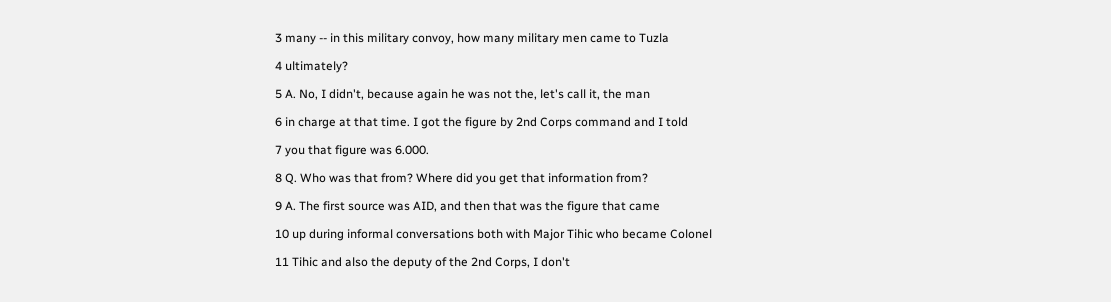3 many -- in this military convoy, how many military men came to Tuzla

4 ultimately?

5 A. No, I didn't, because again he was not the, let's call it, the man

6 in charge at that time. I got the figure by 2nd Corps command and I told

7 you that figure was 6.000.

8 Q. Who was that from? Where did you get that information from?

9 A. The first source was AID, and then that was the figure that came

10 up during informal conversations both with Major Tihic who became Colonel

11 Tihic and also the deputy of the 2nd Corps, I don't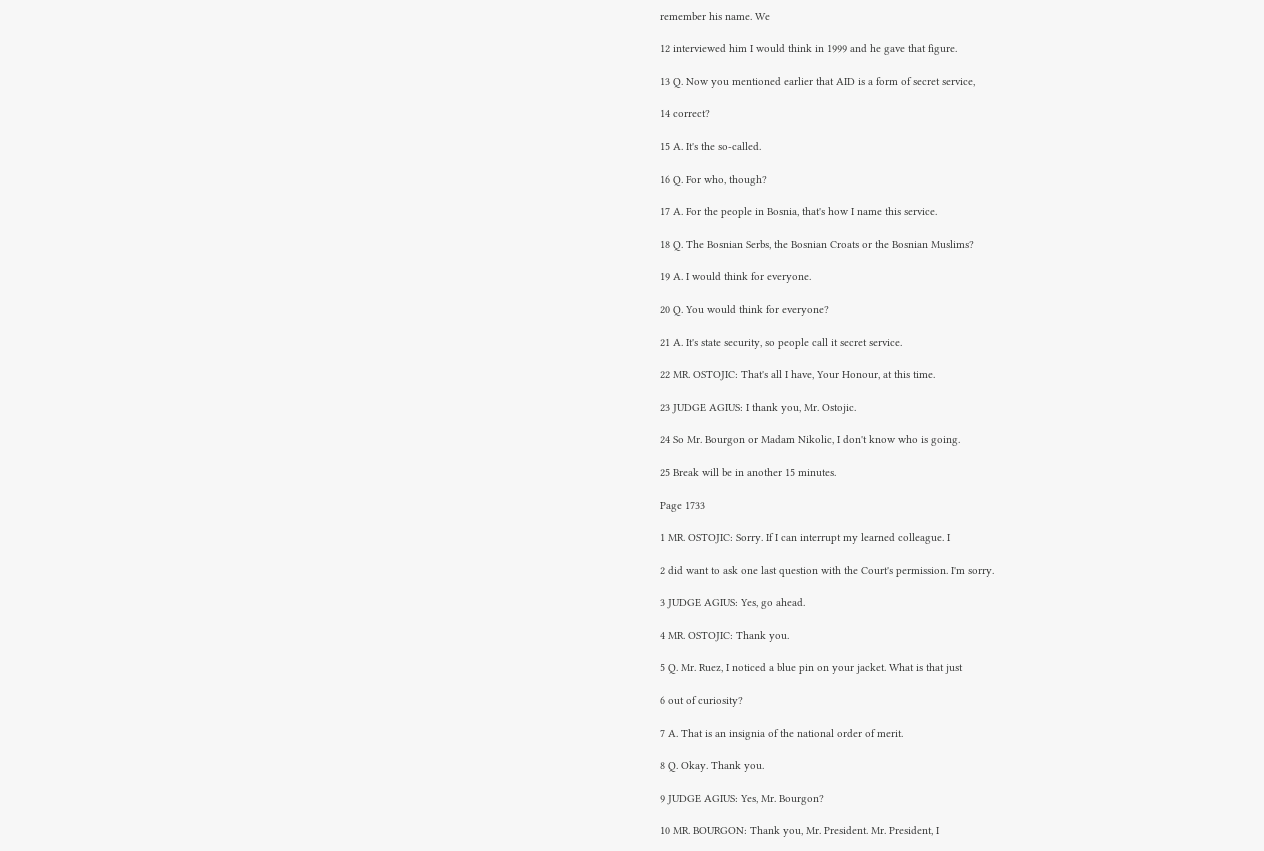remember his name. We

12 interviewed him I would think in 1999 and he gave that figure.

13 Q. Now you mentioned earlier that AID is a form of secret service,

14 correct?

15 A. It's the so-called.

16 Q. For who, though?

17 A. For the people in Bosnia, that's how I name this service.

18 Q. The Bosnian Serbs, the Bosnian Croats or the Bosnian Muslims?

19 A. I would think for everyone.

20 Q. You would think for everyone?

21 A. It's state security, so people call it secret service.

22 MR. OSTOJIC: That's all I have, Your Honour, at this time.

23 JUDGE AGIUS: I thank you, Mr. Ostojic.

24 So Mr. Bourgon or Madam Nikolic, I don't know who is going.

25 Break will be in another 15 minutes.

Page 1733

1 MR. OSTOJIC: Sorry. If I can interrupt my learned colleague. I

2 did want to ask one last question with the Court's permission. I'm sorry.

3 JUDGE AGIUS: Yes, go ahead.

4 MR. OSTOJIC: Thank you.

5 Q. Mr. Ruez, I noticed a blue pin on your jacket. What is that just

6 out of curiosity?

7 A. That is an insignia of the national order of merit.

8 Q. Okay. Thank you.

9 JUDGE AGIUS: Yes, Mr. Bourgon?

10 MR. BOURGON: Thank you, Mr. President. Mr. President, I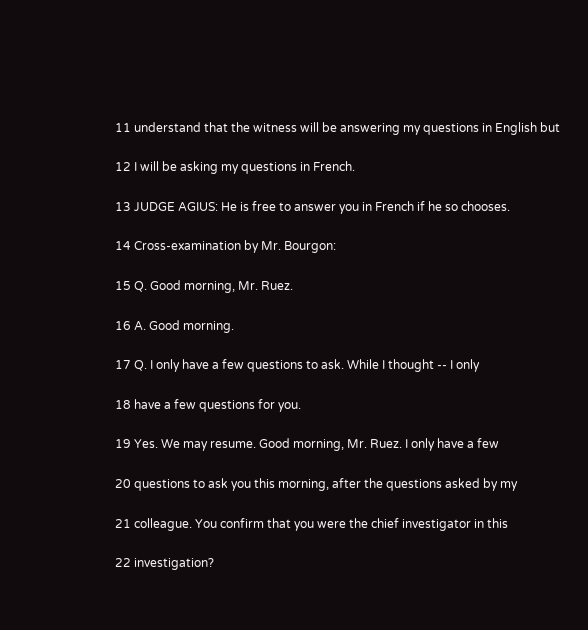11 understand that the witness will be answering my questions in English but

12 I will be asking my questions in French.

13 JUDGE AGIUS: He is free to answer you in French if he so chooses.

14 Cross-examination by Mr. Bourgon:

15 Q. Good morning, Mr. Ruez.

16 A. Good morning.

17 Q. I only have a few questions to ask. While I thought -- I only

18 have a few questions for you.

19 Yes. We may resume. Good morning, Mr. Ruez. I only have a few

20 questions to ask you this morning, after the questions asked by my

21 colleague. You confirm that you were the chief investigator in this

22 investigation?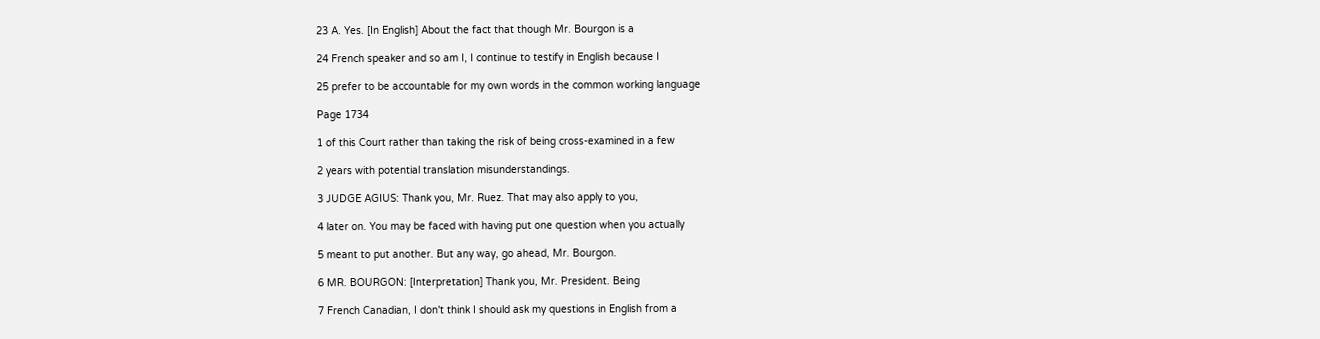23 A. Yes. [In English] About the fact that though Mr. Bourgon is a

24 French speaker and so am I, I continue to testify in English because I

25 prefer to be accountable for my own words in the common working language

Page 1734

1 of this Court rather than taking the risk of being cross-examined in a few

2 years with potential translation misunderstandings.

3 JUDGE AGIUS: Thank you, Mr. Ruez. That may also apply to you,

4 later on. You may be faced with having put one question when you actually

5 meant to put another. But any way, go ahead, Mr. Bourgon.

6 MR. BOURGON: [Interpretation] Thank you, Mr. President. Being

7 French Canadian, I don't think I should ask my questions in English from a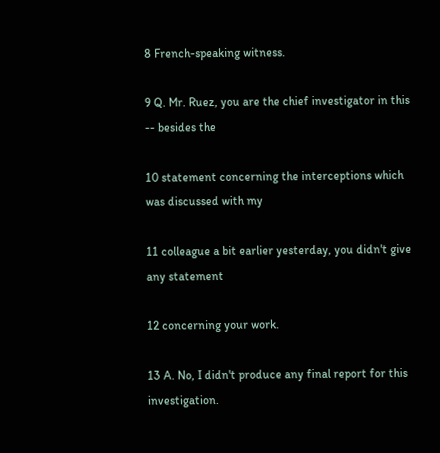8 French-speaking witness.

9 Q. Mr. Ruez, you are the chief investigator in this -- besides the

10 statement concerning the interceptions which was discussed with my

11 colleague a bit earlier yesterday, you didn't give any statement

12 concerning your work.

13 A. No, I didn't produce any final report for this investigation.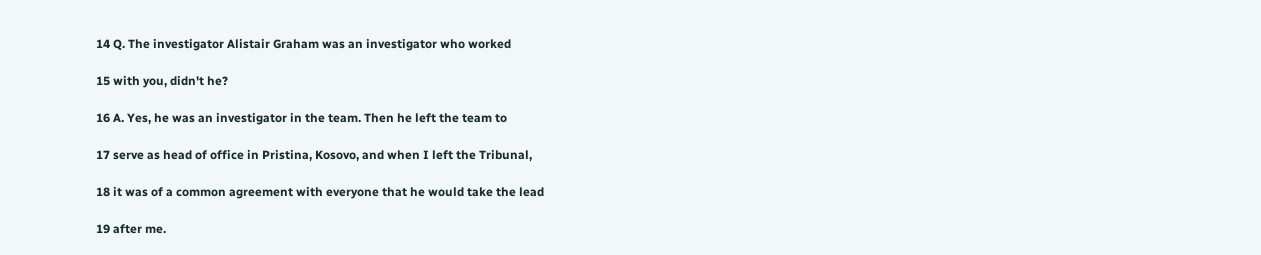14 Q. The investigator Alistair Graham was an investigator who worked

15 with you, didn't he?

16 A. Yes, he was an investigator in the team. Then he left the team to

17 serve as head of office in Pristina, Kosovo, and when I left the Tribunal,

18 it was of a common agreement with everyone that he would take the lead

19 after me.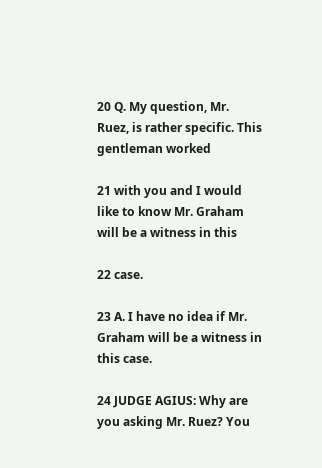20 Q. My question, Mr. Ruez, is rather specific. This gentleman worked

21 with you and I would like to know Mr. Graham will be a witness in this

22 case.

23 A. I have no idea if Mr. Graham will be a witness in this case.

24 JUDGE AGIUS: Why are you asking Mr. Ruez? You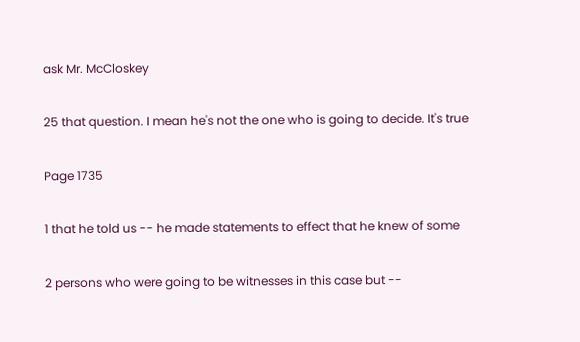ask Mr. McCloskey

25 that question. I mean he's not the one who is going to decide. It's true

Page 1735

1 that he told us -- he made statements to effect that he knew of some

2 persons who were going to be witnesses in this case but --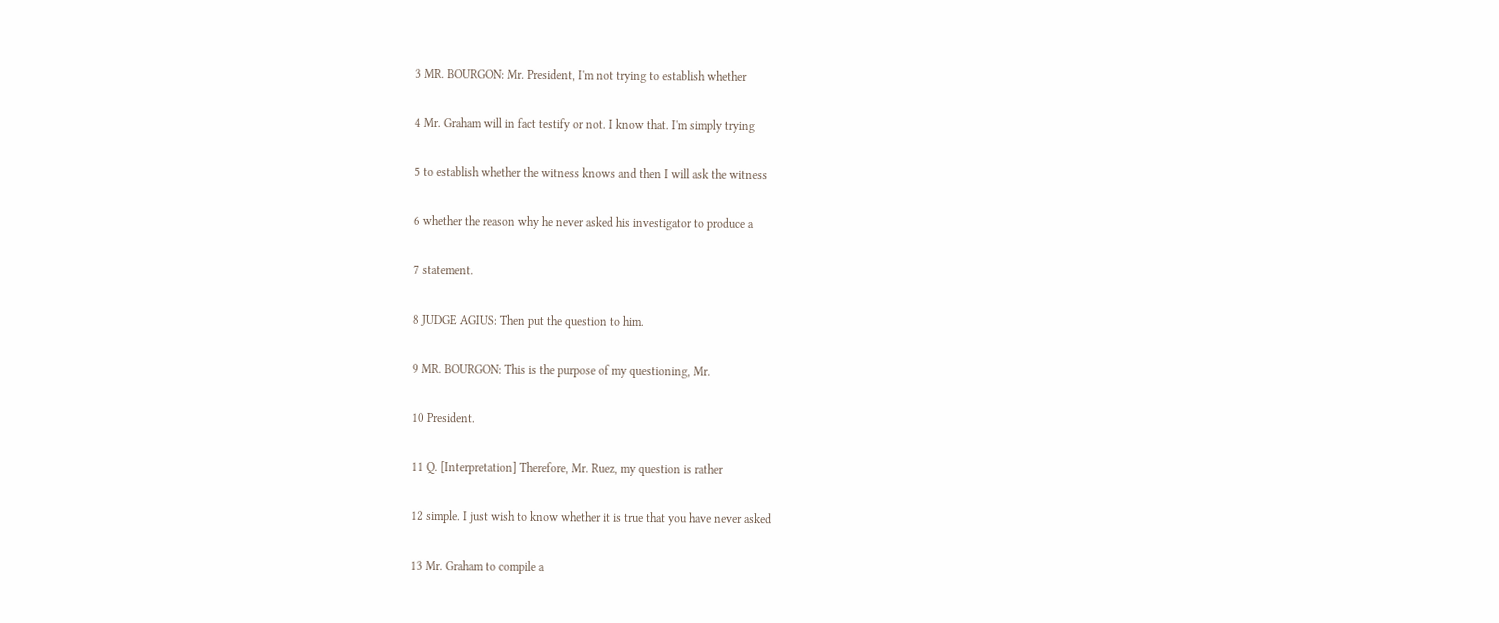3 MR. BOURGON: Mr. President, I'm not trying to establish whether

4 Mr. Graham will in fact testify or not. I know that. I'm simply trying

5 to establish whether the witness knows and then I will ask the witness

6 whether the reason why he never asked his investigator to produce a

7 statement.

8 JUDGE AGIUS: Then put the question to him.

9 MR. BOURGON: This is the purpose of my questioning, Mr.

10 President.

11 Q. [Interpretation] Therefore, Mr. Ruez, my question is rather

12 simple. I just wish to know whether it is true that you have never asked

13 Mr. Graham to compile a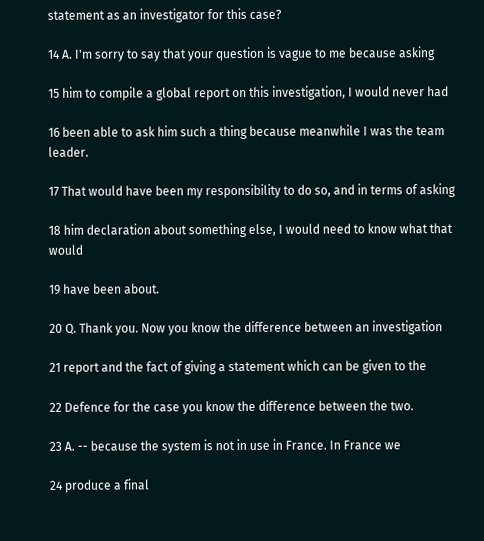statement as an investigator for this case?

14 A. I'm sorry to say that your question is vague to me because asking

15 him to compile a global report on this investigation, I would never had

16 been able to ask him such a thing because meanwhile I was the team leader.

17 That would have been my responsibility to do so, and in terms of asking

18 him declaration about something else, I would need to know what that would

19 have been about.

20 Q. Thank you. Now you know the difference between an investigation

21 report and the fact of giving a statement which can be given to the

22 Defence for the case you know the difference between the two.

23 A. -- because the system is not in use in France. In France we

24 produce a final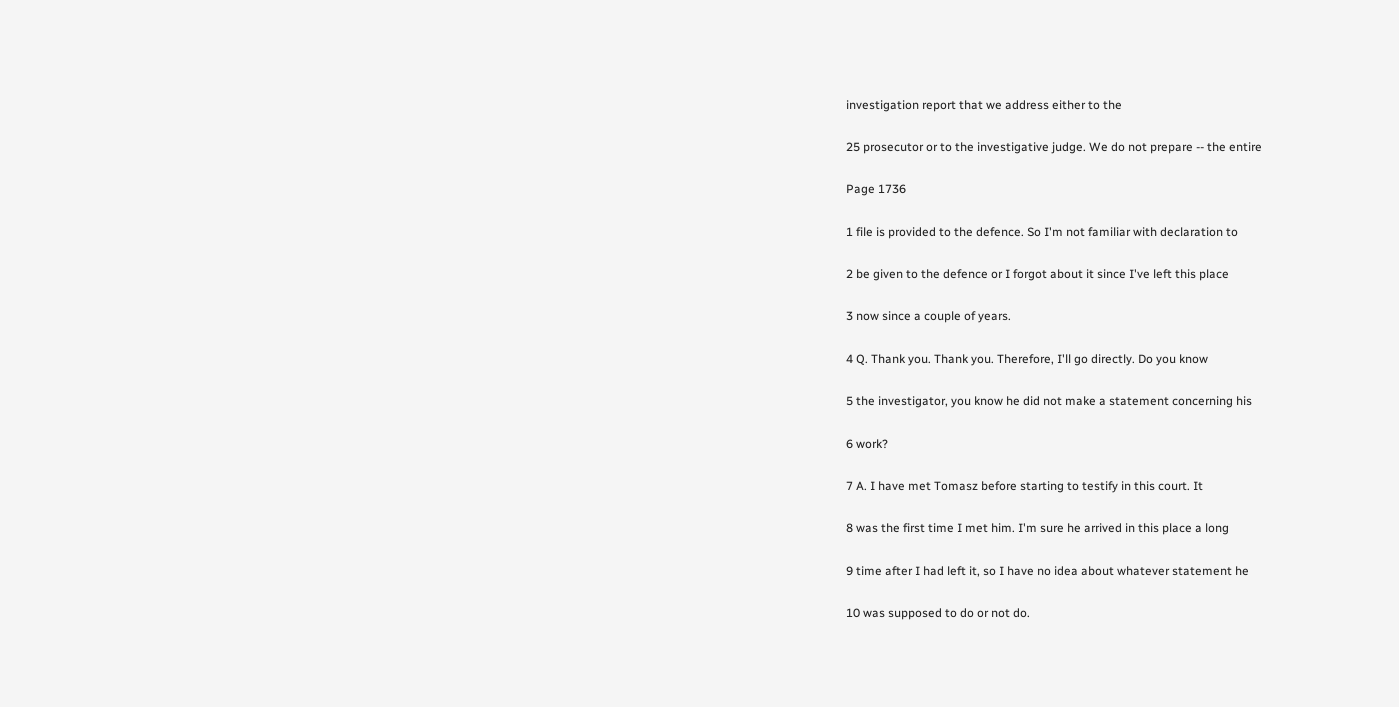investigation report that we address either to the

25 prosecutor or to the investigative judge. We do not prepare -- the entire

Page 1736

1 file is provided to the defence. So I'm not familiar with declaration to

2 be given to the defence or I forgot about it since I've left this place

3 now since a couple of years.

4 Q. Thank you. Thank you. Therefore, I'll go directly. Do you know

5 the investigator, you know he did not make a statement concerning his

6 work?

7 A. I have met Tomasz before starting to testify in this court. It

8 was the first time I met him. I'm sure he arrived in this place a long

9 time after I had left it, so I have no idea about whatever statement he

10 was supposed to do or not do.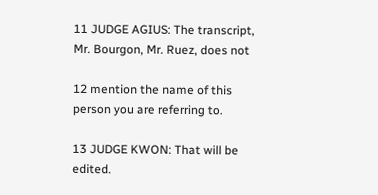11 JUDGE AGIUS: The transcript, Mr. Bourgon, Mr. Ruez, does not

12 mention the name of this person you are referring to.

13 JUDGE KWON: That will be edited.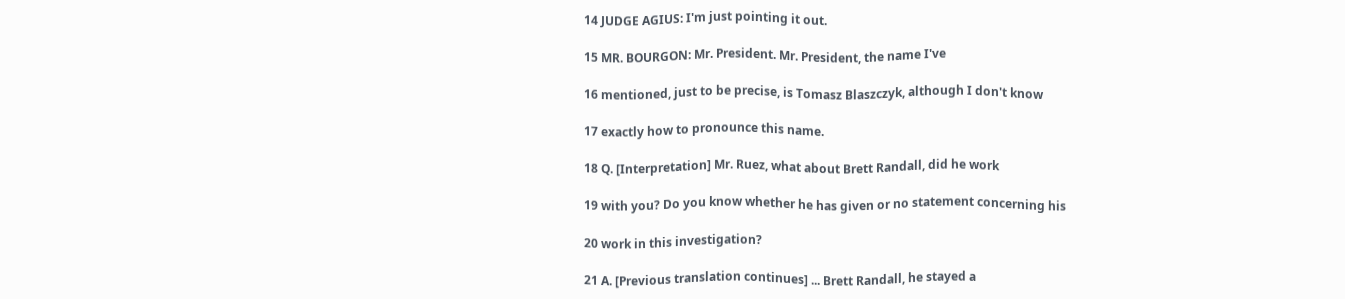14 JUDGE AGIUS: I'm just pointing it out.

15 MR. BOURGON: Mr. President. Mr. President, the name I've

16 mentioned, just to be precise, is Tomasz Blaszczyk, although I don't know

17 exactly how to pronounce this name.

18 Q. [Interpretation] Mr. Ruez, what about Brett Randall, did he work

19 with you? Do you know whether he has given or no statement concerning his

20 work in this investigation?

21 A. [Previous translation continues] ... Brett Randall, he stayed a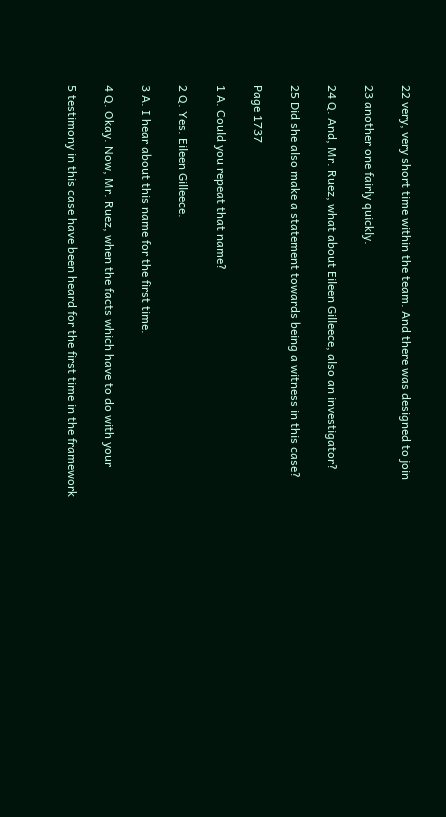22 very, very short time within the team. And there was designed to join

23 another one fairly quickly.

24 Q. And, Mr. Ruez, what about Eileen Gilleece, also an investigator?

25 Did she also make a statement towards being a witness in this case?

Page 1737

1 A. Could you repeat that name?

2 Q. Yes. Eileen Gilleece.

3 A. I hear about this name for the first time.

4 Q. Okay. Now, Mr. Ruez, when the facts which have to do with your

5 testimony in this case have been heard for the first time in the framework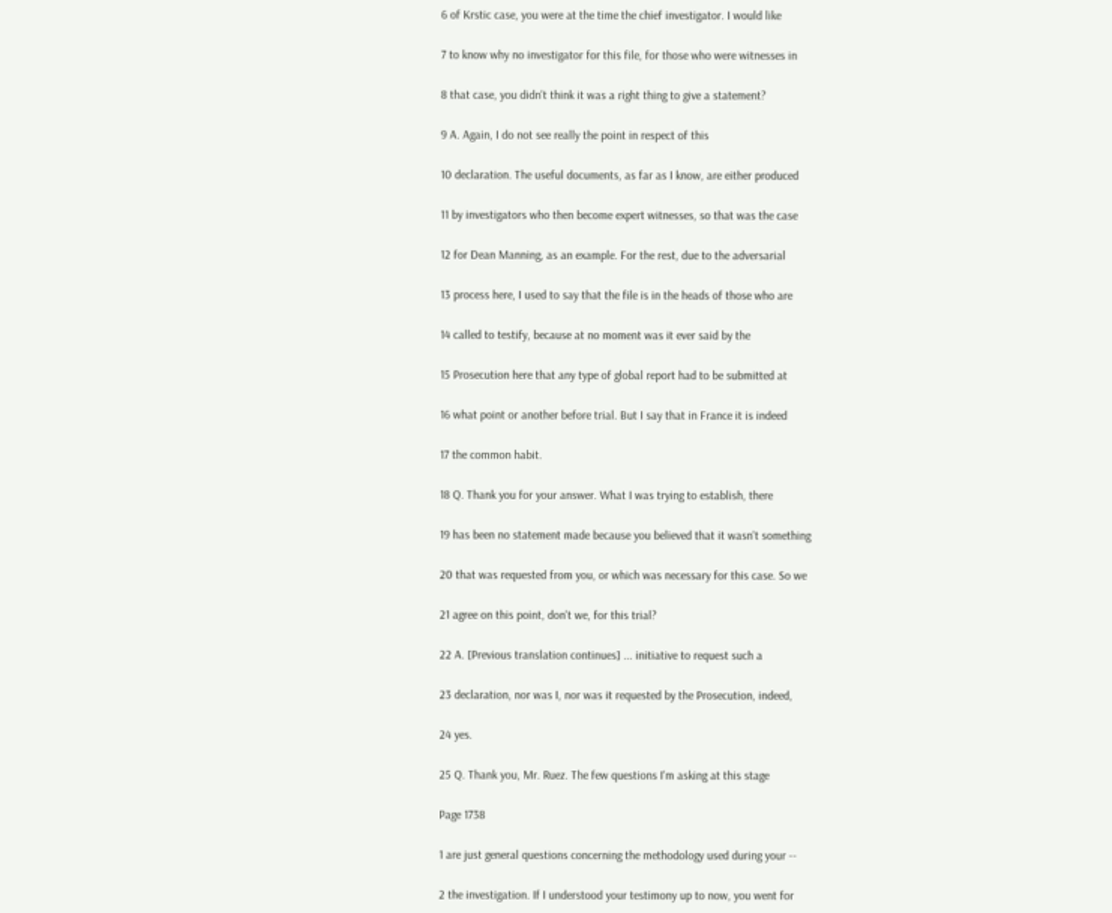6 of Krstic case, you were at the time the chief investigator. I would like

7 to know why no investigator for this file, for those who were witnesses in

8 that case, you didn't think it was a right thing to give a statement?

9 A. Again, I do not see really the point in respect of this

10 declaration. The useful documents, as far as I know, are either produced

11 by investigators who then become expert witnesses, so that was the case

12 for Dean Manning, as an example. For the rest, due to the adversarial

13 process here, I used to say that the file is in the heads of those who are

14 called to testify, because at no moment was it ever said by the

15 Prosecution here that any type of global report had to be submitted at

16 what point or another before trial. But I say that in France it is indeed

17 the common habit.

18 Q. Thank you for your answer. What I was trying to establish, there

19 has been no statement made because you believed that it wasn't something

20 that was requested from you, or which was necessary for this case. So we

21 agree on this point, don't we, for this trial?

22 A. [Previous translation continues] ... initiative to request such a

23 declaration, nor was I, nor was it requested by the Prosecution, indeed,

24 yes.

25 Q. Thank you, Mr. Ruez. The few questions I'm asking at this stage

Page 1738

1 are just general questions concerning the methodology used during your --

2 the investigation. If I understood your testimony up to now, you went for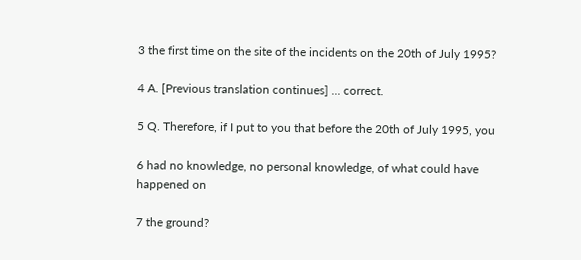3 the first time on the site of the incidents on the 20th of July 1995?

4 A. [Previous translation continues] ... correct.

5 Q. Therefore, if I put to you that before the 20th of July 1995, you

6 had no knowledge, no personal knowledge, of what could have happened on

7 the ground?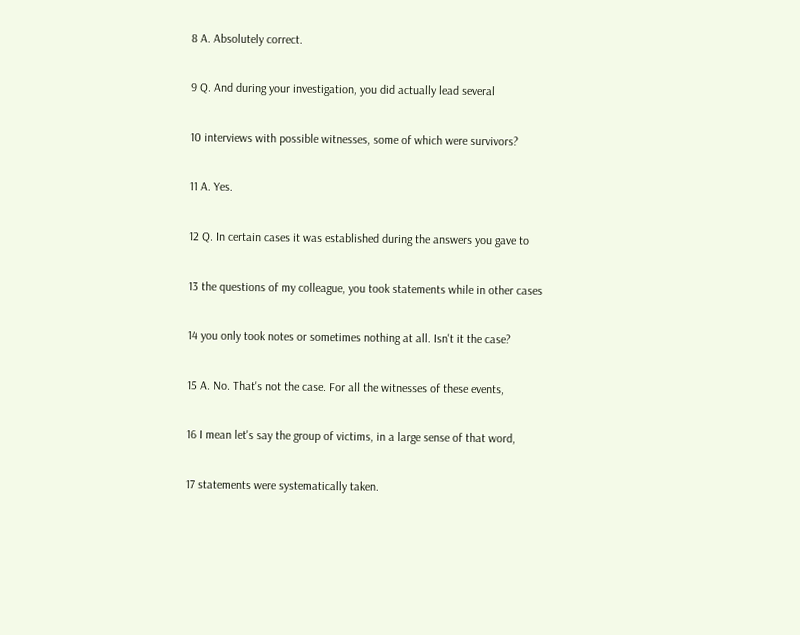8 A. Absolutely correct.

9 Q. And during your investigation, you did actually lead several

10 interviews with possible witnesses, some of which were survivors?

11 A. Yes.

12 Q. In certain cases it was established during the answers you gave to

13 the questions of my colleague, you took statements while in other cases

14 you only took notes or sometimes nothing at all. Isn't it the case?

15 A. No. That's not the case. For all the witnesses of these events,

16 I mean let's say the group of victims, in a large sense of that word,

17 statements were systematically taken.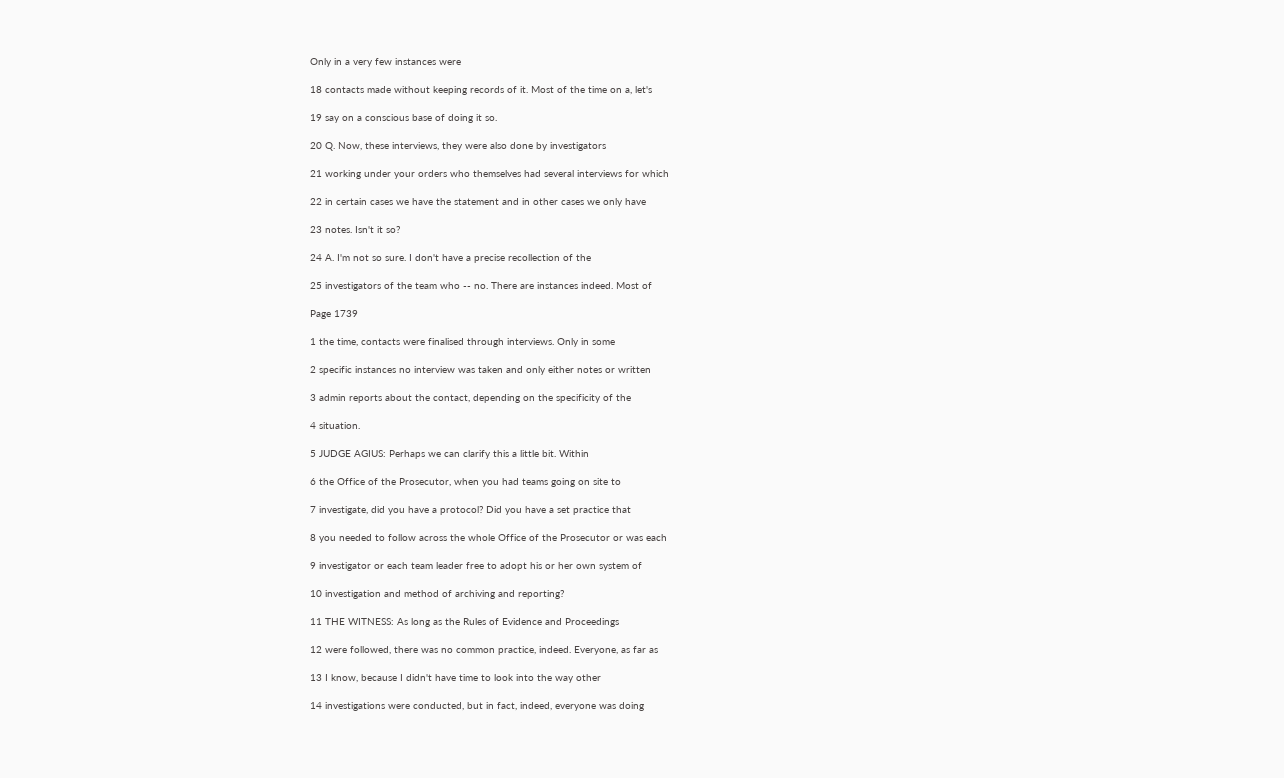Only in a very few instances were

18 contacts made without keeping records of it. Most of the time on a, let's

19 say on a conscious base of doing it so.

20 Q. Now, these interviews, they were also done by investigators

21 working under your orders who themselves had several interviews for which

22 in certain cases we have the statement and in other cases we only have

23 notes. Isn't it so?

24 A. I'm not so sure. I don't have a precise recollection of the

25 investigators of the team who -- no. There are instances indeed. Most of

Page 1739

1 the time, contacts were finalised through interviews. Only in some

2 specific instances no interview was taken and only either notes or written

3 admin reports about the contact, depending on the specificity of the

4 situation.

5 JUDGE AGIUS: Perhaps we can clarify this a little bit. Within

6 the Office of the Prosecutor, when you had teams going on site to

7 investigate, did you have a protocol? Did you have a set practice that

8 you needed to follow across the whole Office of the Prosecutor or was each

9 investigator or each team leader free to adopt his or her own system of

10 investigation and method of archiving and reporting?

11 THE WITNESS: As long as the Rules of Evidence and Proceedings

12 were followed, there was no common practice, indeed. Everyone, as far as

13 I know, because I didn't have time to look into the way other

14 investigations were conducted, but in fact, indeed, everyone was doing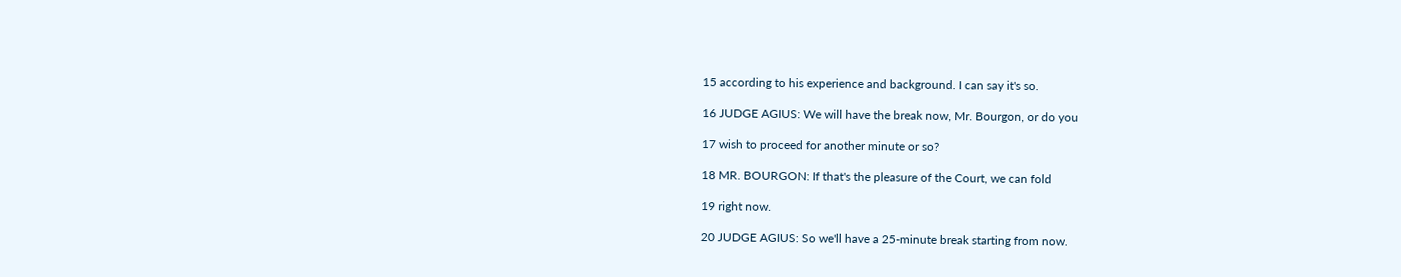15 according to his experience and background. I can say it's so.

16 JUDGE AGIUS: We will have the break now, Mr. Bourgon, or do you

17 wish to proceed for another minute or so?

18 MR. BOURGON: If that's the pleasure of the Court, we can fold

19 right now.

20 JUDGE AGIUS: So we'll have a 25-minute break starting from now.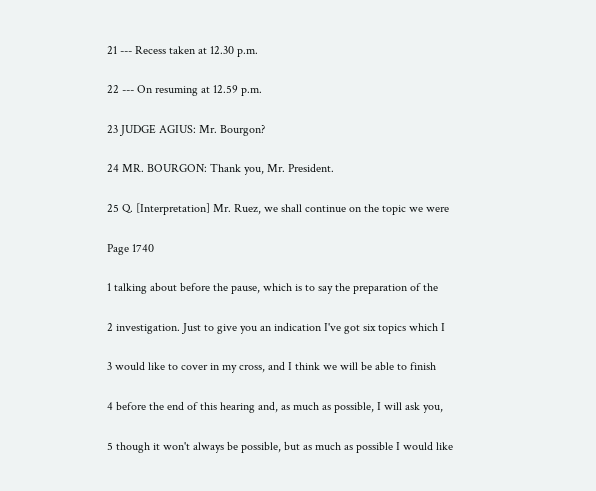21 --- Recess taken at 12.30 p.m.

22 --- On resuming at 12.59 p.m.

23 JUDGE AGIUS: Mr. Bourgon?

24 MR. BOURGON: Thank you, Mr. President.

25 Q. [Interpretation] Mr. Ruez, we shall continue on the topic we were

Page 1740

1 talking about before the pause, which is to say the preparation of the

2 investigation. Just to give you an indication I've got six topics which I

3 would like to cover in my cross, and I think we will be able to finish

4 before the end of this hearing and, as much as possible, I will ask you,

5 though it won't always be possible, but as much as possible I would like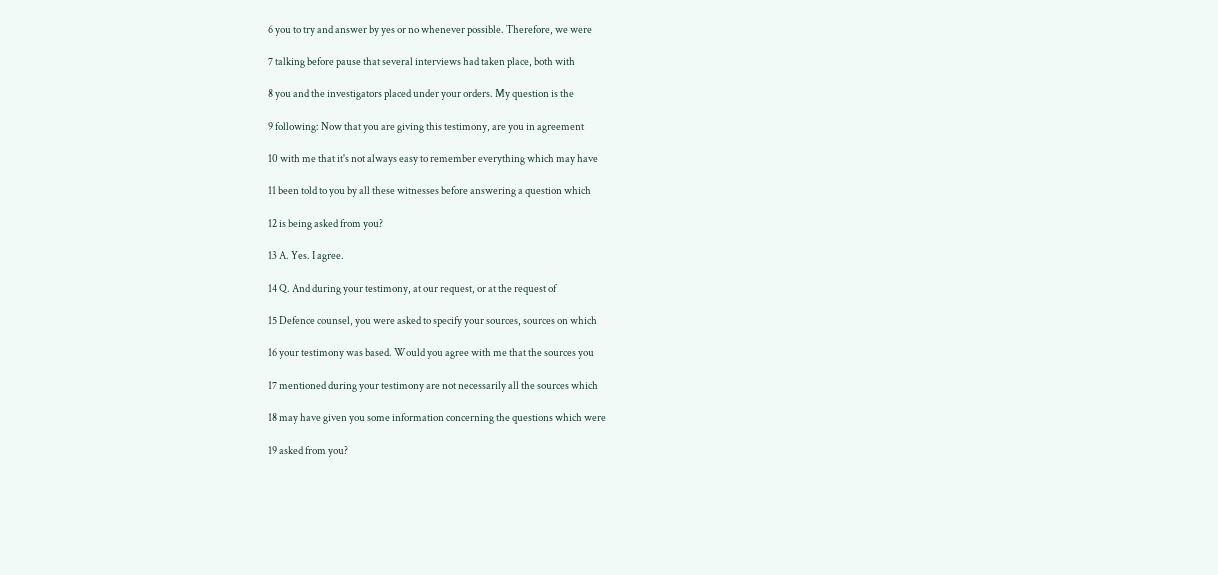6 you to try and answer by yes or no whenever possible. Therefore, we were

7 talking before pause that several interviews had taken place, both with

8 you and the investigators placed under your orders. My question is the

9 following: Now that you are giving this testimony, are you in agreement

10 with me that it's not always easy to remember everything which may have

11 been told to you by all these witnesses before answering a question which

12 is being asked from you?

13 A. Yes. I agree.

14 Q. And during your testimony, at our request, or at the request of

15 Defence counsel, you were asked to specify your sources, sources on which

16 your testimony was based. Would you agree with me that the sources you

17 mentioned during your testimony are not necessarily all the sources which

18 may have given you some information concerning the questions which were

19 asked from you?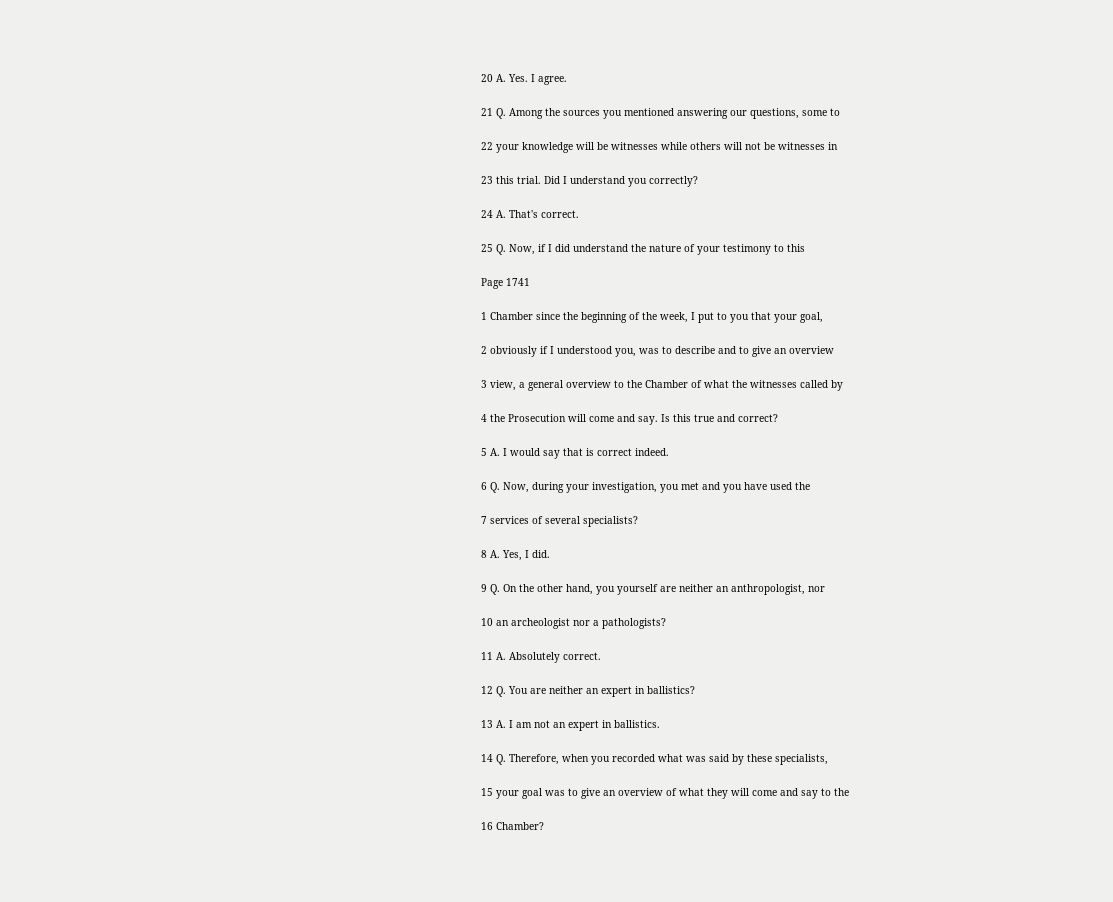20 A. Yes. I agree.

21 Q. Among the sources you mentioned answering our questions, some to

22 your knowledge will be witnesses while others will not be witnesses in

23 this trial. Did I understand you correctly?

24 A. That's correct.

25 Q. Now, if I did understand the nature of your testimony to this

Page 1741

1 Chamber since the beginning of the week, I put to you that your goal,

2 obviously if I understood you, was to describe and to give an overview

3 view, a general overview to the Chamber of what the witnesses called by

4 the Prosecution will come and say. Is this true and correct?

5 A. I would say that is correct indeed.

6 Q. Now, during your investigation, you met and you have used the

7 services of several specialists?

8 A. Yes, I did.

9 Q. On the other hand, you yourself are neither an anthropologist, nor

10 an archeologist nor a pathologists?

11 A. Absolutely correct.

12 Q. You are neither an expert in ballistics?

13 A. I am not an expert in ballistics.

14 Q. Therefore, when you recorded what was said by these specialists,

15 your goal was to give an overview of what they will come and say to the

16 Chamber?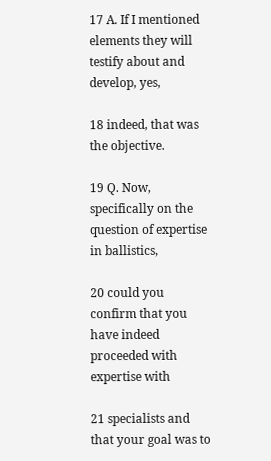17 A. If I mentioned elements they will testify about and develop, yes,

18 indeed, that was the objective.

19 Q. Now, specifically on the question of expertise in ballistics,

20 could you confirm that you have indeed proceeded with expertise with

21 specialists and that your goal was to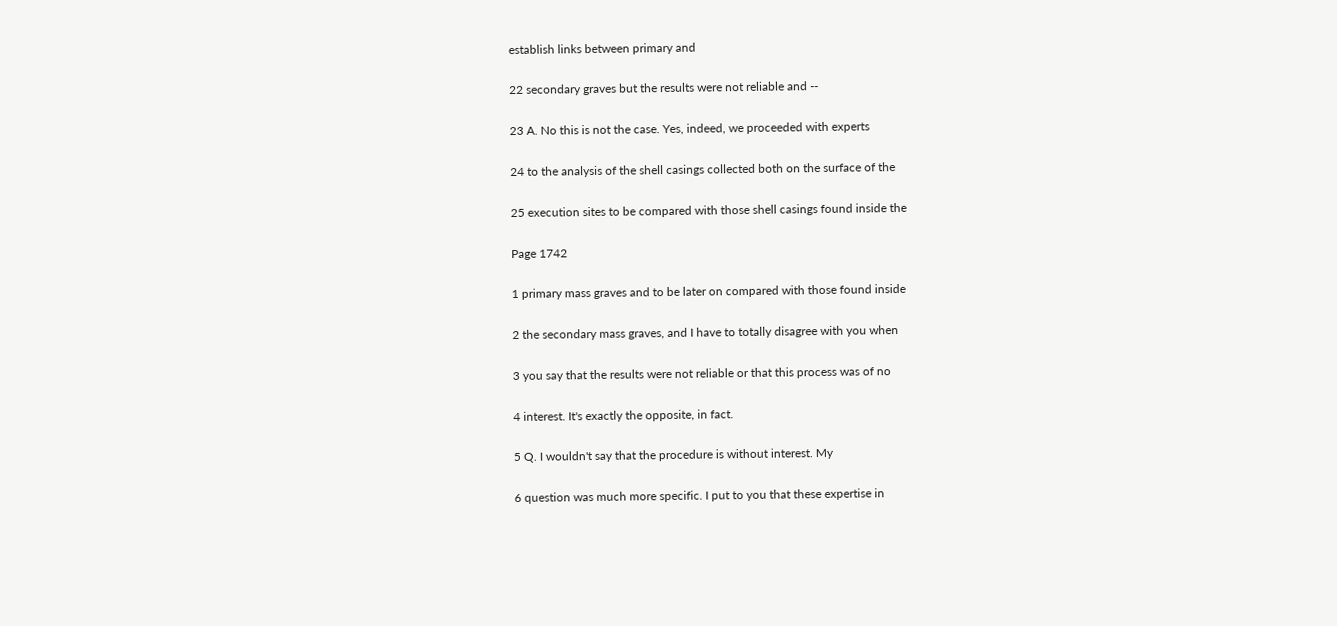establish links between primary and

22 secondary graves but the results were not reliable and --

23 A. No this is not the case. Yes, indeed, we proceeded with experts

24 to the analysis of the shell casings collected both on the surface of the

25 execution sites to be compared with those shell casings found inside the

Page 1742

1 primary mass graves and to be later on compared with those found inside

2 the secondary mass graves, and I have to totally disagree with you when

3 you say that the results were not reliable or that this process was of no

4 interest. It's exactly the opposite, in fact.

5 Q. I wouldn't say that the procedure is without interest. My

6 question was much more specific. I put to you that these expertise in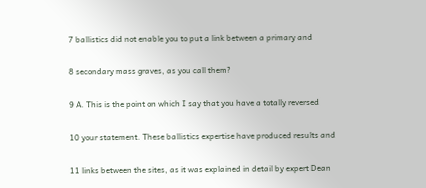7 ballistics did not enable you to put a link between a primary and

8 secondary mass graves, as you call them?

9 A. This is the point on which I say that you have a totally reversed

10 your statement. These ballistics expertise have produced results and

11 links between the sites, as it was explained in detail by expert Dean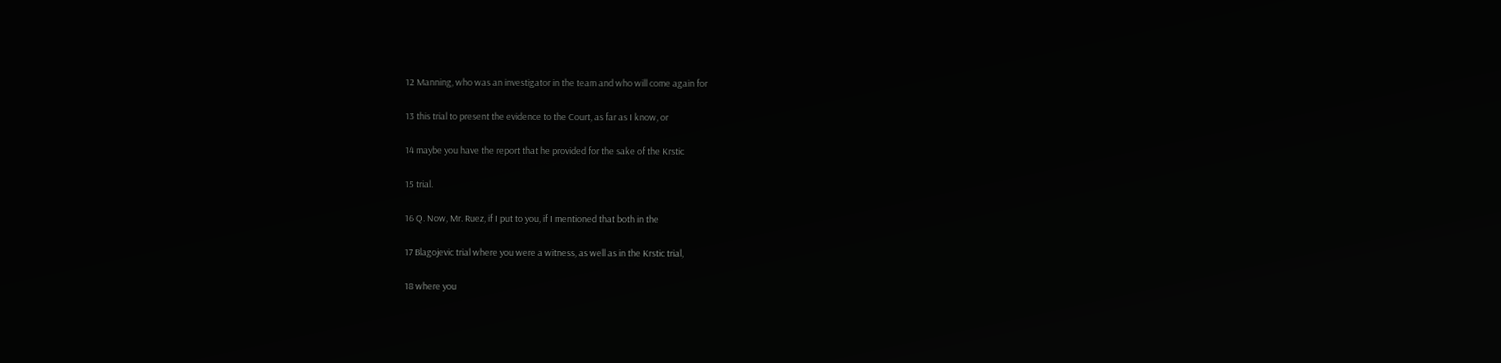12 Manning, who was an investigator in the team and who will come again for

13 this trial to present the evidence to the Court, as far as I know, or

14 maybe you have the report that he provided for the sake of the Krstic

15 trial.

16 Q. Now, Mr. Ruez, if I put to you, if I mentioned that both in the

17 Blagojevic trial where you were a witness, as well as in the Krstic trial,

18 where you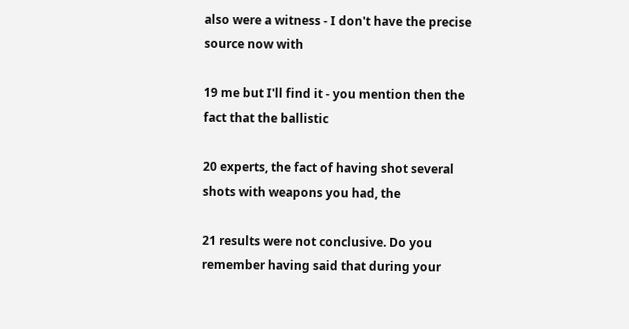also were a witness - I don't have the precise source now with

19 me but I'll find it - you mention then the fact that the ballistic

20 experts, the fact of having shot several shots with weapons you had, the

21 results were not conclusive. Do you remember having said that during your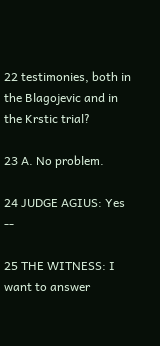22 testimonies, both in the Blagojevic and in the Krstic trial?

23 A. No problem.

24 JUDGE AGIUS: Yes --

25 THE WITNESS: I want to answer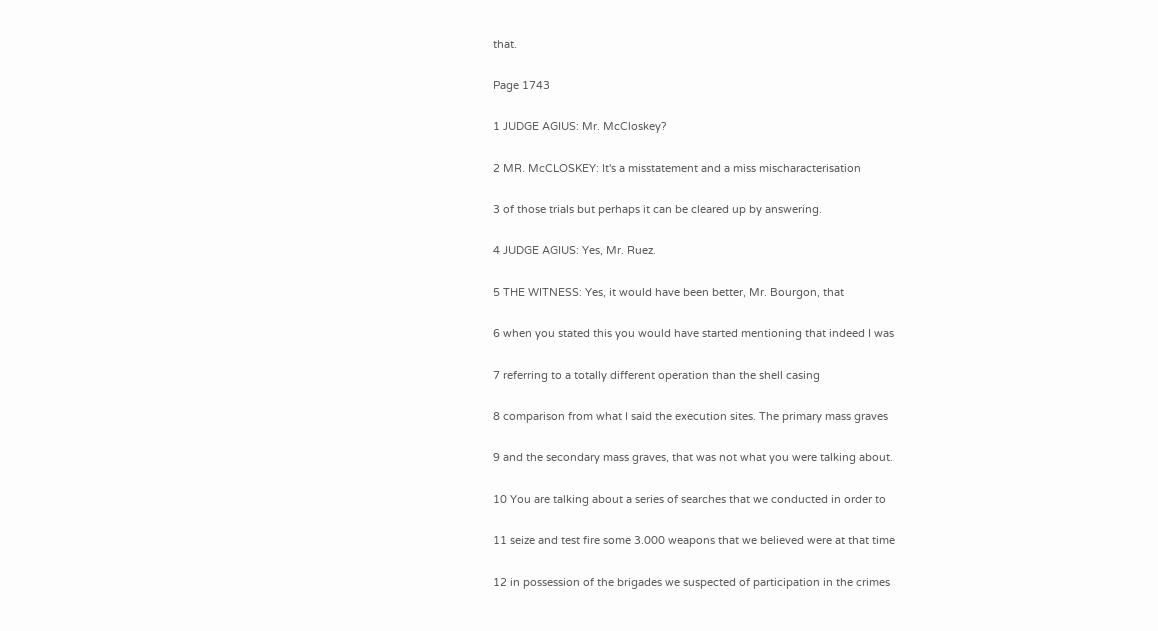that.

Page 1743

1 JUDGE AGIUS: Mr. McCloskey?

2 MR. McCLOSKEY: It's a misstatement and a miss mischaracterisation

3 of those trials but perhaps it can be cleared up by answering.

4 JUDGE AGIUS: Yes, Mr. Ruez.

5 THE WITNESS: Yes, it would have been better, Mr. Bourgon, that

6 when you stated this you would have started mentioning that indeed I was

7 referring to a totally different operation than the shell casing

8 comparison from what I said the execution sites. The primary mass graves

9 and the secondary mass graves, that was not what you were talking about.

10 You are talking about a series of searches that we conducted in order to

11 seize and test fire some 3.000 weapons that we believed were at that time

12 in possession of the brigades we suspected of participation in the crimes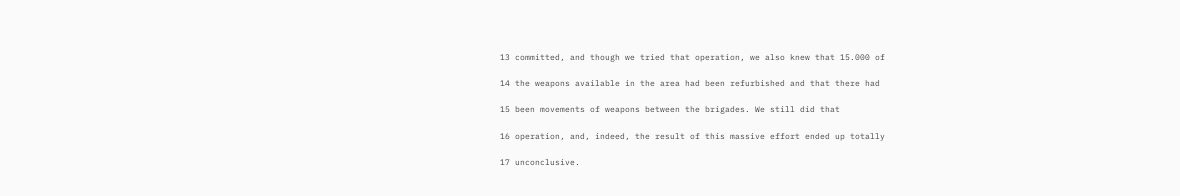13 committed, and though we tried that operation, we also knew that 15.000 of

14 the weapons available in the area had been refurbished and that there had

15 been movements of weapons between the brigades. We still did that

16 operation, and, indeed, the result of this massive effort ended up totally

17 unconclusive.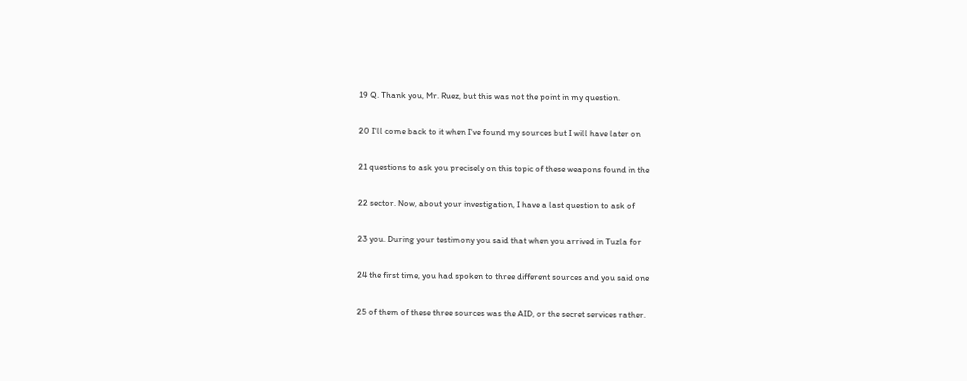19 Q. Thank you, Mr. Ruez, but this was not the point in my question.

20 I'll come back to it when I've found my sources but I will have later on

21 questions to ask you precisely on this topic of these weapons found in the

22 sector. Now, about your investigation, I have a last question to ask of

23 you. During your testimony you said that when you arrived in Tuzla for

24 the first time, you had spoken to three different sources and you said one

25 of them of these three sources was the AID, or the secret services rather.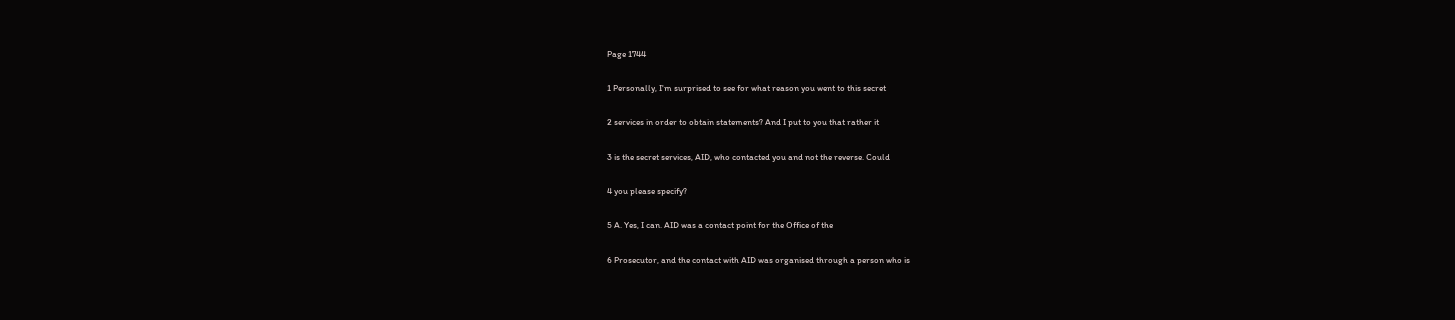Page 1744

1 Personally, I'm surprised to see for what reason you went to this secret

2 services in order to obtain statements? And I put to you that rather it

3 is the secret services, AID, who contacted you and not the reverse. Could

4 you please specify?

5 A. Yes, I can. AID was a contact point for the Office of the

6 Prosecutor, and the contact with AID was organised through a person who is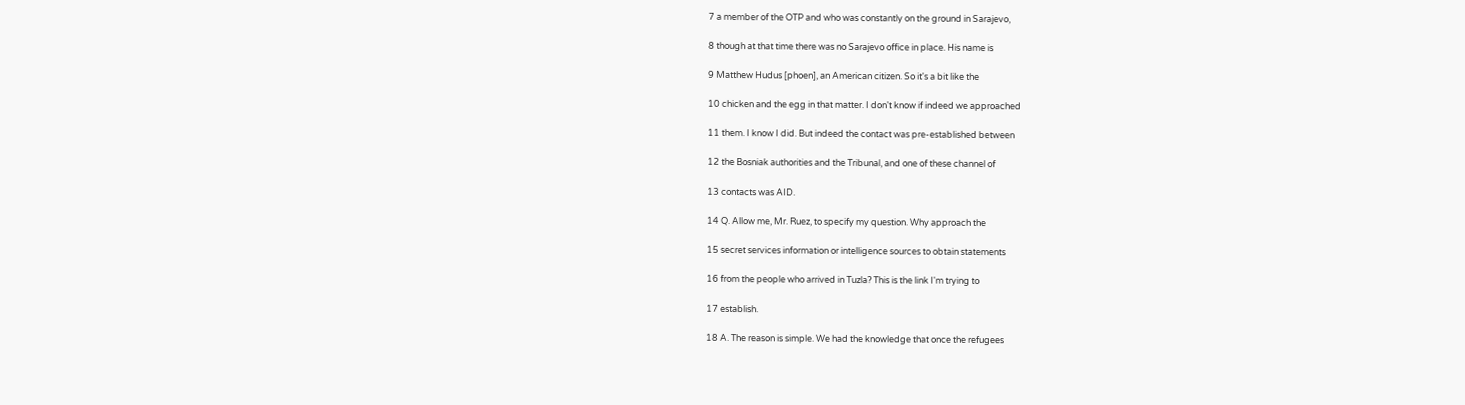7 a member of the OTP and who was constantly on the ground in Sarajevo,

8 though at that time there was no Sarajevo office in place. His name is

9 Matthew Hudus [phoen], an American citizen. So it's a bit like the

10 chicken and the egg in that matter. I don't know if indeed we approached

11 them. I know I did. But indeed the contact was pre-established between

12 the Bosniak authorities and the Tribunal, and one of these channel of

13 contacts was AID.

14 Q. Allow me, Mr. Ruez, to specify my question. Why approach the

15 secret services information or intelligence sources to obtain statements

16 from the people who arrived in Tuzla? This is the link I'm trying to

17 establish.

18 A. The reason is simple. We had the knowledge that once the refugees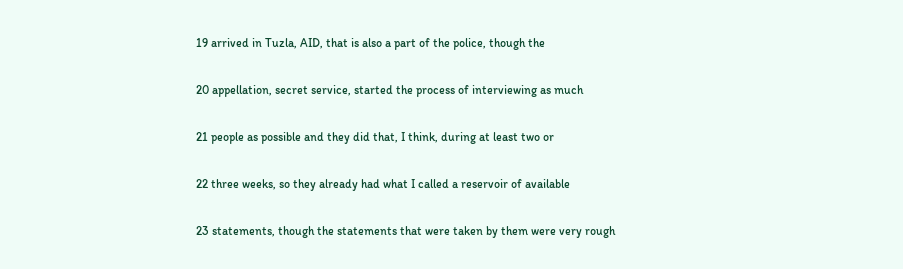19 arrived in Tuzla, AID, that is also a part of the police, though the

20 appellation, secret service, started the process of interviewing as much

21 people as possible and they did that, I think, during at least two or

22 three weeks, so they already had what I called a reservoir of available

23 statements, though the statements that were taken by them were very rough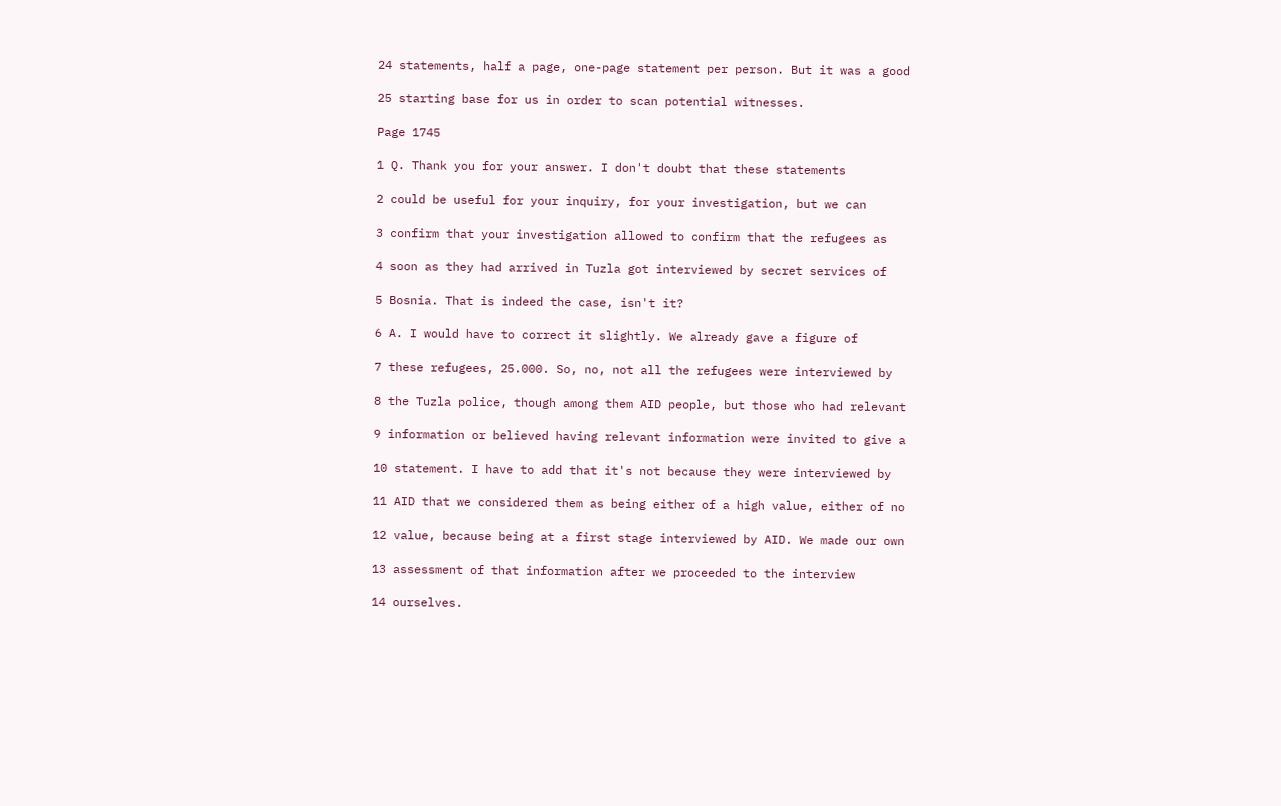24 statements, half a page, one-page statement per person. But it was a good

25 starting base for us in order to scan potential witnesses.

Page 1745

1 Q. Thank you for your answer. I don't doubt that these statements

2 could be useful for your inquiry, for your investigation, but we can

3 confirm that your investigation allowed to confirm that the refugees as

4 soon as they had arrived in Tuzla got interviewed by secret services of

5 Bosnia. That is indeed the case, isn't it?

6 A. I would have to correct it slightly. We already gave a figure of

7 these refugees, 25.000. So, no, not all the refugees were interviewed by

8 the Tuzla police, though among them AID people, but those who had relevant

9 information or believed having relevant information were invited to give a

10 statement. I have to add that it's not because they were interviewed by

11 AID that we considered them as being either of a high value, either of no

12 value, because being at a first stage interviewed by AID. We made our own

13 assessment of that information after we proceeded to the interview

14 ourselves.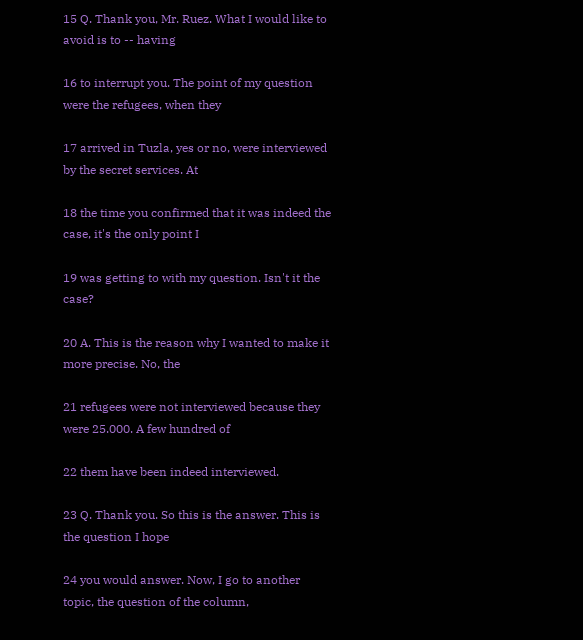15 Q. Thank you, Mr. Ruez. What I would like to avoid is to -- having

16 to interrupt you. The point of my question were the refugees, when they

17 arrived in Tuzla, yes or no, were interviewed by the secret services. At

18 the time you confirmed that it was indeed the case, it's the only point I

19 was getting to with my question. Isn't it the case?

20 A. This is the reason why I wanted to make it more precise. No, the

21 refugees were not interviewed because they were 25.000. A few hundred of

22 them have been indeed interviewed.

23 Q. Thank you. So this is the answer. This is the question I hope

24 you would answer. Now, I go to another topic, the question of the column,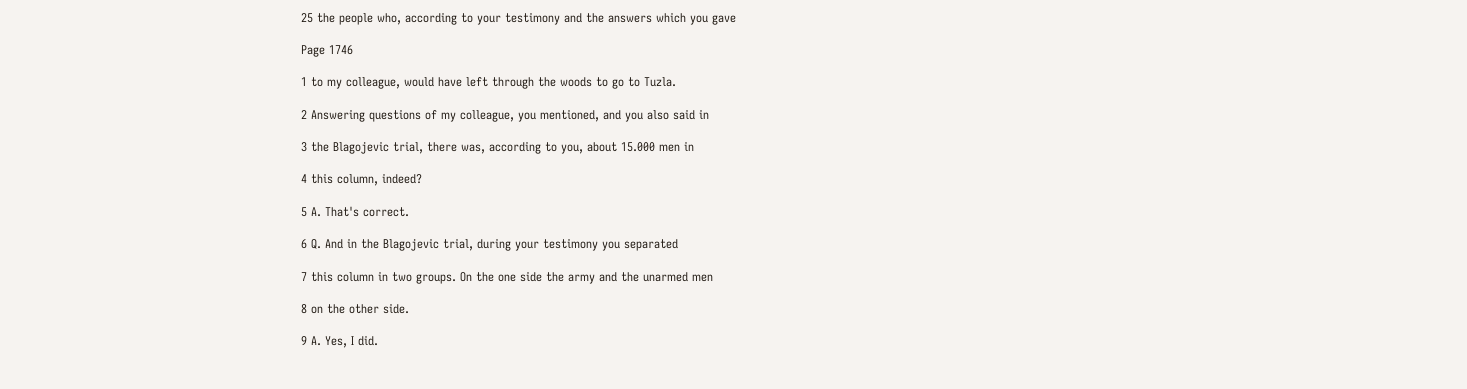25 the people who, according to your testimony and the answers which you gave

Page 1746

1 to my colleague, would have left through the woods to go to Tuzla.

2 Answering questions of my colleague, you mentioned, and you also said in

3 the Blagojevic trial, there was, according to you, about 15.000 men in

4 this column, indeed?

5 A. That's correct.

6 Q. And in the Blagojevic trial, during your testimony you separated

7 this column in two groups. On the one side the army and the unarmed men

8 on the other side.

9 A. Yes, I did.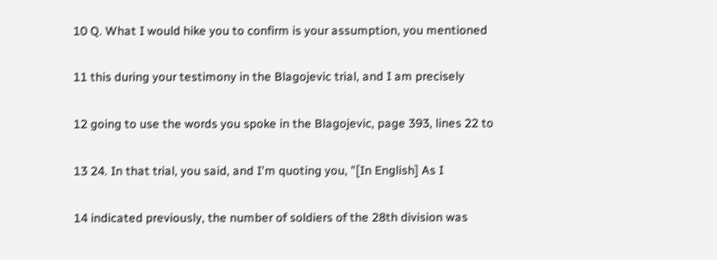10 Q. What I would hike you to confirm is your assumption, you mentioned

11 this during your testimony in the Blagojevic trial, and I am precisely

12 going to use the words you spoke in the Blagojevic, page 393, lines 22 to

13 24. In that trial, you said, and I'm quoting you, "[In English] As I

14 indicated previously, the number of soldiers of the 28th division was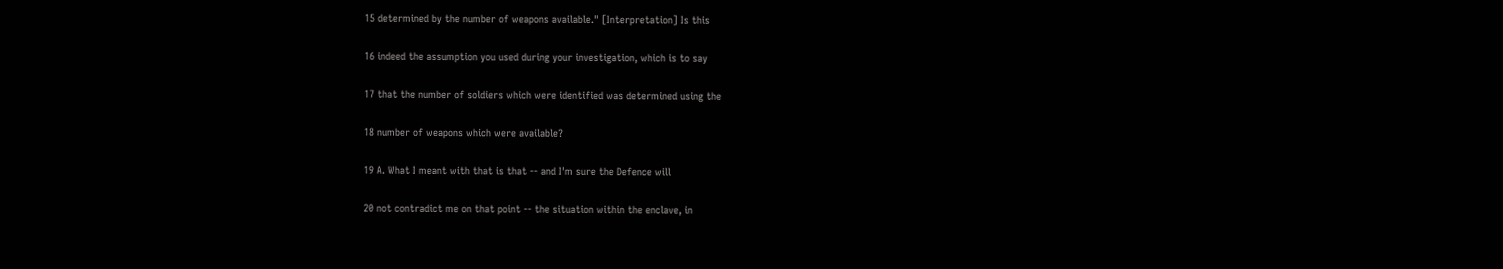15 determined by the number of weapons available." [Interpretation] Is this

16 indeed the assumption you used during your investigation, which is to say

17 that the number of soldiers which were identified was determined using the

18 number of weapons which were available?

19 A. What I meant with that is that -- and I'm sure the Defence will

20 not contradict me on that point -- the situation within the enclave, in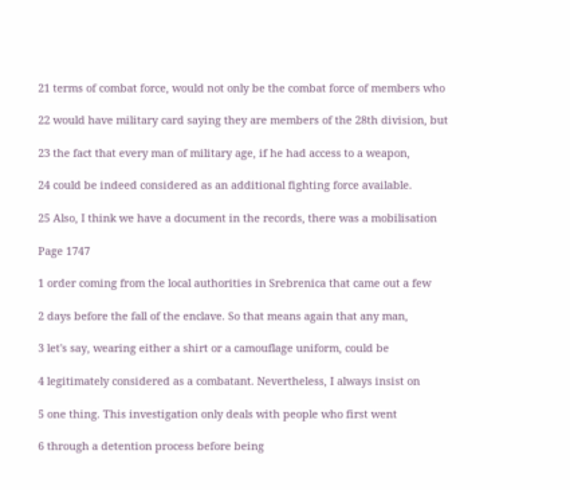21 terms of combat force, would not only be the combat force of members who

22 would have military card saying they are members of the 28th division, but

23 the fact that every man of military age, if he had access to a weapon,

24 could be indeed considered as an additional fighting force available.

25 Also, I think we have a document in the records, there was a mobilisation

Page 1747

1 order coming from the local authorities in Srebrenica that came out a few

2 days before the fall of the enclave. So that means again that any man,

3 let's say, wearing either a shirt or a camouflage uniform, could be

4 legitimately considered as a combatant. Nevertheless, I always insist on

5 one thing. This investigation only deals with people who first went

6 through a detention process before being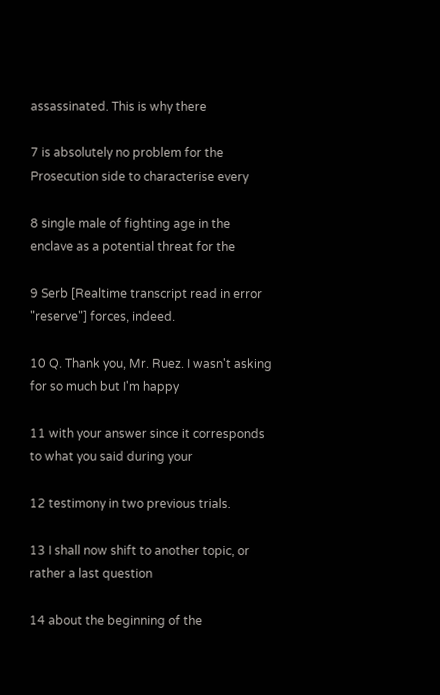assassinated. This is why there

7 is absolutely no problem for the Prosecution side to characterise every

8 single male of fighting age in the enclave as a potential threat for the

9 Serb [Realtime transcript read in error "reserve"] forces, indeed.

10 Q. Thank you, Mr. Ruez. I wasn't asking for so much but I'm happy

11 with your answer since it corresponds to what you said during your

12 testimony in two previous trials.

13 I shall now shift to another topic, or rather a last question

14 about the beginning of the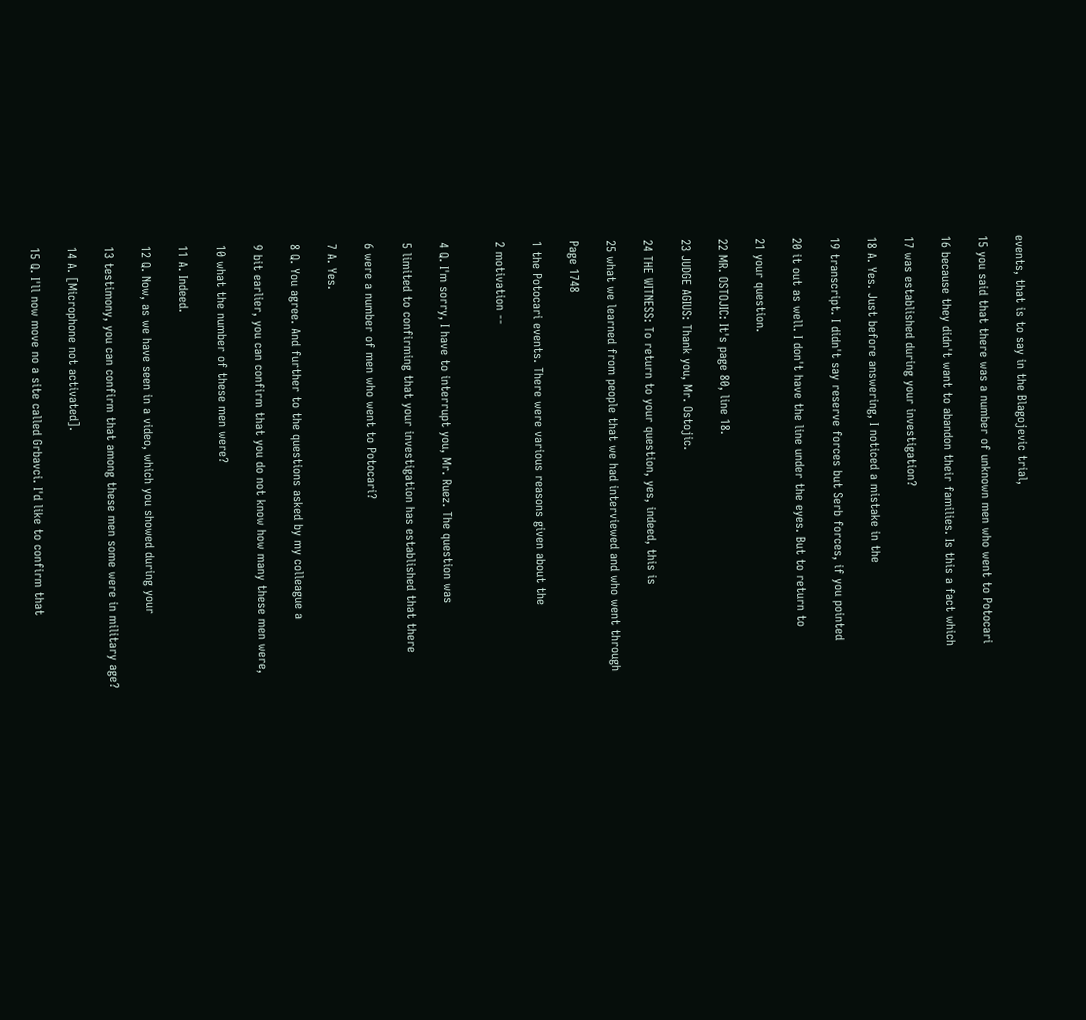events, that is to say in the Blagojevic trial,

15 you said that there was a number of unknown men who went to Potocari

16 because they didn't want to abandon their families. Is this a fact which

17 was established during your investigation?

18 A. Yes. Just before answering, I noticed a mistake in the

19 transcript. I didn't say reserve forces but Serb forces, if you pointed

20 it out as well. I don't have the line under the eyes. But to return to

21 your question.

22 MR. OSTOJIC: It's page 80, line 18.

23 JUDGE AGIUS: Thank you, Mr. Ostojic.

24 THE WITNESS: To return to your question, yes, indeed, this is

25 what we learned from people that we had interviewed and who went through

Page 1748

1 the Potocari events. There were various reasons given about the

2 motivation --


4 Q. I'm sorry, I have to interrupt you, Mr. Ruez. The question was

5 limited to confirming that your investigation has established that there

6 were a number of men who went to Potocari?

7 A. Yes.

8 Q. You agree. And further to the questions asked by my colleague a

9 bit earlier, you can confirm that you do not know how many these men were,

10 what the number of these men were?

11 A. Indeed.

12 Q. Now, as we have seen in a video, which you showed during your

13 testimony, you can confirm that among these men some were in military age?

14 A. [Microphone not activated].

15 Q. I'll now move no a site called Grbavci. I'd like to confirm that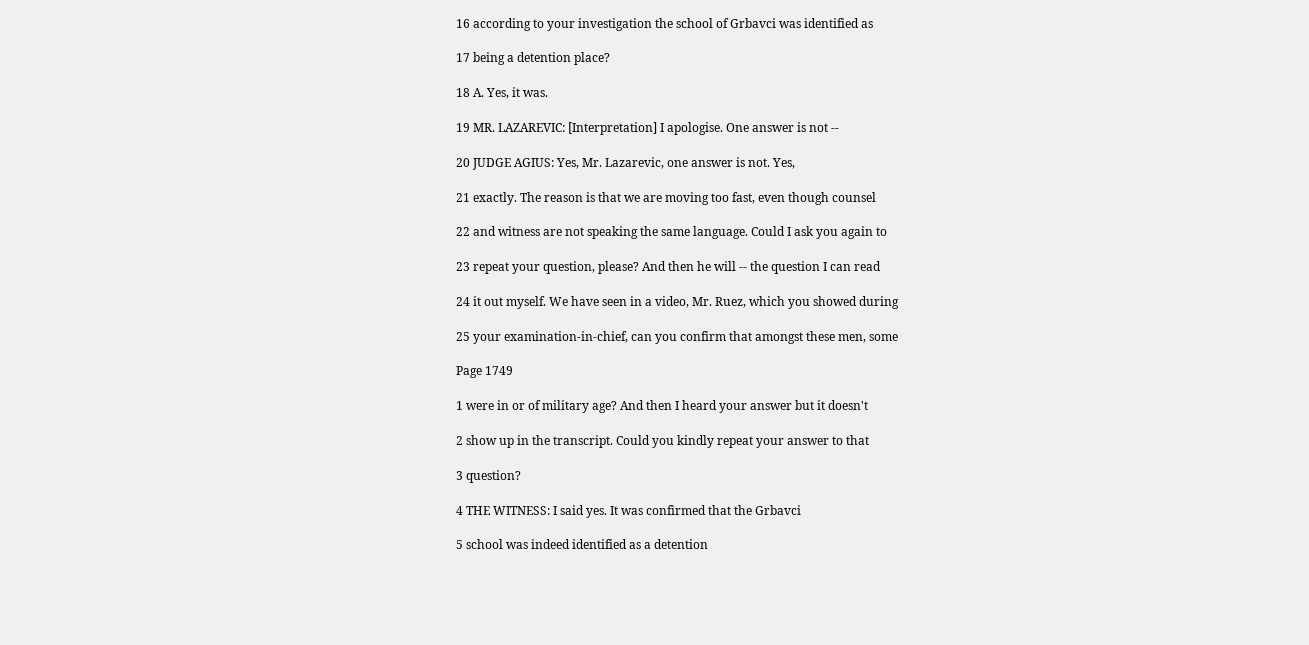16 according to your investigation the school of Grbavci was identified as

17 being a detention place?

18 A. Yes, it was.

19 MR. LAZAREVIC: [Interpretation] I apologise. One answer is not --

20 JUDGE AGIUS: Yes, Mr. Lazarevic, one answer is not. Yes,

21 exactly. The reason is that we are moving too fast, even though counsel

22 and witness are not speaking the same language. Could I ask you again to

23 repeat your question, please? And then he will -- the question I can read

24 it out myself. We have seen in a video, Mr. Ruez, which you showed during

25 your examination-in-chief, can you confirm that amongst these men, some

Page 1749

1 were in or of military age? And then I heard your answer but it doesn't

2 show up in the transcript. Could you kindly repeat your answer to that

3 question?

4 THE WITNESS: I said yes. It was confirmed that the Grbavci

5 school was indeed identified as a detention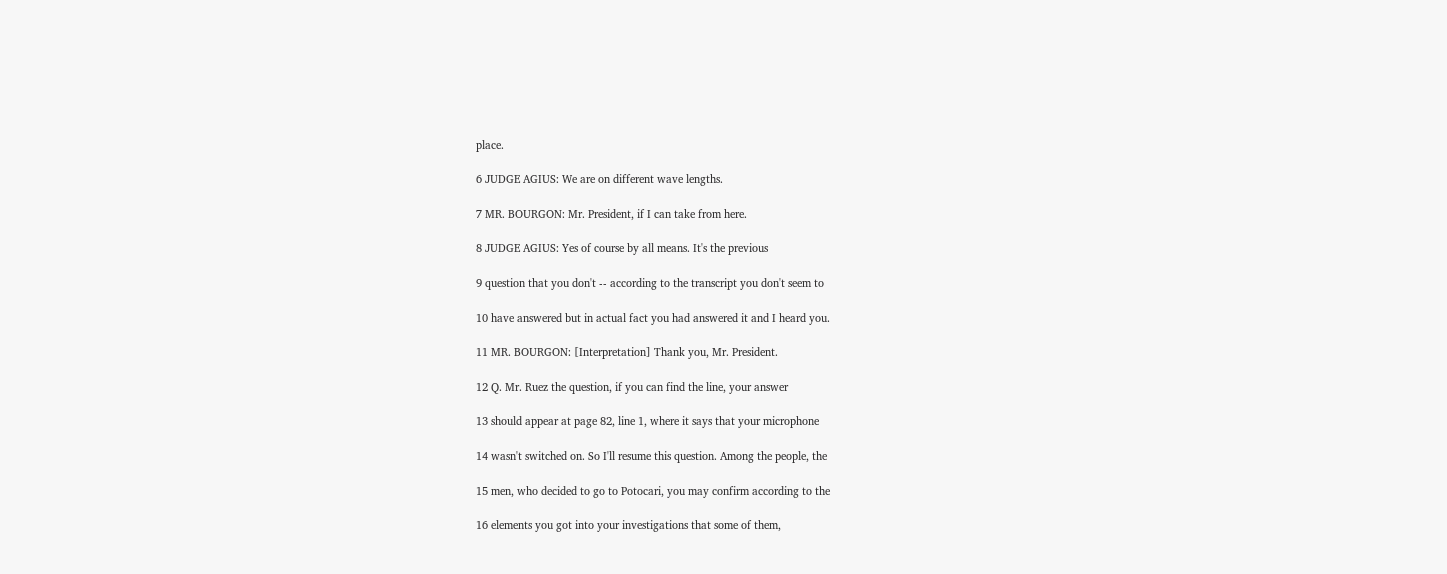place.

6 JUDGE AGIUS: We are on different wave lengths.

7 MR. BOURGON: Mr. President, if I can take from here.

8 JUDGE AGIUS: Yes of course by all means. It's the previous

9 question that you don't -- according to the transcript you don't seem to

10 have answered but in actual fact you had answered it and I heard you.

11 MR. BOURGON: [Interpretation] Thank you, Mr. President.

12 Q. Mr. Ruez the question, if you can find the line, your answer

13 should appear at page 82, line 1, where it says that your microphone

14 wasn't switched on. So I'll resume this question. Among the people, the

15 men, who decided to go to Potocari, you may confirm according to the

16 elements you got into your investigations that some of them,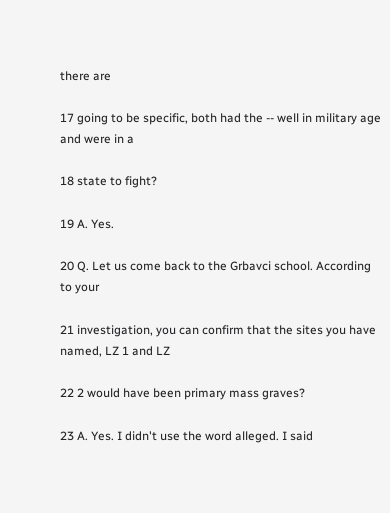there are

17 going to be specific, both had the -- well in military age and were in a

18 state to fight?

19 A. Yes.

20 Q. Let us come back to the Grbavci school. According to your

21 investigation, you can confirm that the sites you have named, LZ 1 and LZ

22 2 would have been primary mass graves?

23 A. Yes. I didn't use the word alleged. I said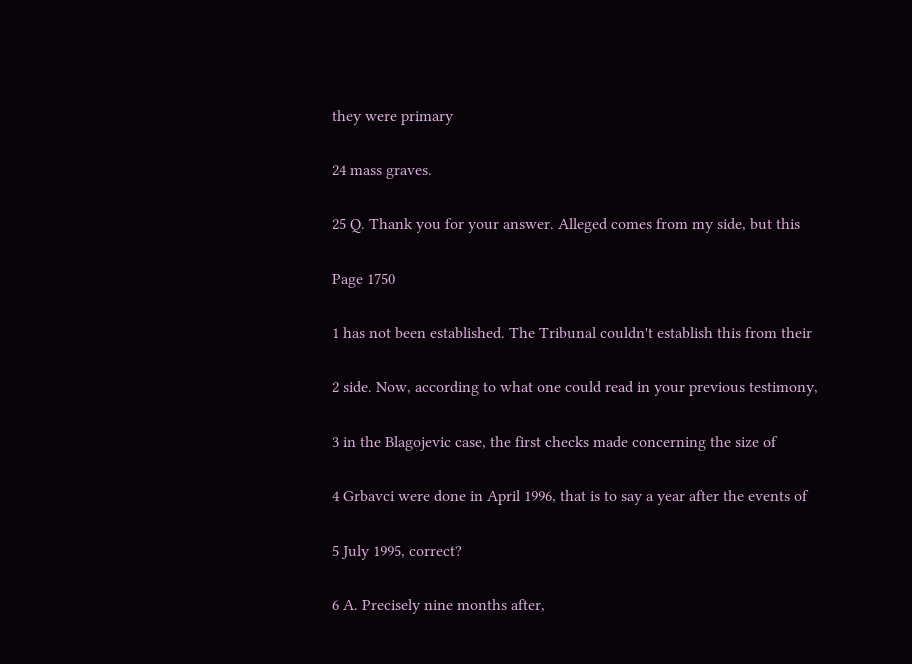they were primary

24 mass graves.

25 Q. Thank you for your answer. Alleged comes from my side, but this

Page 1750

1 has not been established. The Tribunal couldn't establish this from their

2 side. Now, according to what one could read in your previous testimony,

3 in the Blagojevic case, the first checks made concerning the size of

4 Grbavci were done in April 1996, that is to say a year after the events of

5 July 1995, correct?

6 A. Precisely nine months after,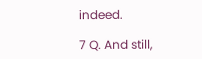indeed.

7 Q. And still,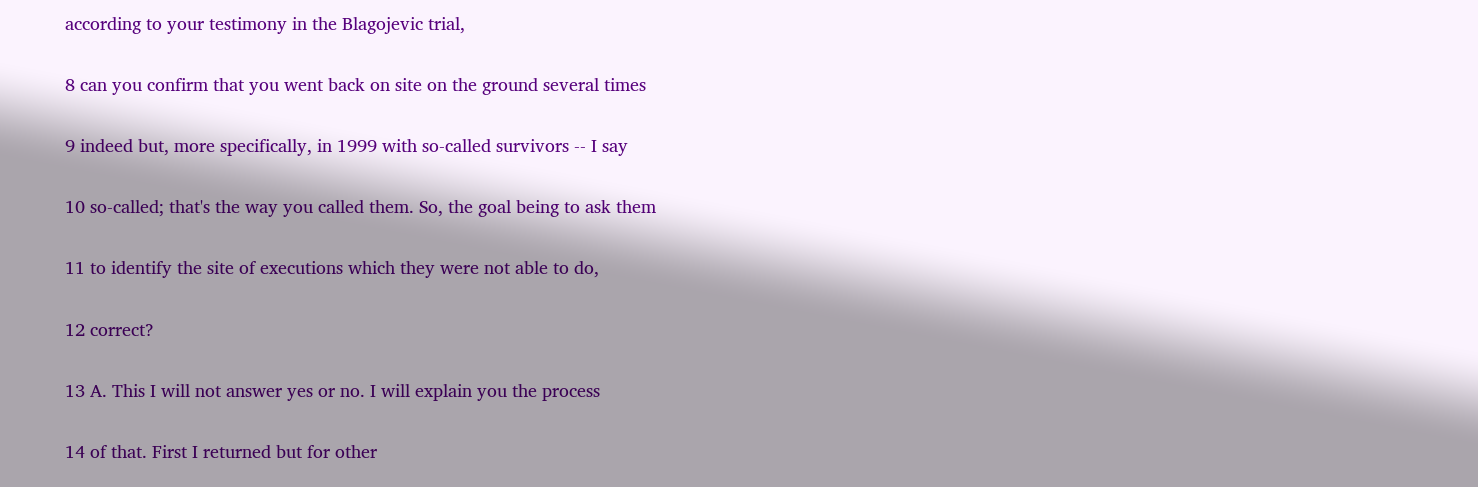according to your testimony in the Blagojevic trial,

8 can you confirm that you went back on site on the ground several times

9 indeed but, more specifically, in 1999 with so-called survivors -- I say

10 so-called; that's the way you called them. So, the goal being to ask them

11 to identify the site of executions which they were not able to do,

12 correct?

13 A. This I will not answer yes or no. I will explain you the process

14 of that. First I returned but for other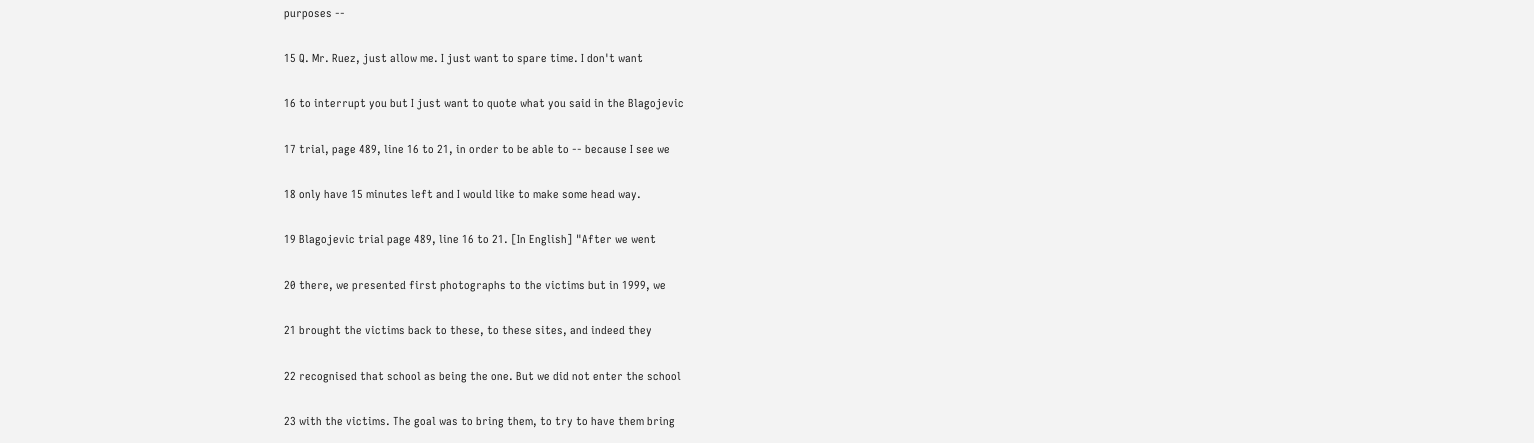purposes --

15 Q. Mr. Ruez, just allow me. I just want to spare time. I don't want

16 to interrupt you but I just want to quote what you said in the Blagojevic

17 trial, page 489, line 16 to 21, in order to be able to -- because I see we

18 only have 15 minutes left and I would like to make some head way.

19 Blagojevic trial page 489, line 16 to 21. [In English] "After we went

20 there, we presented first photographs to the victims but in 1999, we

21 brought the victims back to these, to these sites, and indeed they

22 recognised that school as being the one. But we did not enter the school

23 with the victims. The goal was to bring them, to try to have them bring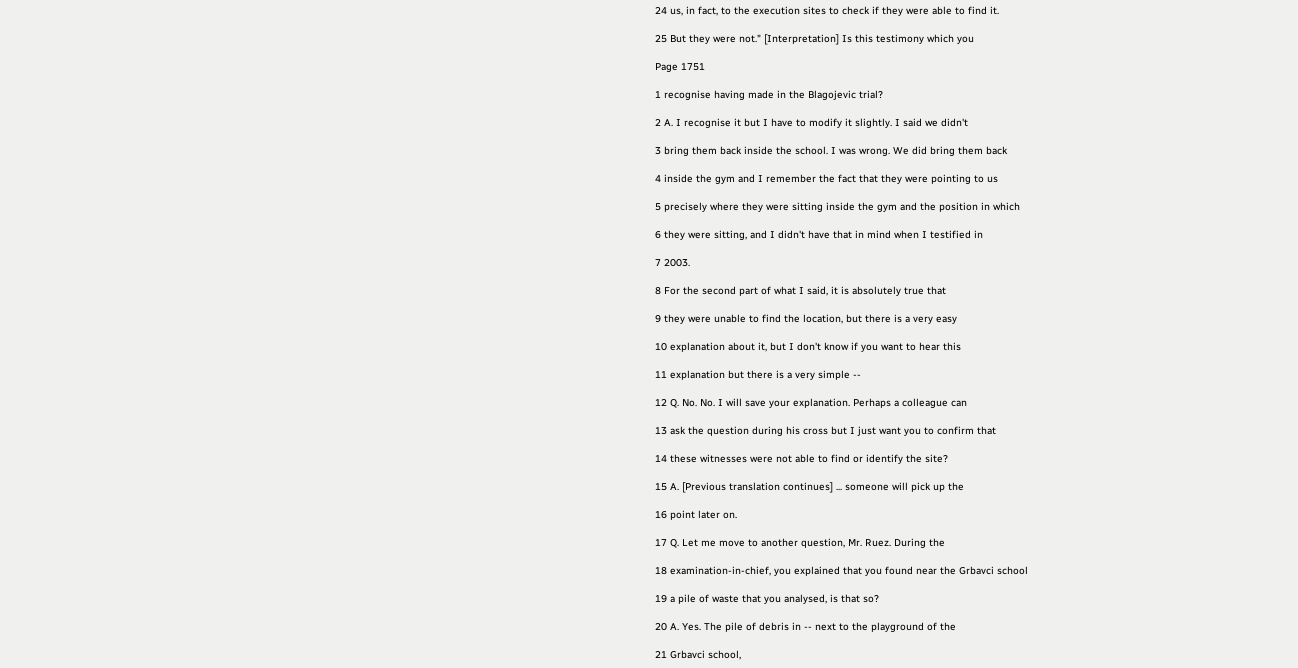24 us, in fact, to the execution sites to check if they were able to find it.

25 But they were not." [Interpretation] Is this testimony which you

Page 1751

1 recognise having made in the Blagojevic trial?

2 A. I recognise it but I have to modify it slightly. I said we didn't

3 bring them back inside the school. I was wrong. We did bring them back

4 inside the gym and I remember the fact that they were pointing to us

5 precisely where they were sitting inside the gym and the position in which

6 they were sitting, and I didn't have that in mind when I testified in

7 2003.

8 For the second part of what I said, it is absolutely true that

9 they were unable to find the location, but there is a very easy

10 explanation about it, but I don't know if you want to hear this

11 explanation but there is a very simple --

12 Q. No. No. I will save your explanation. Perhaps a colleague can

13 ask the question during his cross but I just want you to confirm that

14 these witnesses were not able to find or identify the site?

15 A. [Previous translation continues] ... someone will pick up the

16 point later on.

17 Q. Let me move to another question, Mr. Ruez. During the

18 examination-in-chief, you explained that you found near the Grbavci school

19 a pile of waste that you analysed, is that so?

20 A. Yes. The pile of debris in -- next to the playground of the

21 Grbavci school,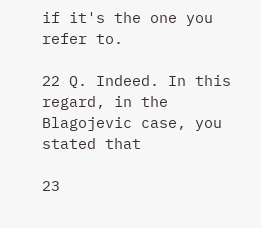if it's the one you refer to.

22 Q. Indeed. In this regard, in the Blagojevic case, you stated that

23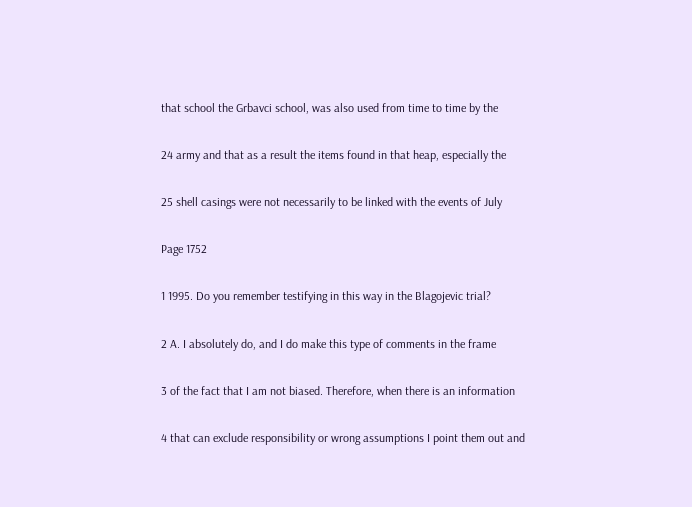that school the Grbavci school, was also used from time to time by the

24 army and that as a result the items found in that heap, especially the

25 shell casings were not necessarily to be linked with the events of July

Page 1752

1 1995. Do you remember testifying in this way in the Blagojevic trial?

2 A. I absolutely do, and I do make this type of comments in the frame

3 of the fact that I am not biased. Therefore, when there is an information

4 that can exclude responsibility or wrong assumptions I point them out and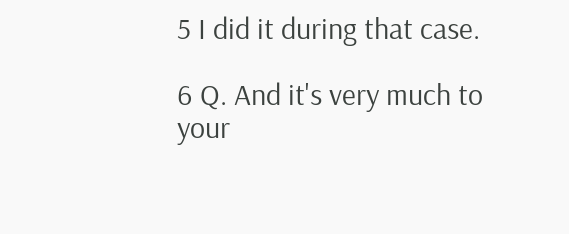5 I did it during that case.

6 Q. And it's very much to your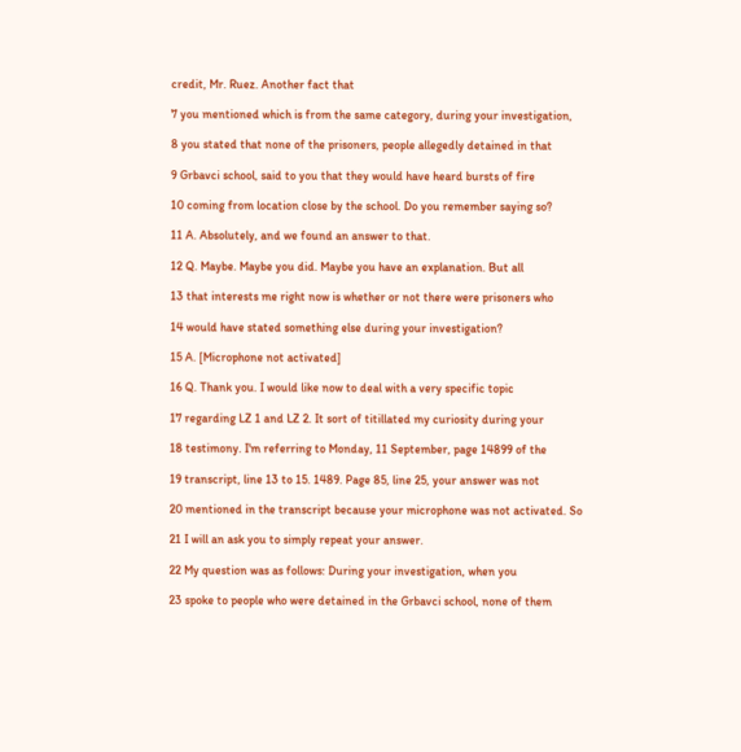credit, Mr. Ruez. Another fact that

7 you mentioned which is from the same category, during your investigation,

8 you stated that none of the prisoners, people allegedly detained in that

9 Grbavci school, said to you that they would have heard bursts of fire

10 coming from location close by the school. Do you remember saying so?

11 A. Absolutely, and we found an answer to that.

12 Q. Maybe. Maybe you did. Maybe you have an explanation. But all

13 that interests me right now is whether or not there were prisoners who

14 would have stated something else during your investigation?

15 A. [Microphone not activated]

16 Q. Thank you. I would like now to deal with a very specific topic

17 regarding LZ 1 and LZ 2. It sort of titillated my curiosity during your

18 testimony. I'm referring to Monday, 11 September, page 14899 of the

19 transcript, line 13 to 15. 1489. Page 85, line 25, your answer was not

20 mentioned in the transcript because your microphone was not activated. So

21 I will an ask you to simply repeat your answer.

22 My question was as follows: During your investigation, when you

23 spoke to people who were detained in the Grbavci school, none of them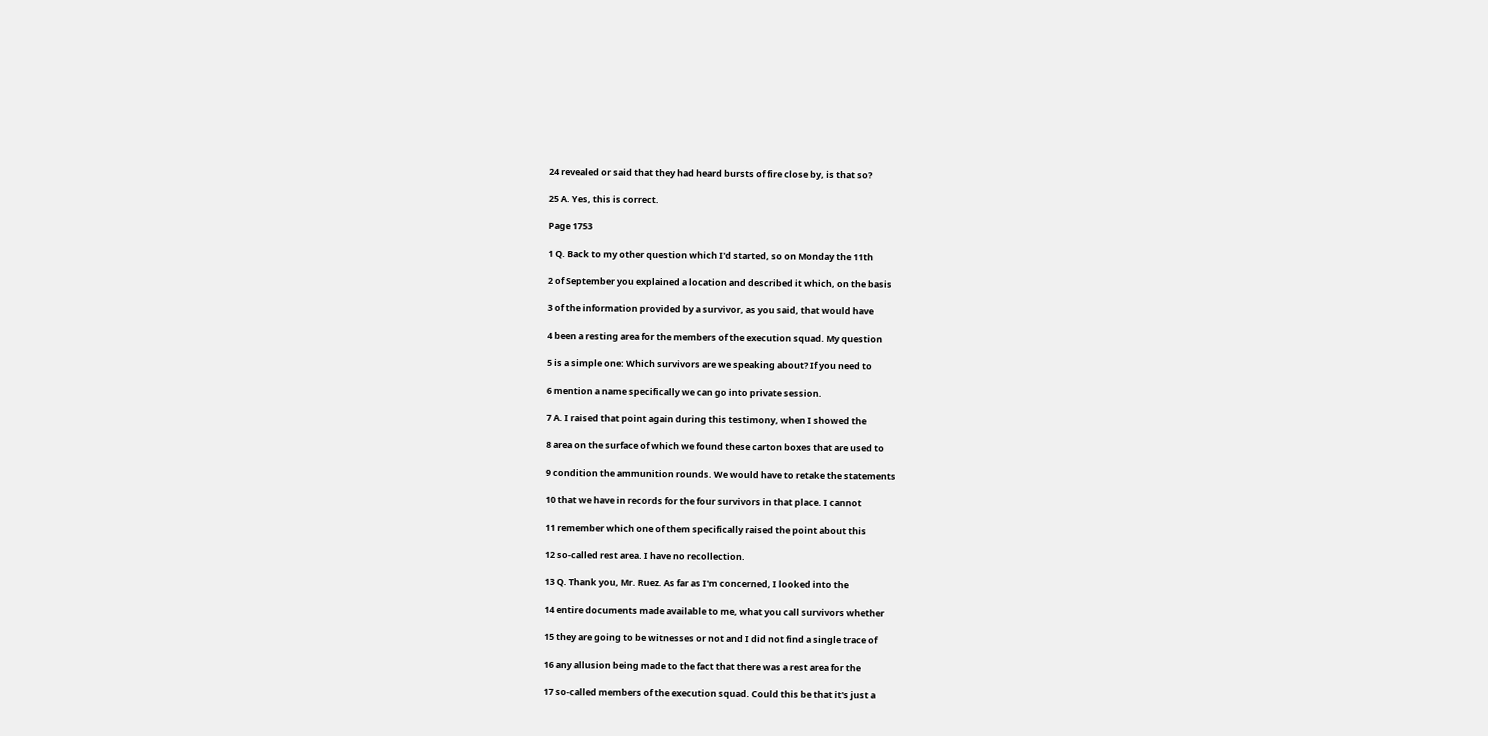24 revealed or said that they had heard bursts of fire close by, is that so?

25 A. Yes, this is correct.

Page 1753

1 Q. Back to my other question which I'd started, so on Monday the 11th

2 of September you explained a location and described it which, on the basis

3 of the information provided by a survivor, as you said, that would have

4 been a resting area for the members of the execution squad. My question

5 is a simple one: Which survivors are we speaking about? If you need to

6 mention a name specifically we can go into private session.

7 A. I raised that point again during this testimony, when I showed the

8 area on the surface of which we found these carton boxes that are used to

9 condition the ammunition rounds. We would have to retake the statements

10 that we have in records for the four survivors in that place. I cannot

11 remember which one of them specifically raised the point about this

12 so-called rest area. I have no recollection.

13 Q. Thank you, Mr. Ruez. As far as I'm concerned, I looked into the

14 entire documents made available to me, what you call survivors whether

15 they are going to be witnesses or not and I did not find a single trace of

16 any allusion being made to the fact that there was a rest area for the

17 so-called members of the execution squad. Could this be that it's just a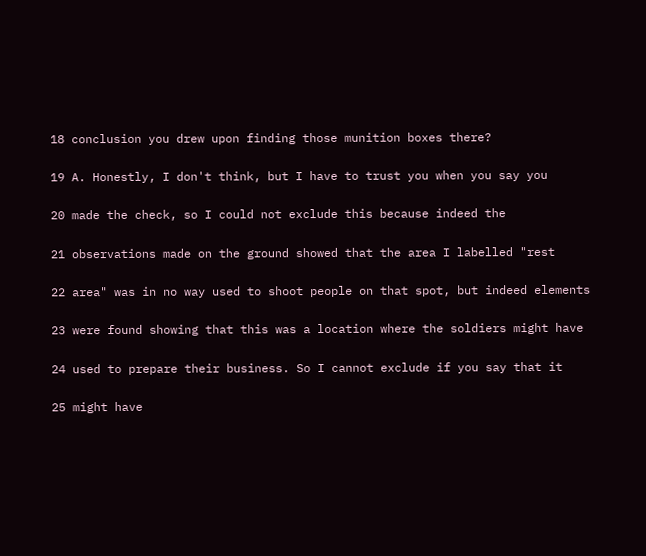18 conclusion you drew upon finding those munition boxes there?

19 A. Honestly, I don't think, but I have to trust you when you say you

20 made the check, so I could not exclude this because indeed the

21 observations made on the ground showed that the area I labelled "rest

22 area" was in no way used to shoot people on that spot, but indeed elements

23 were found showing that this was a location where the soldiers might have

24 used to prepare their business. So I cannot exclude if you say that it

25 might have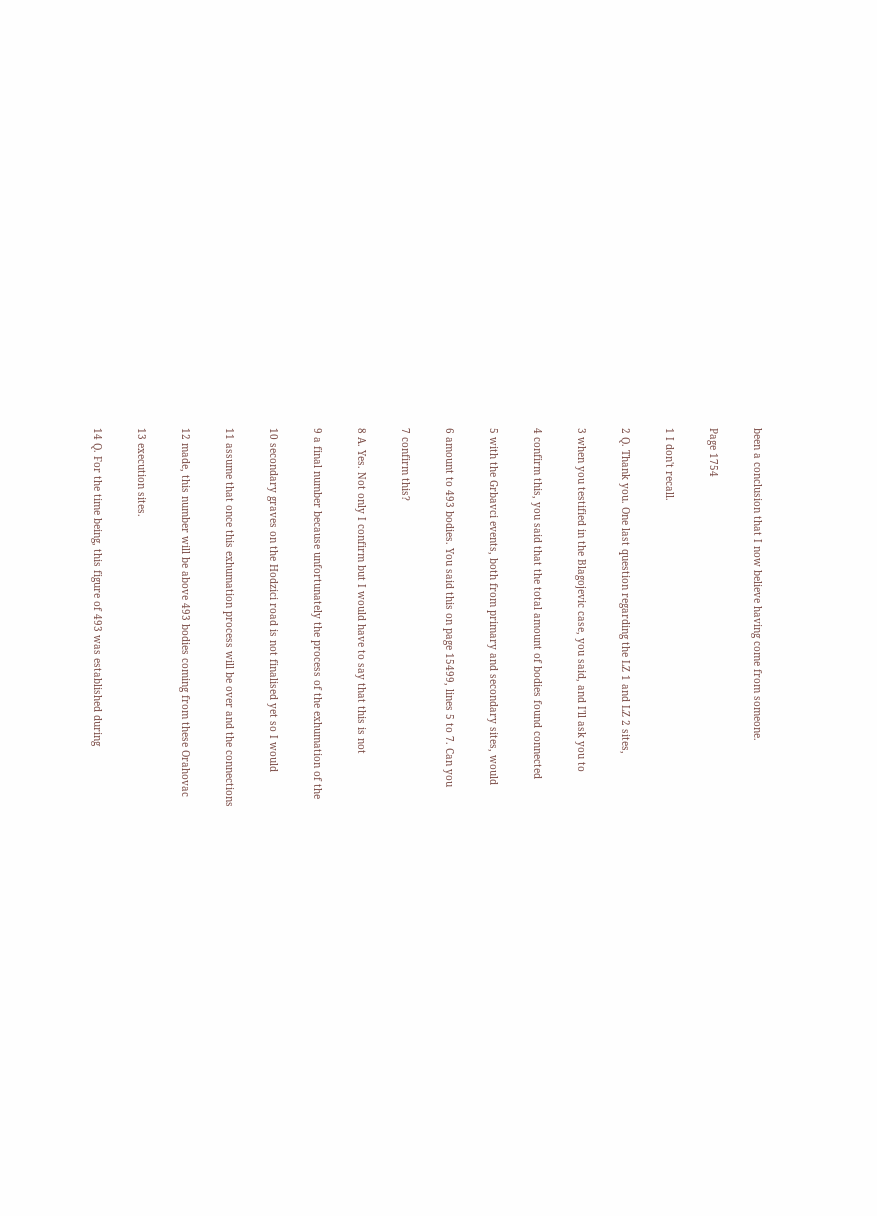been a conclusion that I now believe having come from someone.

Page 1754

1 I don't recall.

2 Q. Thank you. One last question regarding the LZ 1 and LZ 2 sites,

3 when you testified in the Blagojevic case, you said, and I'll ask you to

4 confirm this, you said that the total amount of bodies found connected

5 with the Grbavci events, both from primary and secondary sites, would

6 amount to 493 bodies. You said this on page 15499, lines 5 to 7. Can you

7 confirm this?

8 A. Yes. Not only I confirm but I would have to say that this is not

9 a final number because unfortunately the process of the exhumation of the

10 secondary graves on the Hodzici road is not finalised yet so I would

11 assume that once this exhumation process will be over and the connections

12 made, this number will be above 493 bodies coming from these Orahovac

13 execution sites.

14 Q. For the time being, this figure of 493 was established during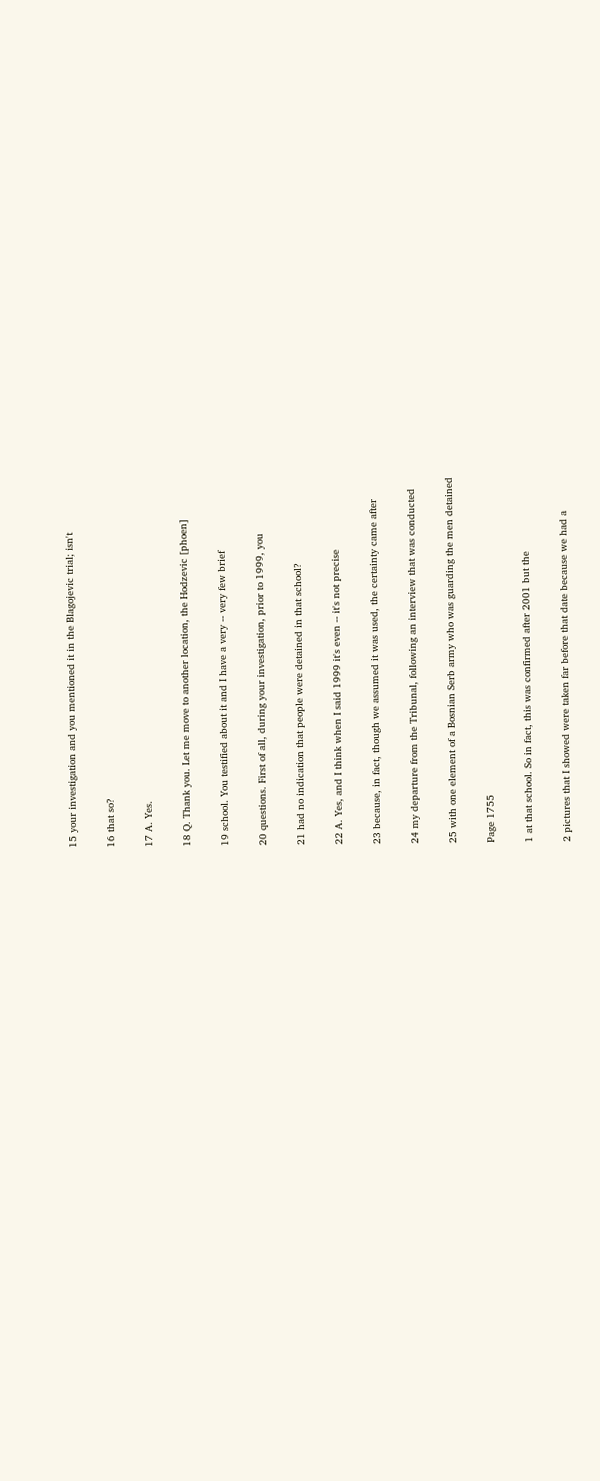15 your investigation and you mentioned it in the Blagojevic trial; isn't

16 that so?

17 A. Yes.

18 Q. Thank you. Let me move to another location, the Hodzevic [phoen]

19 school. You testified about it and I have a very -- very few brief

20 questions. First of all, during your investigation, prior to 1999, you

21 had no indication that people were detained in that school?

22 A. Yes, and I think when I said 1999 it's even -- it's not precise

23 because, in fact, though we assumed it was used, the certainty came after

24 my departure from the Tribunal, following an interview that was conducted

25 with one element of a Bosnian Serb army who was guarding the men detained

Page 1755

1 at that school. So in fact, this was confirmed after 2001 but the

2 pictures that I showed were taken far before that date because we had a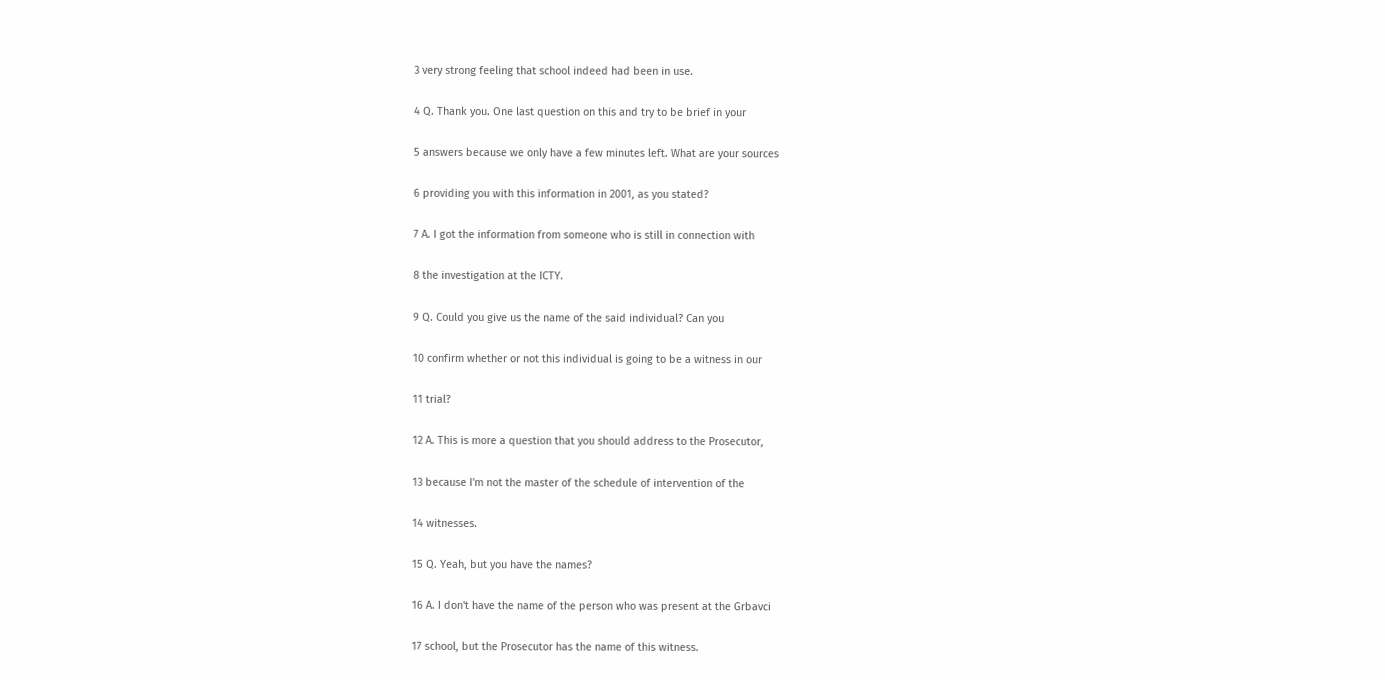3 very strong feeling that school indeed had been in use.

4 Q. Thank you. One last question on this and try to be brief in your

5 answers because we only have a few minutes left. What are your sources

6 providing you with this information in 2001, as you stated?

7 A. I got the information from someone who is still in connection with

8 the investigation at the ICTY.

9 Q. Could you give us the name of the said individual? Can you

10 confirm whether or not this individual is going to be a witness in our

11 trial?

12 A. This is more a question that you should address to the Prosecutor,

13 because I'm not the master of the schedule of intervention of the

14 witnesses.

15 Q. Yeah, but you have the names?

16 A. I don't have the name of the person who was present at the Grbavci

17 school, but the Prosecutor has the name of this witness.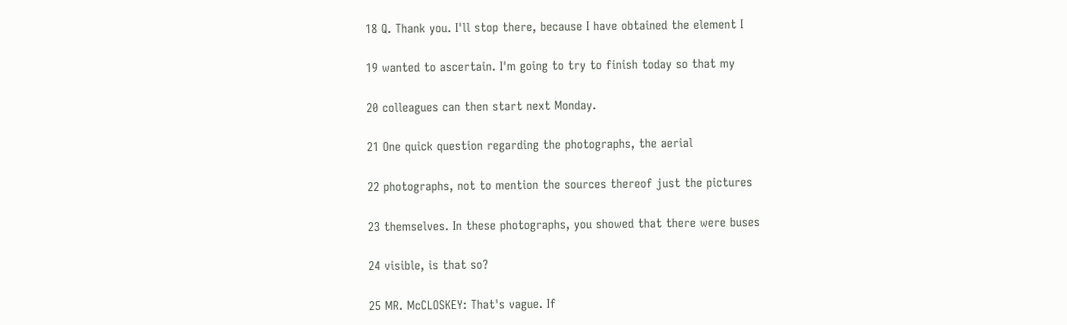18 Q. Thank you. I'll stop there, because I have obtained the element I

19 wanted to ascertain. I'm going to try to finish today so that my

20 colleagues can then start next Monday.

21 One quick question regarding the photographs, the aerial

22 photographs, not to mention the sources thereof just the pictures

23 themselves. In these photographs, you showed that there were buses

24 visible, is that so?

25 MR. McCLOSKEY: That's vague. If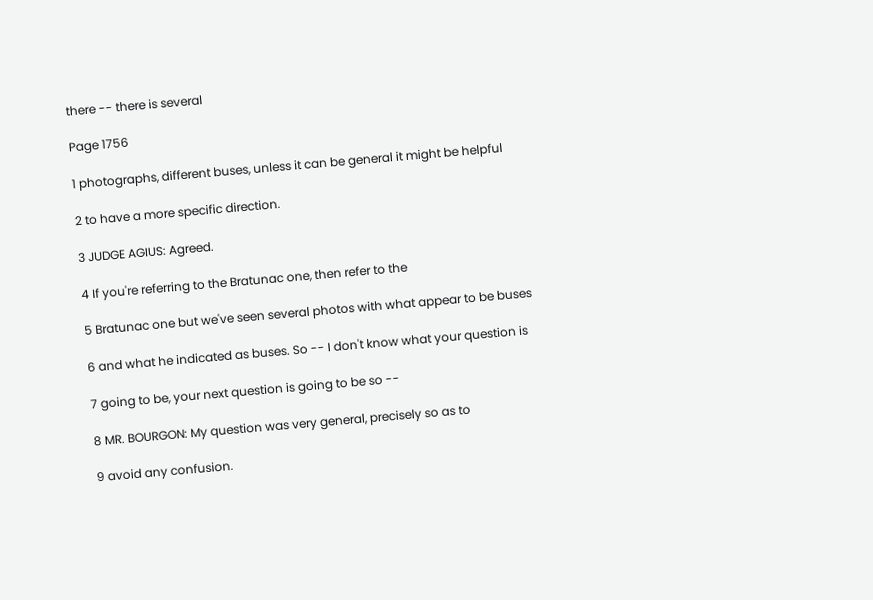there -- there is several

Page 1756

1 photographs, different buses, unless it can be general it might be helpful

2 to have a more specific direction.

3 JUDGE AGIUS: Agreed.

4 If you're referring to the Bratunac one, then refer to the

5 Bratunac one but we've seen several photos with what appear to be buses

6 and what he indicated as buses. So -- I don't know what your question is

7 going to be, your next question is going to be so --

8 MR. BOURGON: My question was very general, precisely so as to

9 avoid any confusion.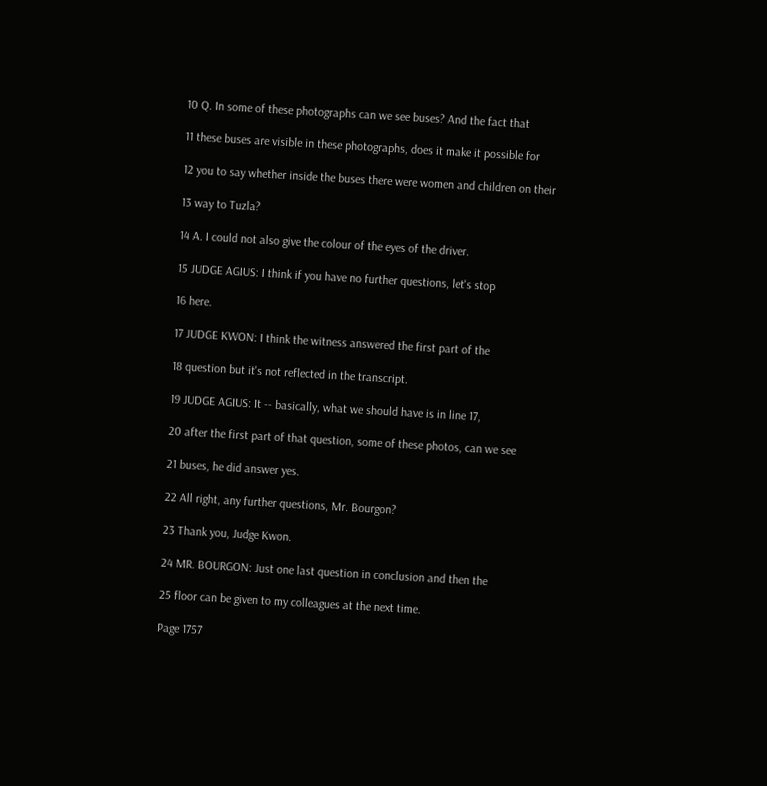10 Q. In some of these photographs can we see buses? And the fact that

11 these buses are visible in these photographs, does it make it possible for

12 you to say whether inside the buses there were women and children on their

13 way to Tuzla?

14 A. I could not also give the colour of the eyes of the driver.

15 JUDGE AGIUS: I think if you have no further questions, let's stop

16 here.

17 JUDGE KWON: I think the witness answered the first part of the

18 question but it's not reflected in the transcript.

19 JUDGE AGIUS: It -- basically, what we should have is in line 17,

20 after the first part of that question, some of these photos, can we see

21 buses, he did answer yes.

22 All right, any further questions, Mr. Bourgon?

23 Thank you, Judge Kwon.

24 MR. BOURGON: Just one last question in conclusion and then the

25 floor can be given to my colleagues at the next time.

Page 1757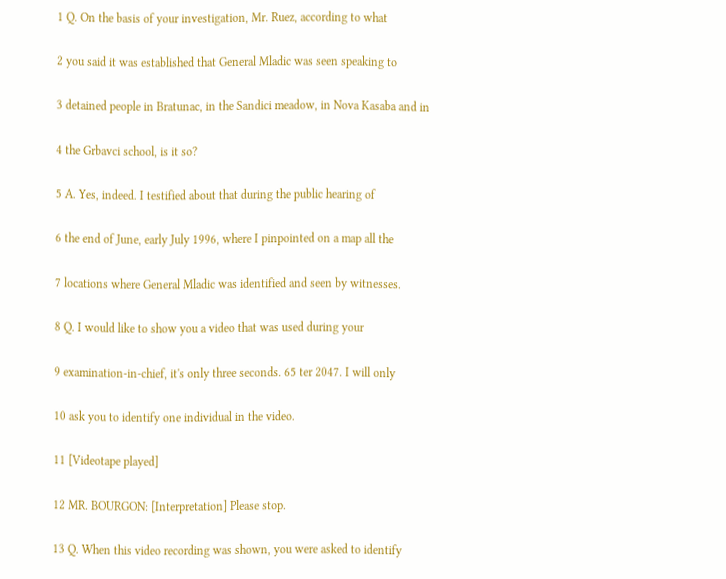1 Q. On the basis of your investigation, Mr. Ruez, according to what

2 you said it was established that General Mladic was seen speaking to

3 detained people in Bratunac, in the Sandici meadow, in Nova Kasaba and in

4 the Grbavci school, is it so?

5 A. Yes, indeed. I testified about that during the public hearing of

6 the end of June, early July 1996, where I pinpointed on a map all the

7 locations where General Mladic was identified and seen by witnesses.

8 Q. I would like to show you a video that was used during your

9 examination-in-chief, it's only three seconds. 65 ter 2047. I will only

10 ask you to identify one individual in the video.

11 [Videotape played]

12 MR. BOURGON: [Interpretation] Please stop.

13 Q. When this video recording was shown, you were asked to identify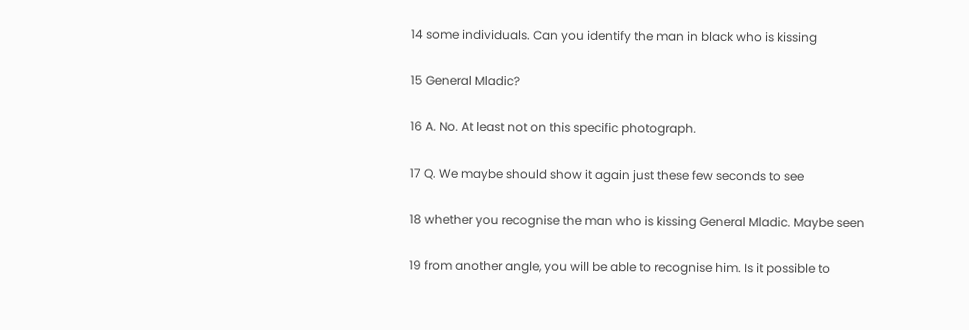14 some individuals. Can you identify the man in black who is kissing

15 General Mladic?

16 A. No. At least not on this specific photograph.

17 Q. We maybe should show it again just these few seconds to see

18 whether you recognise the man who is kissing General Mladic. Maybe seen

19 from another angle, you will be able to recognise him. Is it possible to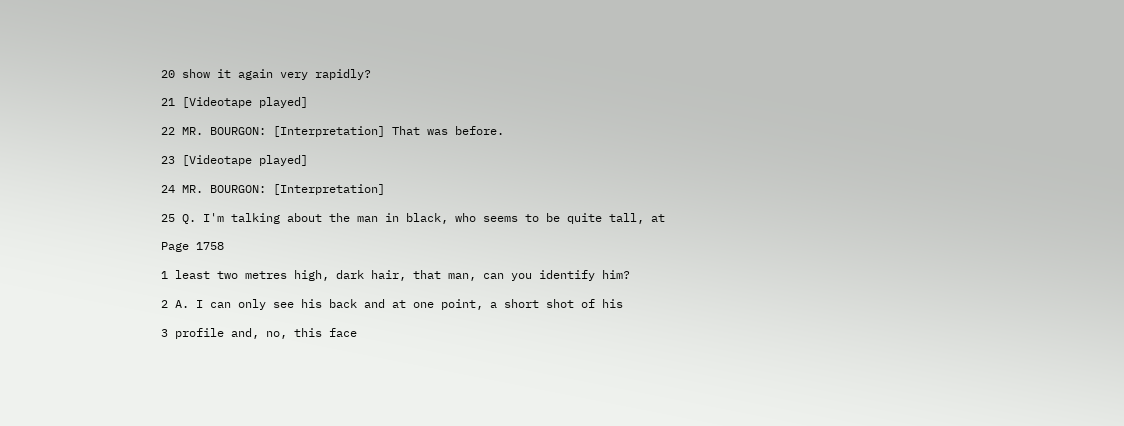20 show it again very rapidly?

21 [Videotape played]

22 MR. BOURGON: [Interpretation] That was before.

23 [Videotape played]

24 MR. BOURGON: [Interpretation]

25 Q. I'm talking about the man in black, who seems to be quite tall, at

Page 1758

1 least two metres high, dark hair, that man, can you identify him?

2 A. I can only see his back and at one point, a short shot of his

3 profile and, no, this face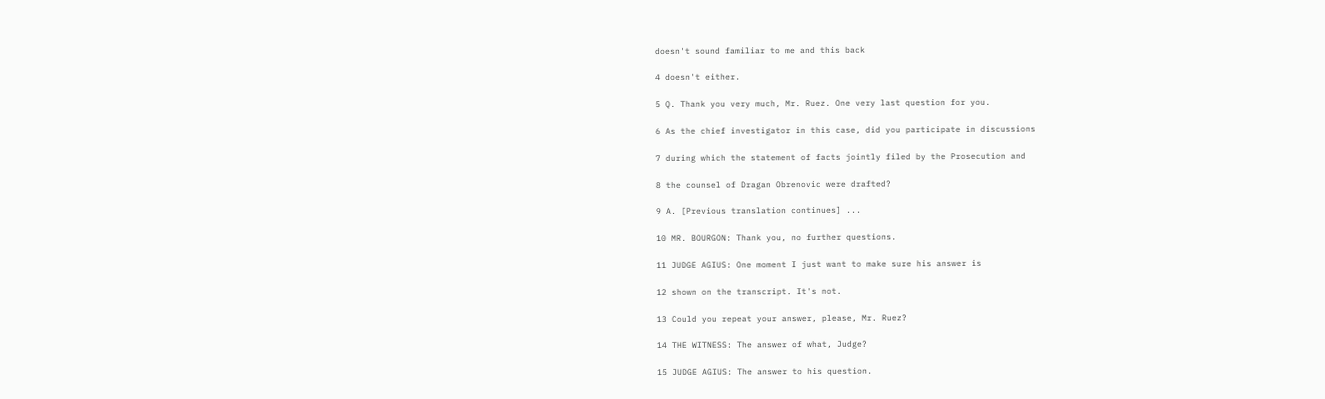doesn't sound familiar to me and this back

4 doesn't either.

5 Q. Thank you very much, Mr. Ruez. One very last question for you.

6 As the chief investigator in this case, did you participate in discussions

7 during which the statement of facts jointly filed by the Prosecution and

8 the counsel of Dragan Obrenovic were drafted?

9 A. [Previous translation continues] ...

10 MR. BOURGON: Thank you, no further questions.

11 JUDGE AGIUS: One moment I just want to make sure his answer is

12 shown on the transcript. It's not.

13 Could you repeat your answer, please, Mr. Ruez?

14 THE WITNESS: The answer of what, Judge?

15 JUDGE AGIUS: The answer to his question.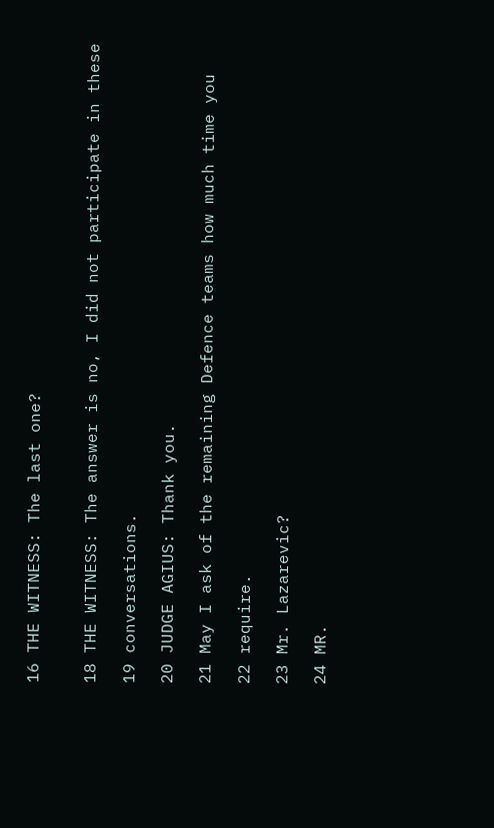16 THE WITNESS: The last one?


18 THE WITNESS: The answer is no, I did not participate in these

19 conversations.

20 JUDGE AGIUS: Thank you.

21 May I ask of the remaining Defence teams how much time you

22 require.

23 Mr. Lazarevic?

24 MR.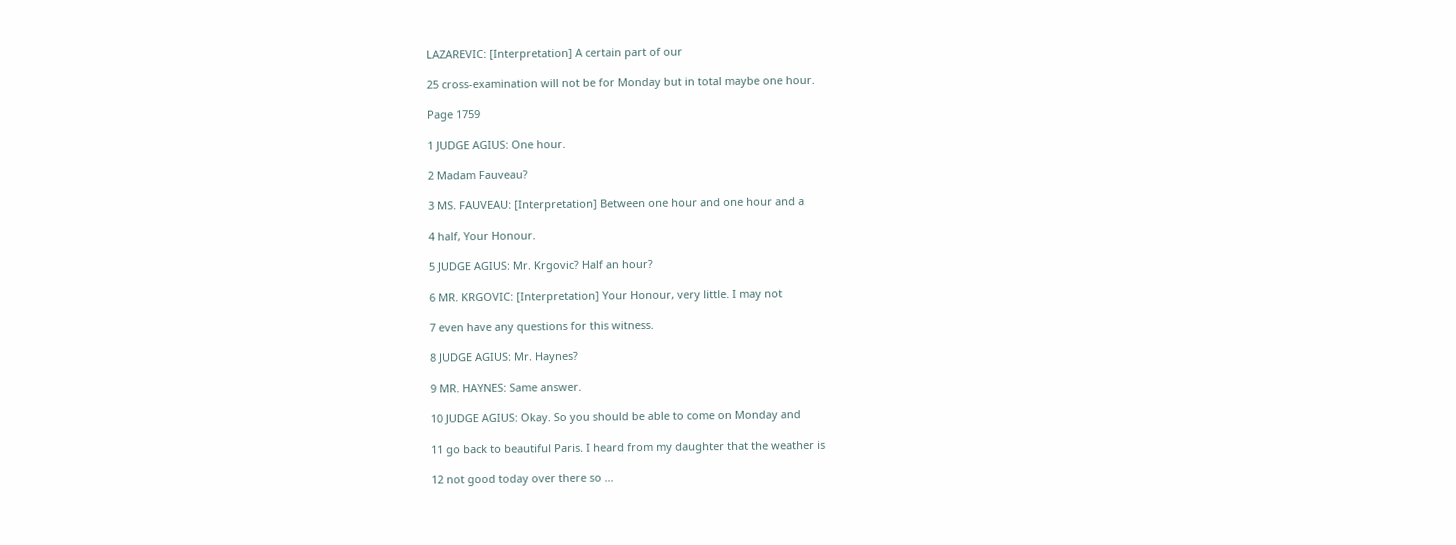LAZAREVIC: [Interpretation] A certain part of our

25 cross-examination will not be for Monday but in total maybe one hour.

Page 1759

1 JUDGE AGIUS: One hour.

2 Madam Fauveau?

3 MS. FAUVEAU: [Interpretation] Between one hour and one hour and a

4 half, Your Honour.

5 JUDGE AGIUS: Mr. Krgovic? Half an hour?

6 MR. KRGOVIC: [Interpretation] Your Honour, very little. I may not

7 even have any questions for this witness.

8 JUDGE AGIUS: Mr. Haynes?

9 MR. HAYNES: Same answer.

10 JUDGE AGIUS: Okay. So you should be able to come on Monday and

11 go back to beautiful Paris. I heard from my daughter that the weather is

12 not good today over there so ...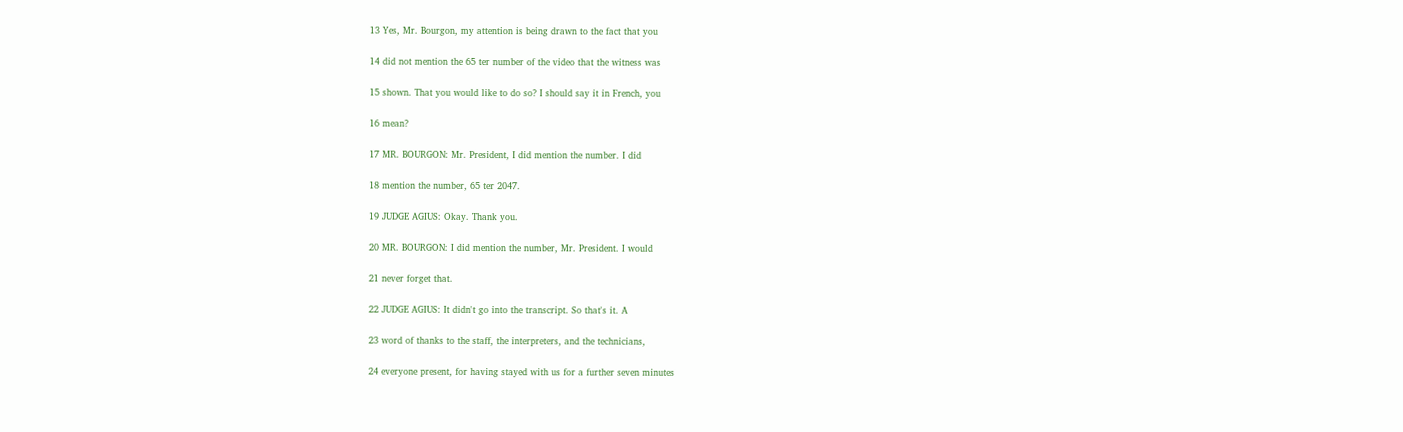13 Yes, Mr. Bourgon, my attention is being drawn to the fact that you

14 did not mention the 65 ter number of the video that the witness was

15 shown. That you would like to do so? I should say it in French, you

16 mean?

17 MR. BOURGON: Mr. President, I did mention the number. I did

18 mention the number, 65 ter 2047.

19 JUDGE AGIUS: Okay. Thank you.

20 MR. BOURGON: I did mention the number, Mr. President. I would

21 never forget that.

22 JUDGE AGIUS: It didn't go into the transcript. So that's it. A

23 word of thanks to the staff, the interpreters, and the technicians,

24 everyone present, for having stayed with us for a further seven minutes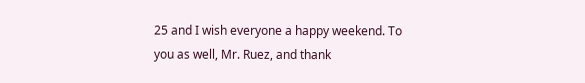25 and I wish everyone a happy weekend. To you as well, Mr. Ruez, and thank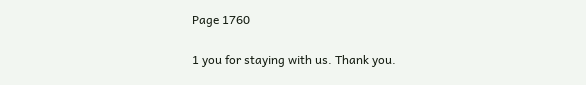Page 1760

1 you for staying with us. Thank you.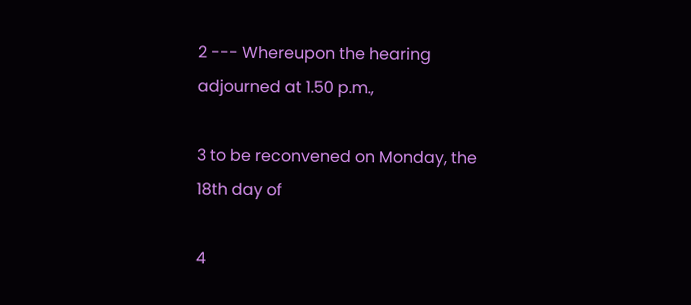2 --- Whereupon the hearing adjourned at 1.50 p.m.,

3 to be reconvened on Monday, the 18th day of

4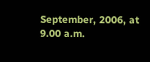September, 2006, at 9.00 a.m.